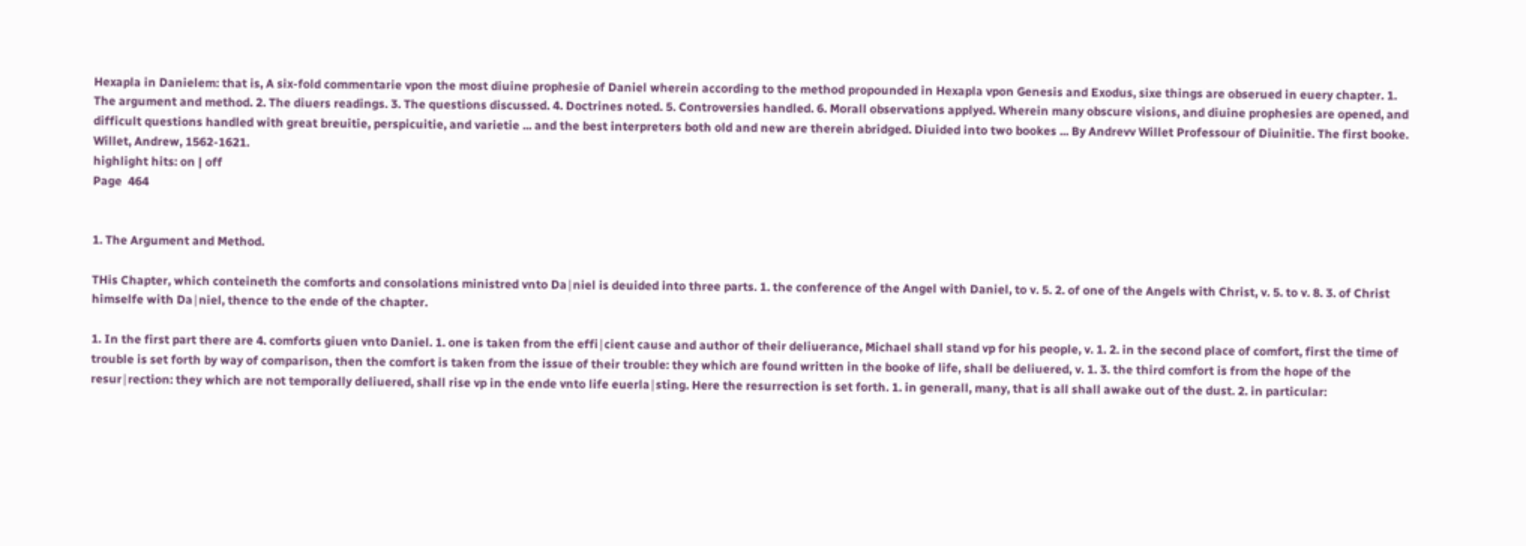Hexapla in Danielem: that is, A six-fold commentarie vpon the most diuine prophesie of Daniel wherein according to the method propounded in Hexapla vpon Genesis and Exodus, sixe things are obserued in euery chapter. 1. The argument and method. 2. The diuers readings. 3. The questions discussed. 4. Doctrines noted. 5. Controversies handled. 6. Morall observations applyed. Wherein many obscure visions, and diuine prophesies are opened, and difficult questions handled with great breuitie, perspicuitie, and varietie ... and the best interpreters both old and new are therein abridged. Diuided into two bookes ... By Andrevv Willet Professour of Diuinitie. The first booke.
Willet, Andrew, 1562-1621.
highlight hits: on | off
Page  464


1. The Argument and Method.

THis Chapter, which conteineth the comforts and consolations ministred vnto Da∣niel is deuided into three parts. 1. the conference of the Angel with Daniel, to v. 5. 2. of one of the Angels with Christ, v. 5. to v. 8. 3. of Christ himselfe with Da∣niel, thence to the ende of the chapter.

1. In the first part there are 4. comforts giuen vnto Daniel. 1. one is taken from the effi∣cient cause and author of their deliuerance, Michael shall stand vp for his people, v. 1. 2. in the second place of comfort, first the time of trouble is set forth by way of comparison, then the comfort is taken from the issue of their trouble: they which are found written in the booke of life, shall be deliuered, v. 1. 3. the third comfort is from the hope of the resur∣rection: they which are not temporally deliuered, shall rise vp in the ende vnto life euerla∣sting. Here the resurrection is set forth. 1. in generall, many, that is all shall awake out of the dust. 2. in particular: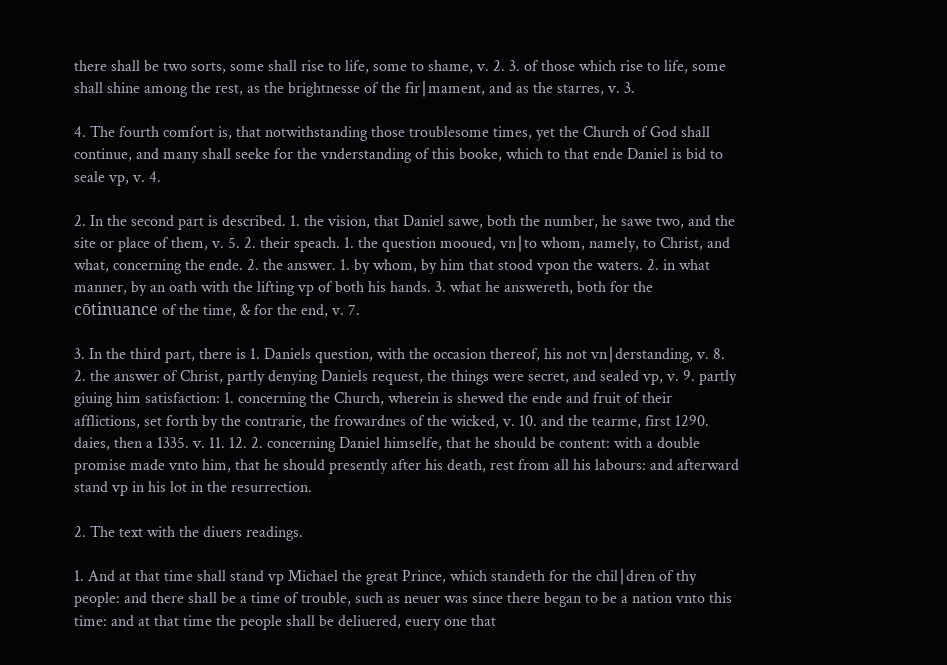there shall be two sorts, some shall rise to life, some to shame, v. 2. 3. of those which rise to life, some shall shine among the rest, as the brightnesse of the fir∣mament, and as the starres, v. 3.

4. The fourth comfort is, that notwithstanding those troublesome times, yet the Church of God shall continue, and many shall seeke for the vnderstanding of this booke, which to that ende Daniel is bid to seale vp, v. 4.

2. In the second part is described. 1. the vision, that Daniel sawe, both the number, he sawe two, and the site or place of them, v. 5. 2. their speach. 1. the question mooued, vn∣to whom, namely, to Christ, and what, concerning the ende. 2. the answer. 1. by whom, by him that stood vpon the waters. 2. in what manner, by an oath with the lifting vp of both his hands. 3. what he answereth, both for the cōtinuance of the time, & for the end, v. 7.

3. In the third part, there is 1. Daniels question, with the occasion thereof, his not vn∣derstanding, v. 8. 2. the answer of Christ, partly denying Daniels request, the things were secret, and sealed vp, v. 9. partly giuing him satisfaction: 1. concerning the Church, wherein is shewed the ende and fruit of their afflictions, set forth by the contrarie, the frowardnes of the wicked, v. 10. and the tearme, first 1290. daies, then a 1335. v. 11. 12. 2. concerning Daniel himselfe, that he should be content: with a double promise made vnto him, that he should presently after his death, rest from all his labours: and afterward stand vp in his lot in the resurrection.

2. The text with the diuers readings.

1. And at that time shall stand vp Michael the great Prince, which standeth for the chil∣dren of thy people: and there shall be a time of trouble, such as neuer was since there began to be a nation vnto this time: and at that time the people shall be deliuered, euery one that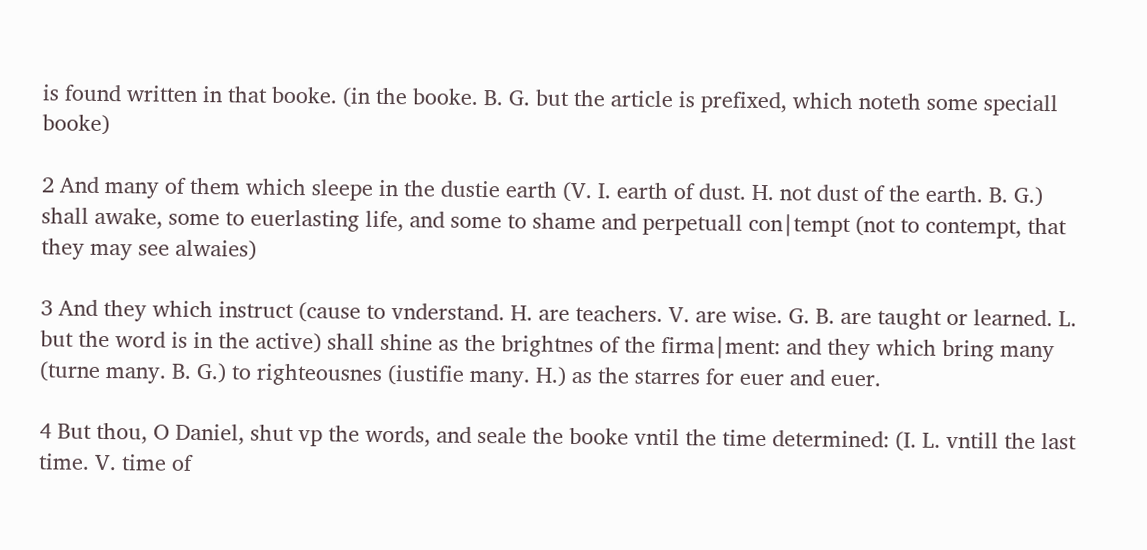is found written in that booke. (in the booke. B. G. but the article is prefixed, which noteth some speciall booke)

2 And many of them which sleepe in the dustie earth (V. I. earth of dust. H. not dust of the earth. B. G.) shall awake, some to euerlasting life, and some to shame and perpetuall con∣tempt (not to contempt, that they may see alwaies)

3 And they which instruct (cause to vnderstand. H. are teachers. V. are wise. G. B. are taught or learned. L. but the word is in the active) shall shine as the brightnes of the firma∣ment: and they which bring many (turne many. B. G.) to righteousnes (iustifie many. H.) as the starres for euer and euer.

4 But thou, O Daniel, shut vp the words, and seale the booke vntil the time determined: (I. L. vntill the last time. V. time of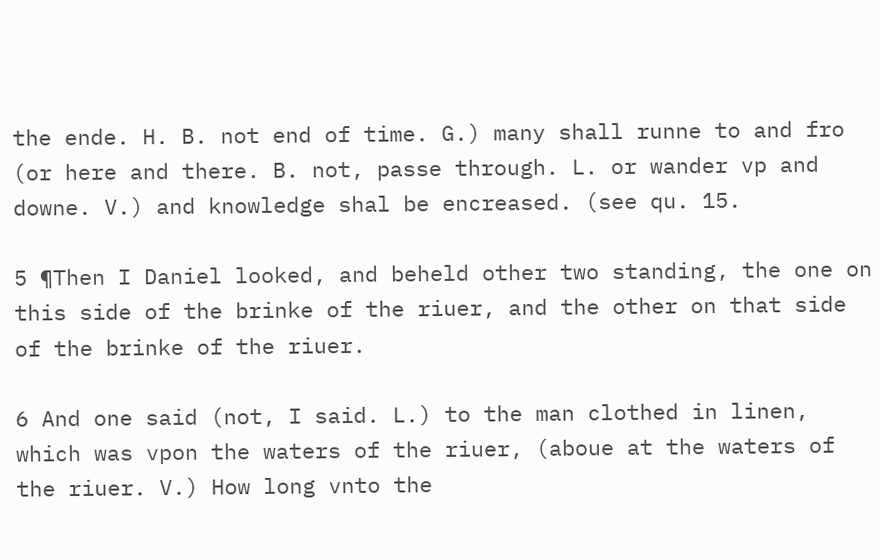the ende. H. B. not end of time. G.) many shall runne to and fro (or here and there. B. not, passe through. L. or wander vp and downe. V.) and knowledge shal be encreased. (see qu. 15.

5 ¶Then I Daniel looked, and beheld other two standing, the one on this side of the brinke of the riuer, and the other on that side of the brinke of the riuer.

6 And one said (not, I said. L.) to the man clothed in linen, which was vpon the waters of the riuer, (aboue at the waters of the riuer. V.) How long vnto the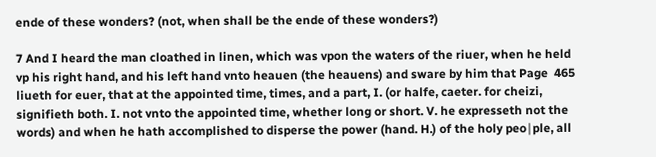ende of these wonders? (not, when shall be the ende of these wonders?)

7 And I heard the man cloathed in linen, which was vpon the waters of the riuer, when he held vp his right hand, and his left hand vnto heauen (the heauens) and sware by him that Page  465 liueth for euer, that at the appointed time, times, and a part, I. (or halfe, caeter. for cheizi, signifieth both. I. not vnto the appointed time, whether long or short. V. he expresseth not the words) and when he hath accomplished to disperse the power (hand. H.) of the holy peo∣ple, all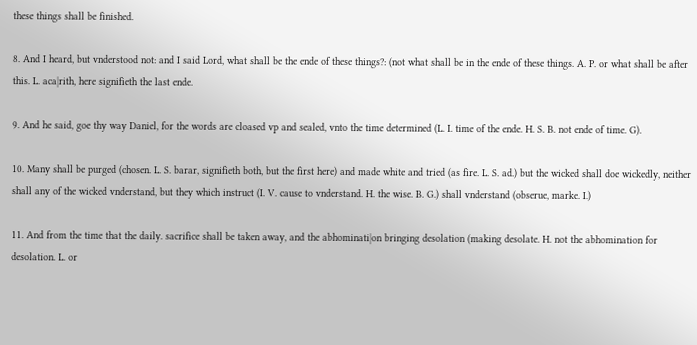these things shall be finished.

8. And I heard, but vnderstood not: and I said Lord, what shall be the ende of these things?: (not what shall be in the ende of these things. A. P. or what shall be after this. L. aca∣rith, here signifieth the last ende.

9. And he said, goe thy way Daniel, for the words are cloased vp and sealed, vnto the time determined (L. I. time of the ende. H. S. B. not ende of time. G).

10. Many shall be purged (chosen. L. S. barar, signifieth both, but the first here) and made white and tried (as fire. L. S. ad.) but the wicked shall doe wickedly, neither shall any of the wicked vnderstand, but they which instruct (I. V. cause to vnderstand. H. the wise. B. G.) shall vnderstand (obserue, marke. I.)

11. And from the time that the daily. sacrifice shall be taken away, and the abhominati∣on bringing desolation (making desolate. H. not the abhomination for desolation. L. or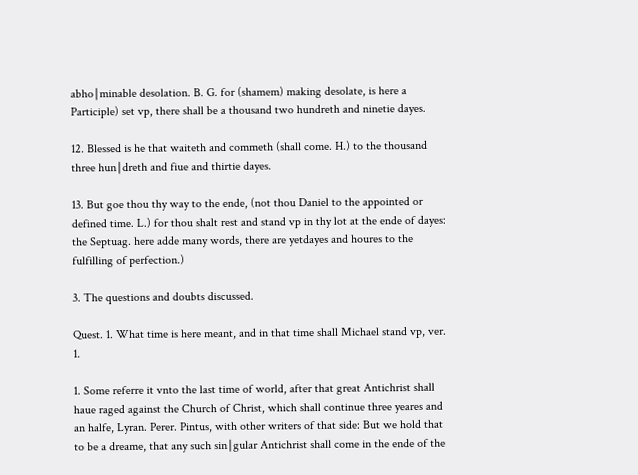abho∣minable desolation. B. G. for (shamem) making desolate, is here a Participle) set vp, there shall be a thousand two hundreth and ninetie dayes.

12. Blessed is he that waiteth and commeth (shall come. H.) to the thousand three hun∣dreth and fiue and thirtie dayes.

13. But goe thou thy way to the ende, (not thou Daniel to the appointed or defined time. L.) for thou shalt rest and stand vp in thy lot at the ende of dayes: the Septuag. here adde many words, there are yetdayes and houres to the fulfilling of perfection.)

3. The questions and doubts discussed.

Quest. 1. What time is here meant, and in that time shall Michael stand vp, ver. 1.

1. Some referre it vnto the last time of world, after that great Antichrist shall haue raged against the Church of Christ, which shall continue three yeares and an halfe, Lyran. Perer. Pintus, with other writers of that side: But we hold that to be a dreame, that any such sin∣gular Antichrist shall come in the ende of the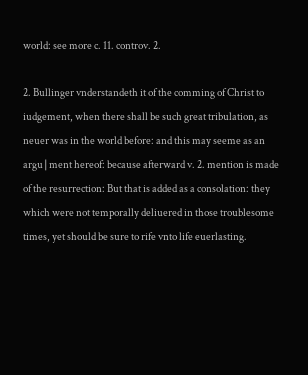world: see more c. 11. controv. 2.

2. Bullinger vnderstandeth it of the comming of Christ to iudgement, when there shall be such great tribulation, as neuer was in the world before: and this may seeme as an argu∣ment hereof: because afterward v. 2. mention is made of the resurrection: But that is added as a consolation: they which were not temporally deliuered in those troublesome times, yet should be sure to rife vnto life euerlasting.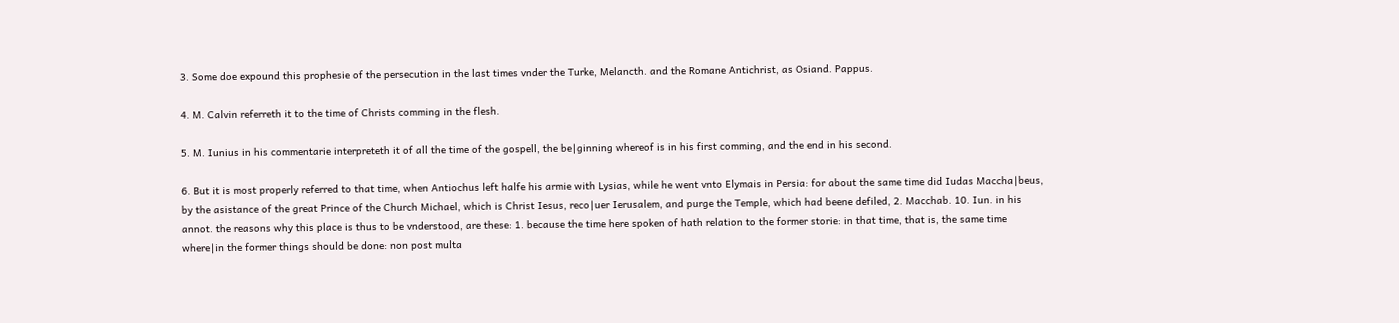3. Some doe expound this prophesie of the persecution in the last times vnder the Turke, Melancth. and the Romane Antichrist, as Osiand. Pappus.

4. M. Calvin referreth it to the time of Christs comming in the flesh.

5. M. Iunius in his commentarie interpreteth it of all the time of the gospell, the be∣ginning whereof is in his first comming, and the end in his second.

6. But it is most properly referred to that time, when Antiochus left halfe his armie with Lysias, while he went vnto Elymais in Persia: for about the same time did Iudas Maccha∣beus, by the asistance of the great Prince of the Church Michael, which is Christ Iesus, reco∣uer Ierusalem, and purge the Temple, which had beene defiled, 2. Macchab. 10. Iun. in his annot. the reasons why this place is thus to be vnderstood, are these: 1. because the time here spoken of hath relation to the former storie: in that time, that is, the same time where∣in the former things should be done: non post multa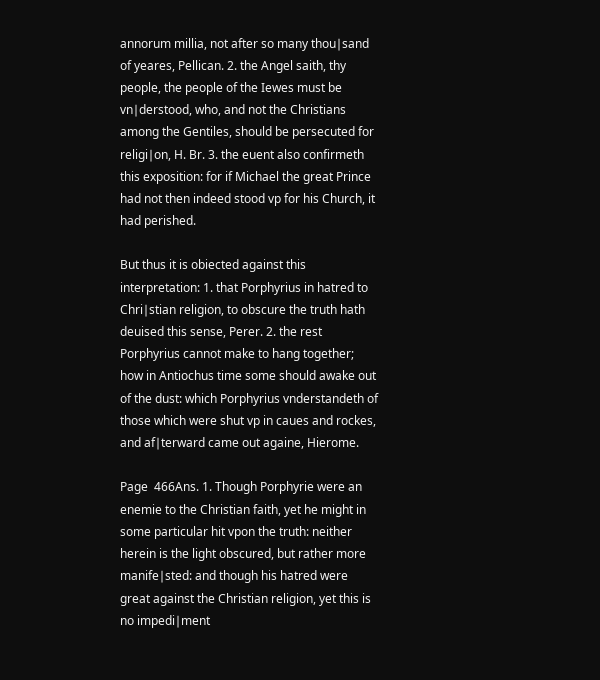annorum millia, not after so many thou∣sand of yeares, Pellican. 2. the Angel saith, thy people, the people of the Iewes must be vn∣derstood, who, and not the Christians among the Gentiles, should be persecuted for religi∣on, H. Br. 3. the euent also confirmeth this exposition: for if Michael the great Prince had not then indeed stood vp for his Church, it had perished.

But thus it is obiected against this interpretation: 1. that Porphyrius in hatred to Chri∣stian religion, to obscure the truth hath deuised this sense, Perer. 2. the rest Porphyrius cannot make to hang together; how in Antiochus time some should awake out of the dust: which Porphyrius vnderstandeth of those which were shut vp in caues and rockes, and af∣terward came out againe, Hierome.

Page  466Ans. 1. Though Porphyrie were an enemie to the Christian faith, yet he might in some particular hit vpon the truth: neither herein is the light obscured, but rather more manife∣sted: and though his hatred were great against the Christian religion, yet this is no impedi∣ment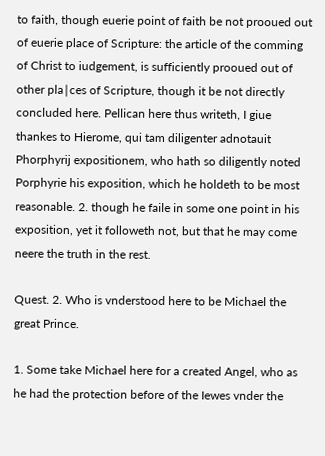to faith, though euerie point of faith be not prooued out of euerie place of Scripture: the article of the comming of Christ to iudgement, is sufficiently prooued out of other pla∣ces of Scripture, though it be not directly concluded here. Pellican here thus writeth, I giue thankes to Hierome, qui tam diligenter adnotauit Phorphyrij expositionem, who hath so diligently noted Porphyrie his exposition, which he holdeth to be most reasonable. 2. though he faile in some one point in his exposition, yet it followeth not, but that he may come neere the truth in the rest.

Quest. 2. Who is vnderstood here to be Michael the great Prince.

1. Some take Michael here for a created Angel, who as he had the protection before of the Iewes vnder the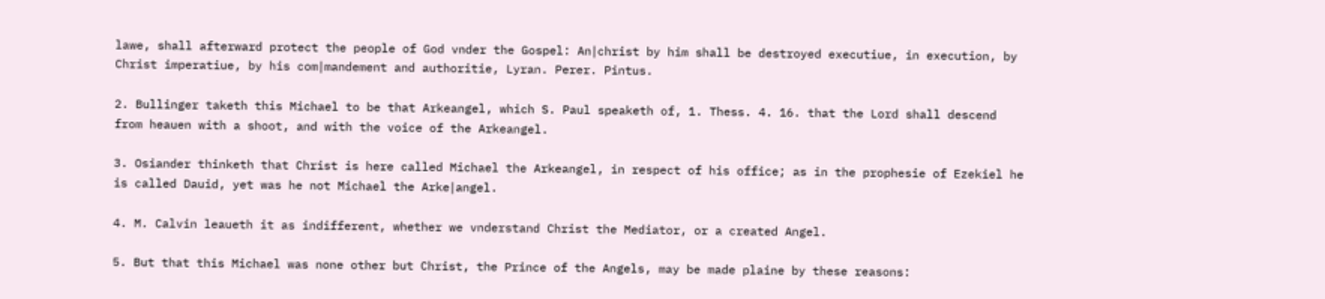lawe, shall afterward protect the people of God vnder the Gospel: An∣christ by him shall be destroyed executiue, in execution, by Christ imperatiue, by his com∣mandement and authoritie, Lyran. Perer. Pintus.

2. Bullinger taketh this Michael to be that Arkeangel, which S. Paul speaketh of, 1. Thess. 4. 16. that the Lord shall descend from heauen with a shoot, and with the voice of the Arkeangel.

3. Osiander thinketh that Christ is here called Michael the Arkeangel, in respect of his office; as in the prophesie of Ezekiel he is called Dauid, yet was he not Michael the Arke∣angel.

4. M. Calvin leaueth it as indifferent, whether we vnderstand Christ the Mediator, or a created Angel.

5. But that this Michael was none other but Christ, the Prince of the Angels, may be made plaine by these reasons: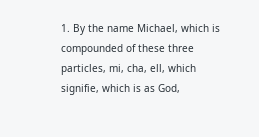1. By the name Michael, which is compounded of these three particles, mi, cha, ell, which signifie, which is as God,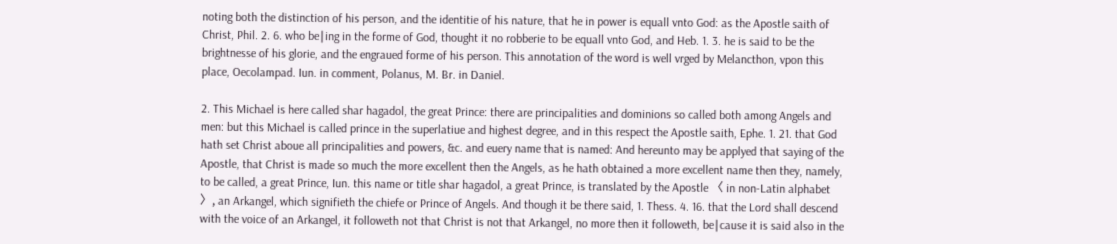noting both the distinction of his person, and the identitie of his nature, that he in power is equall vnto God: as the Apostle saith of Christ, Phil. 2. 6. who be∣ing in the forme of God, thought it no robberie to be equall vnto God, and Heb. 1. 3. he is said to be the brightnesse of his glorie, and the engraued forme of his person. This annotation of the word is well vrged by Melancthon, vpon this place, Oecolampad. Iun. in comment, Polanus, M. Br. in Daniel.

2. This Michael is here called shar hagadol, the great Prince: there are principalities and dominions so called both among Angels and men: but this Michael is called prince in the superlatiue and highest degree, and in this respect the Apostle saith, Ephe. 1. 21. that God hath set Christ aboue all principalities and powers, &c. and euery name that is named: And hereunto may be applyed that saying of the Apostle, that Christ is made so much the more excellent then the Angels, as he hath obtained a more excellent name then they, namely, to be called, a great Prince, Iun. this name or title shar hagadol, a great Prince, is translated by the Apostle 〈 in non-Latin alphabet 〉, an Arkangel, which signifieth the chiefe or Prince of Angels. And though it be there said, 1. Thess. 4. 16. that the Lord shall descend with the voice of an Arkangel, it followeth not that Christ is not that Arkangel, no more then it followeth, be∣cause it is said also in the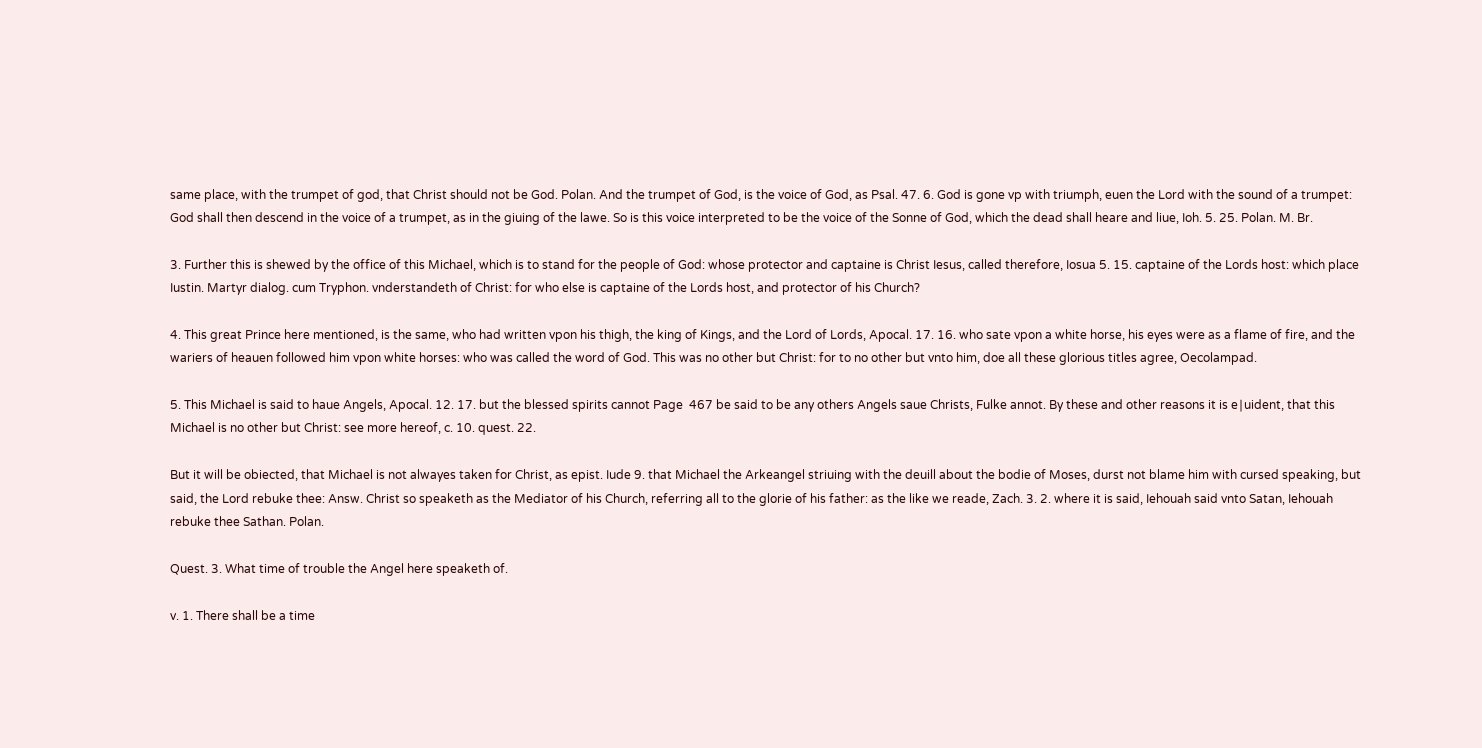same place, with the trumpet of god, that Christ should not be God. Polan. And the trumpet of God, is the voice of God, as Psal. 47. 6. God is gone vp with triumph, euen the Lord with the sound of a trumpet: God shall then descend in the voice of a trumpet, as in the giuing of the lawe. So is this voice interpreted to be the voice of the Sonne of God, which the dead shall heare and liue, Ioh. 5. 25. Polan. M. Br.

3. Further this is shewed by the office of this Michael, which is to stand for the people of God: whose protector and captaine is Christ Iesus, called therefore, Iosua 5. 15. captaine of the Lords host: which place Iustin. Martyr dialog. cum Tryphon. vnderstandeth of Christ: for who else is captaine of the Lords host, and protector of his Church?

4. This great Prince here mentioned, is the same, who had written vpon his thigh, the king of Kings, and the Lord of Lords, Apocal. 17. 16. who sate vpon a white horse, his eyes were as a flame of fire, and the wariers of heauen followed him vpon white horses: who was called the word of God. This was no other but Christ: for to no other but vnto him, doe all these glorious titles agree, Oecolampad.

5. This Michael is said to haue Angels, Apocal. 12. 17. but the blessed spirits cannot Page  467 be said to be any others Angels saue Christs, Fulke annot. By these and other reasons it is e∣uident, that this Michael is no other but Christ: see more hereof, c. 10. quest. 22.

But it will be obiected, that Michael is not alwayes taken for Christ, as epist. Iude 9. that Michael the Arkeangel striuing with the deuill about the bodie of Moses, durst not blame him with cursed speaking, but said, the Lord rebuke thee: Answ. Christ so speaketh as the Mediator of his Church, referring all to the glorie of his father: as the like we reade, Zach. 3. 2. where it is said, Iehouah said vnto Satan, Iehouah rebuke thee Sathan. Polan.

Quest. 3. What time of trouble the Angel here speaketh of.

v. 1. There shall be a time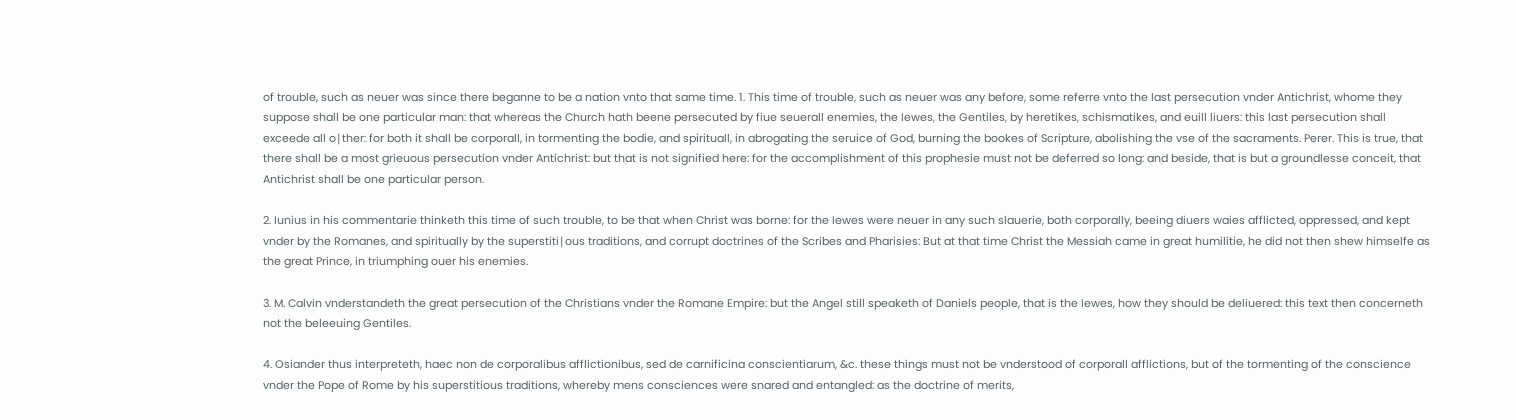of trouble, such as neuer was since there beganne to be a nation vnto that same time. 1. This time of trouble, such as neuer was any before, some referre vnto the last persecution vnder Antichrist, whome they suppose shall be one particular man: that whereas the Church hath beene persecuted by fiue seuerall enemies, the Iewes, the Gentiles, by heretikes, schismatikes, and euill liuers: this last persecution shall exceede all o∣ther: for both it shall be corporall, in tormenting the bodie, and spirituall, in abrogating the seruice of God, burning the bookes of Scripture, abolishing the vse of the sacraments. Perer. This is true, that there shall be a most grieuous persecution vnder Antichrist: but that is not signified here: for the accomplishment of this prophesie must not be deferred so long: and beside, that is but a groundlesse conceit, that Antichrist shall be one particular person.

2. Iunius in his commentarie thinketh this time of such trouble, to be that when Christ was borne: for the Iewes were neuer in any such slauerie, both corporally, beeing diuers waies afflicted, oppressed, and kept vnder by the Romanes, and spiritually by the superstiti∣ous traditions, and corrupt doctrines of the Scribes and Pharisies: But at that time Christ the Messiah came in great humilitie, he did not then shew himselfe as the great Prince, in triumphing ouer his enemies.

3. M. Calvin vnderstandeth the great persecution of the Christians vnder the Romane Empire: but the Angel still speaketh of Daniels people, that is the Iewes, how they should be deliuered: this text then concerneth not the beleeuing Gentiles.

4. Osiander thus interpreteth, haec non de corporalibus afflictionibus, sed de carnificina conscientiarum, &c. these things must not be vnderstood of corporall afflictions, but of the tormenting of the conscience vnder the Pope of Rome by his superstitious traditions, whereby mens consciences were snared and entangled: as the doctrine of merits,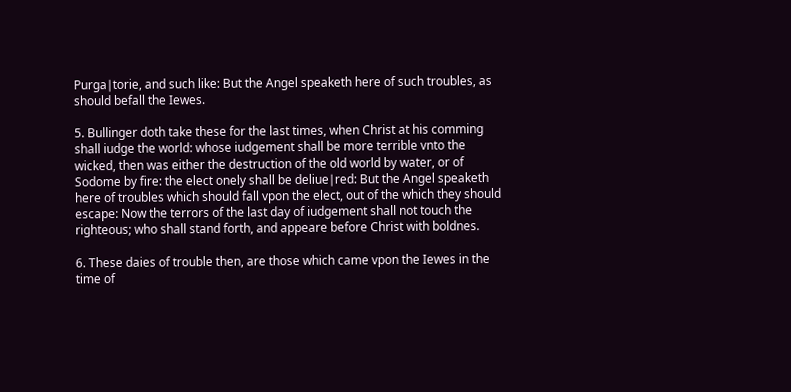Purga∣torie, and such like: But the Angel speaketh here of such troubles, as should befall the Iewes.

5. Bullinger doth take these for the last times, when Christ at his comming shall iudge the world: whose iudgement shall be more terrible vnto the wicked, then was either the destruction of the old world by water, or of Sodome by fire: the elect onely shall be deliue∣red: But the Angel speaketh here of troubles which should fall vpon the elect, out of the which they should escape: Now the terrors of the last day of iudgement shall not touch the righteous; who shall stand forth, and appeare before Christ with boldnes.

6. These daies of trouble then, are those which came vpon the Iewes in the time of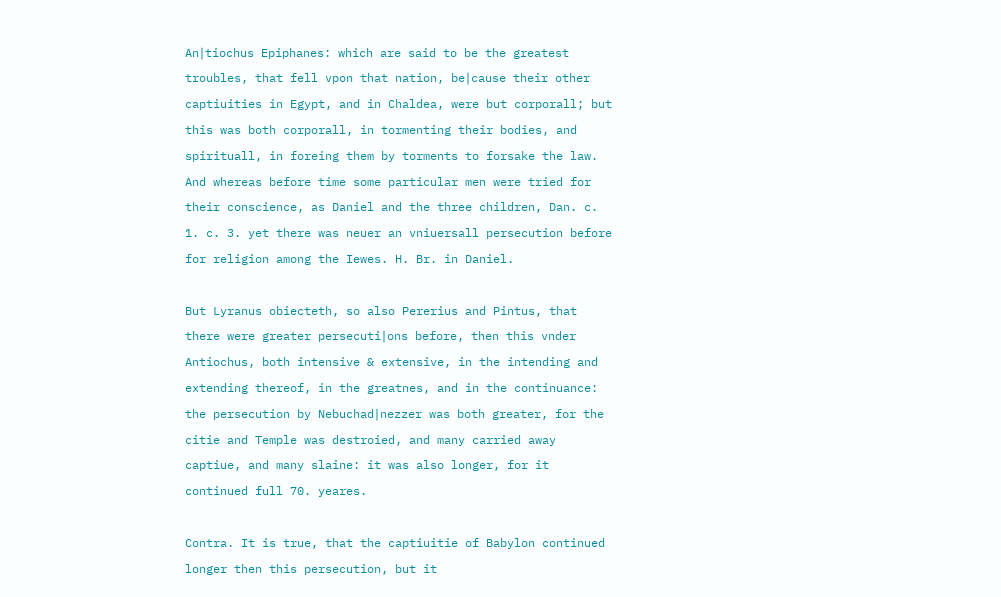An∣tiochus Epiphanes: which are said to be the greatest troubles, that fell vpon that nation, be∣cause their other captiuities in Egypt, and in Chaldea, were but corporall; but this was both corporall, in tormenting their bodies, and spirituall, in foreing them by torments to forsake the law. And whereas before time some particular men were tried for their conscience, as Daniel and the three children, Dan. c. 1. c. 3. yet there was neuer an vniuersall persecution before for religion among the Iewes. H. Br. in Daniel.

But Lyranus obiecteth, so also Pererius and Pintus, that there were greater persecuti∣ons before, then this vnder Antiochus, both intensive & extensive, in the intending and extending thereof, in the greatnes, and in the continuance: the persecution by Nebuchad∣nezzer was both greater, for the citie and Temple was destroied, and many carried away captiue, and many slaine: it was also longer, for it continued full 70. yeares.

Contra. It is true, that the captiuitie of Babylon continued longer then this persecution, but it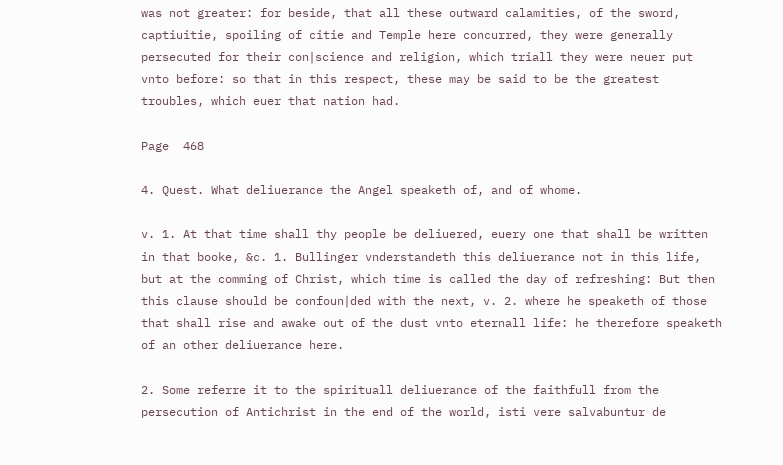was not greater: for beside, that all these outward calamities, of the sword, captiuitie, spoiling of citie and Temple here concurred, they were generally persecuted for their con∣science and religion, which triall they were neuer put vnto before: so that in this respect, these may be said to be the greatest troubles, which euer that nation had.

Page  468

4. Quest. What deliuerance the Angel speaketh of, and of whome.

v. 1. At that time shall thy people be deliuered, euery one that shall be written in that booke, &c. 1. Bullinger vnderstandeth this deliuerance not in this life, but at the comming of Christ, which time is called the day of refreshing: But then this clause should be confoun∣ded with the next, v. 2. where he speaketh of those that shall rise and awake out of the dust vnto eternall life: he therefore speaketh of an other deliuerance here.

2. Some referre it to the spirituall deliuerance of the faithfull from the persecution of Antichrist in the end of the world, isti vere salvabuntur de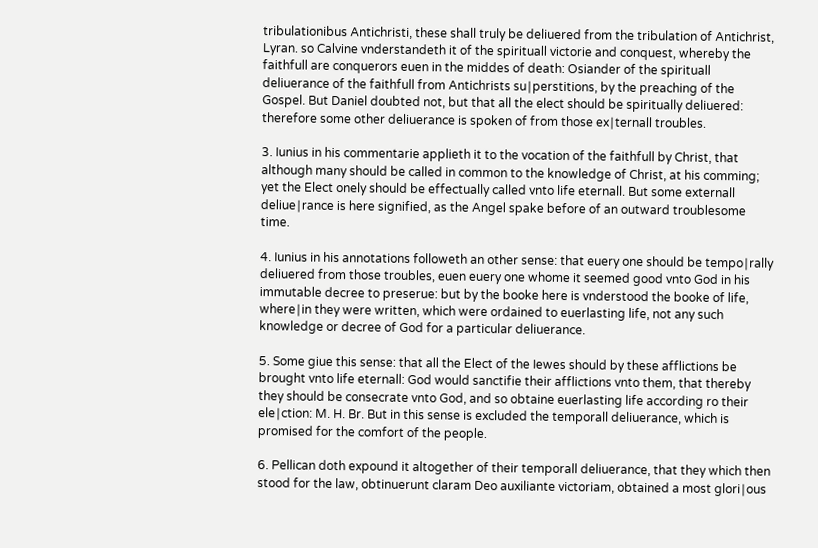tribulationibus Antichristi, these shall truly be deliuered from the tribulation of Antichrist, Lyran. so Calvine vnderstandeth it of the spirituall victorie and conquest, whereby the faithfull are conquerors euen in the middes of death: Osiander of the spirituall deliuerance of the faithfull from Antichrists su∣perstitions, by the preaching of the Gospel. But Daniel doubted not, but that all the elect should be spiritually deliuered: therefore some other deliuerance is spoken of from those ex∣ternall troubles.

3. Iunius in his commentarie applieth it to the vocation of the faithfull by Christ, that although many should be called in common to the knowledge of Christ, at his comming; yet the Elect onely should be effectually called vnto life eternall. But some externall deliue∣rance is here signified, as the Angel spake before of an outward troublesome time.

4. Iunius in his annotations followeth an other sense: that euery one should be tempo∣rally deliuered from those troubles, euen euery one whome it seemed good vnto God in his immutable decree to preserue: but by the booke here is vnderstood the booke of life, where∣in they were written, which were ordained to euerlasting life, not any such knowledge or decree of God for a particular deliuerance.

5. Some giue this sense: that all the Elect of the Iewes should by these afflictions be brought vnto life eternall: God would sanctifie their afflictions vnto them, that thereby they should be consecrate vnto God, and so obtaine euerlasting life according ro their ele∣ction: M. H. Br. But in this sense is excluded the temporall deliuerance, which is promised for the comfort of the people.

6. Pellican doth expound it altogether of their temporall deliuerance, that they which then stood for the law, obtinuerunt claram Deo auxiliante victoriam, obtained a most glori∣ous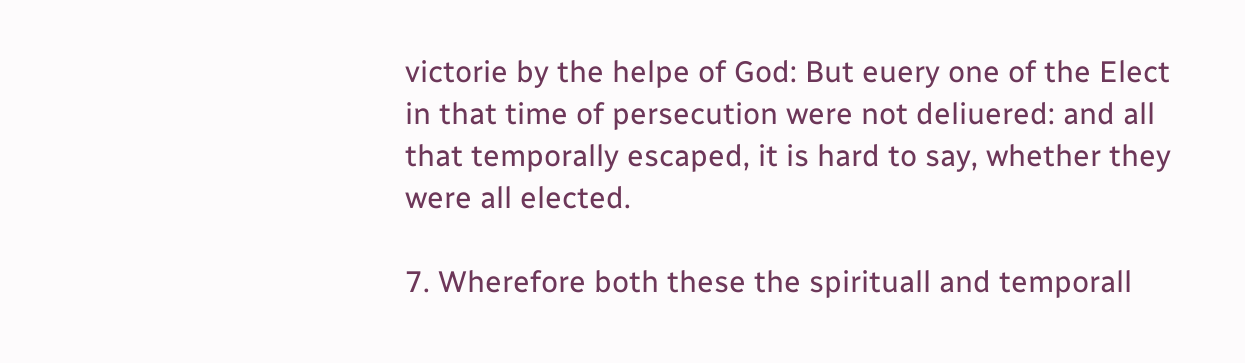victorie by the helpe of God: But euery one of the Elect in that time of persecution were not deliuered: and all that temporally escaped, it is hard to say, whether they were all elected.

7. Wherefore both these the spirituall and temporall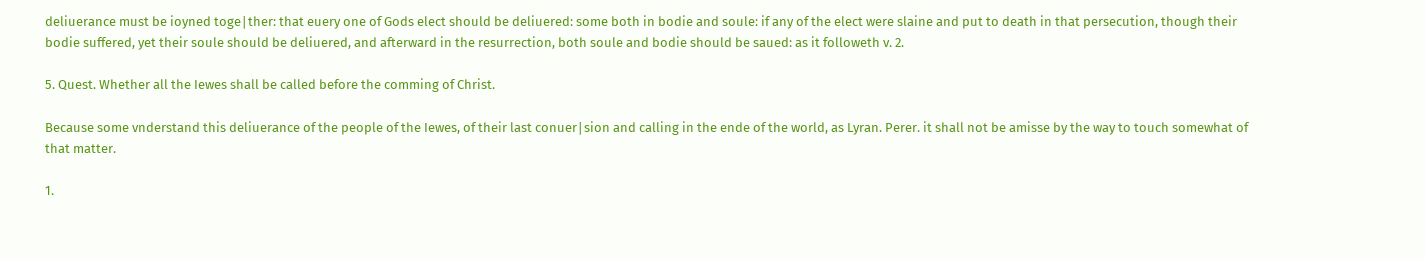deliuerance must be ioyned toge∣ther: that euery one of Gods elect should be deliuered: some both in bodie and soule: if any of the elect were slaine and put to death in that persecution, though their bodie suffered, yet their soule should be deliuered, and afterward in the resurrection, both soule and bodie should be saued: as it followeth v. 2.

5. Quest. Whether all the Iewes shall be called before the comming of Christ.

Because some vnderstand this deliuerance of the people of the Iewes, of their last conuer∣sion and calling in the ende of the world, as Lyran. Perer. it shall not be amisse by the way to touch somewhat of that matter.

1.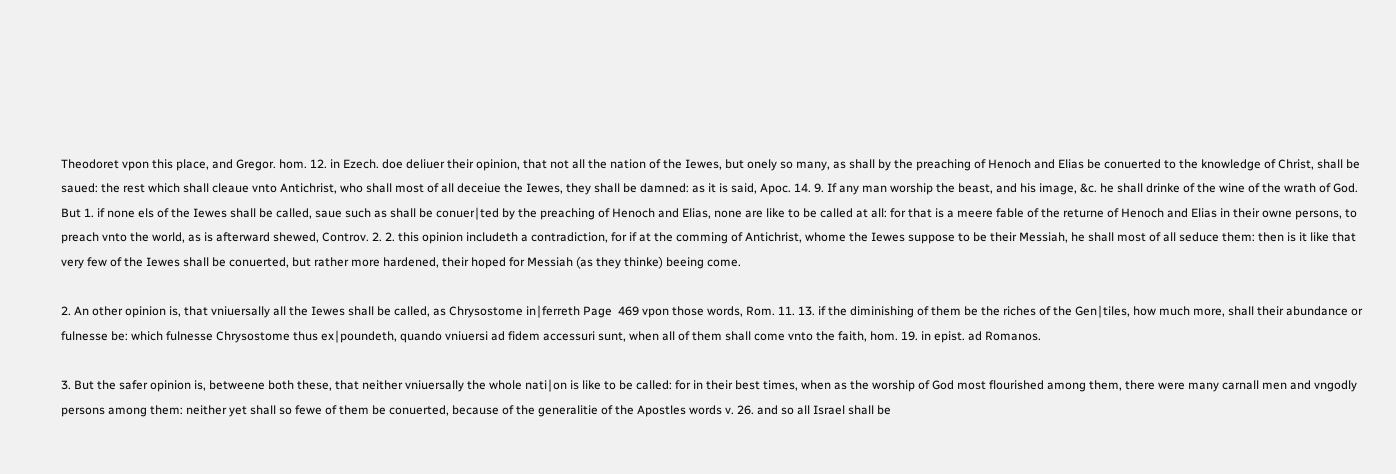Theodoret vpon this place, and Gregor. hom. 12. in Ezech. doe deliuer their opinion, that not all the nation of the Iewes, but onely so many, as shall by the preaching of Henoch and Elias be conuerted to the knowledge of Christ, shall be saued: the rest which shall cleaue vnto Antichrist, who shall most of all deceiue the Iewes, they shall be damned: as it is said, Apoc. 14. 9. If any man worship the beast, and his image, &c. he shall drinke of the wine of the wrath of God. But 1. if none els of the Iewes shall be called, saue such as shall be conuer∣ted by the preaching of Henoch and Elias, none are like to be called at all: for that is a meere fable of the returne of Henoch and Elias in their owne persons, to preach vnto the world, as is afterward shewed, Controv. 2. 2. this opinion includeth a contradiction, for if at the comming of Antichrist, whome the Iewes suppose to be their Messiah, he shall most of all seduce them: then is it like that very few of the Iewes shall be conuerted, but rather more hardened, their hoped for Messiah (as they thinke) beeing come.

2. An other opinion is, that vniuersally all the Iewes shall be called, as Chrysostome in∣ferreth Page  469 vpon those words, Rom. 11. 13. if the diminishing of them be the riches of the Gen∣tiles, how much more, shall their abundance or fulnesse be: which fulnesse Chrysostome thus ex∣poundeth, quando vniuersi ad fidem accessuri sunt, when all of them shall come vnto the faith, hom. 19. in epist. ad Romanos.

3. But the safer opinion is, betweene both these, that neither vniuersally the whole nati∣on is like to be called: for in their best times, when as the worship of God most flourished among them, there were many carnall men and vngodly persons among them: neither yet shall so fewe of them be conuerted, because of the generalitie of the Apostles words v. 26. and so all Israel shall be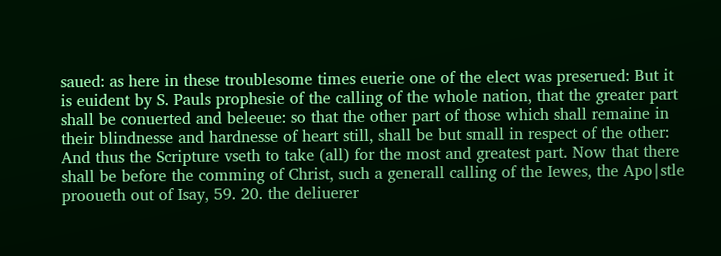saued: as here in these troublesome times euerie one of the elect was preserued: But it is euident by S. Pauls prophesie of the calling of the whole nation, that the greater part shall be conuerted and beleeue: so that the other part of those which shall remaine in their blindnesse and hardnesse of heart still, shall be but small in respect of the other: And thus the Scripture vseth to take (all) for the most and greatest part. Now that there shall be before the comming of Christ, such a generall calling of the Iewes, the Apo∣stle prooueth out of Isay, 59. 20. the deliuerer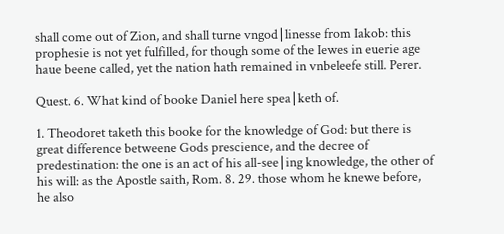shall come out of Zion, and shall turne vngod∣linesse from Iakob: this prophesie is not yet fulfilled, for though some of the Iewes in euerie age haue beene called, yet the nation hath remained in vnbeleefe still. Perer.

Quest. 6. What kind of booke Daniel here spea∣keth of.

1. Theodoret taketh this booke for the knowledge of God: but there is great difference betweene Gods prescience, and the decree of predestination: the one is an act of his all-see∣ing knowledge, the other of his will: as the Apostle saith, Rom. 8. 29. those whom he knewe before, he also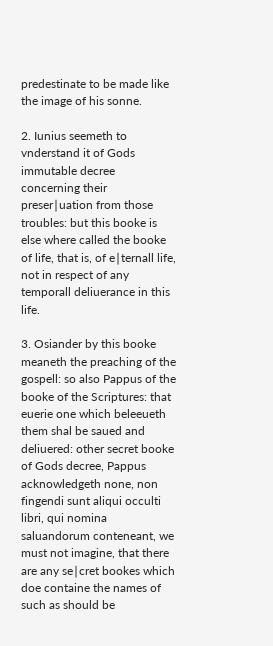predestinate to be made like the image of his sonne.

2. Iunius seemeth to vnderstand it of Gods immutable decree concerning their preser∣uation from those troubles: but this booke is else where called the booke of life, that is, of e∣ternall life, not in respect of any temporall deliuerance in this life.

3. Osiander by this booke meaneth the preaching of the gospell: so also Pappus of the booke of the Scriptures: that euerie one which beleeueth them shal be saued and deliuered: other secret booke of Gods decree, Pappus acknowledgeth none, non fingendi sunt aliqui occulti libri, qui nomina saluandorum conteneant, we must not imagine, that there are any se∣cret bookes which doe containe the names of such as should be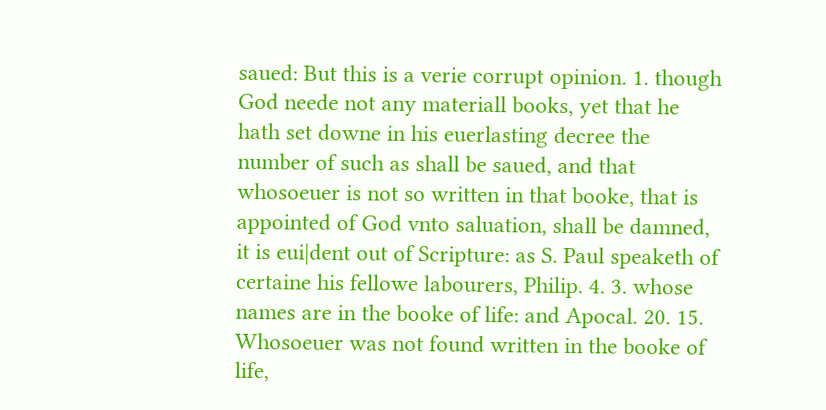saued: But this is a verie corrupt opinion. 1. though God neede not any materiall books, yet that he hath set downe in his euerlasting decree the number of such as shall be saued, and that whosoeuer is not so written in that booke, that is appointed of God vnto saluation, shall be damned, it is eui∣dent out of Scripture: as S. Paul speaketh of certaine his fellowe labourers, Philip. 4. 3. whose names are in the booke of life: and Apocal. 20. 15. Whosoeuer was not found written in the booke of life,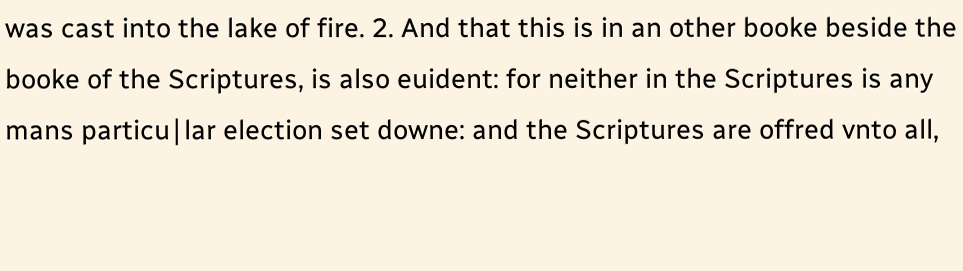was cast into the lake of fire. 2. And that this is in an other booke beside the booke of the Scriptures, is also euident: for neither in the Scriptures is any mans particu∣lar election set downe: and the Scriptures are offred vnto all,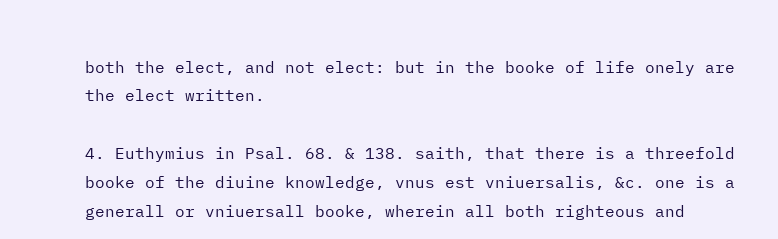both the elect, and not elect: but in the booke of life onely are the elect written.

4. Euthymius in Psal. 68. & 138. saith, that there is a threefold booke of the diuine knowledge, vnus est vniuersalis, &c. one is a generall or vniuersall booke, wherein all both righteous and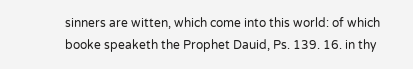sinners are witten, which come into this world: of which booke speaketh the Prophet Dauid, Ps. 139. 16. in thy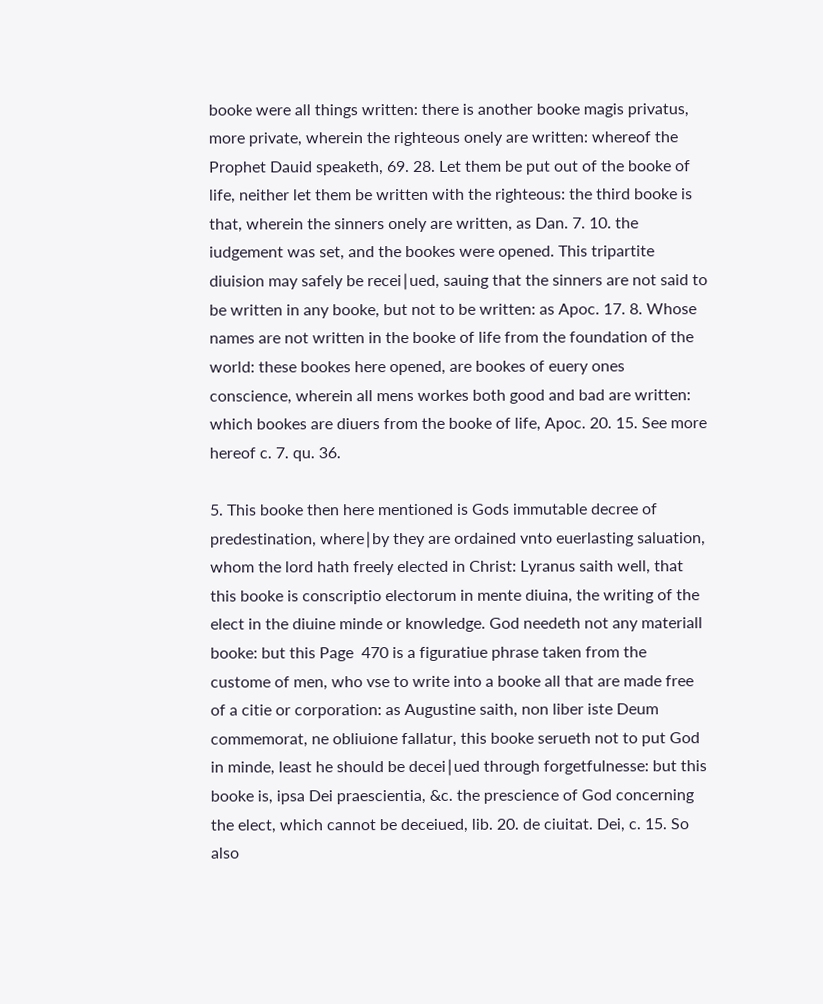booke were all things written: there is another booke magis privatus, more private, wherein the righteous onely are written: whereof the Prophet Dauid speaketh, 69. 28. Let them be put out of the booke of life, neither let them be written with the righteous: the third booke is that, wherein the sinners onely are written, as Dan. 7. 10. the iudgement was set, and the bookes were opened. This tripartite diuision may safely be recei∣ued, sauing that the sinners are not said to be written in any booke, but not to be written: as Apoc. 17. 8. Whose names are not written in the booke of life from the foundation of the world: these bookes here opened, are bookes of euery ones conscience, wherein all mens workes both good and bad are written: which bookes are diuers from the booke of life, Apoc. 20. 15. See more hereof c. 7. qu. 36.

5. This booke then here mentioned is Gods immutable decree of predestination, where∣by they are ordained vnto euerlasting saluation, whom the lord hath freely elected in Christ: Lyranus saith well, that this booke is conscriptio electorum in mente diuina, the writing of the elect in the diuine minde or knowledge. God needeth not any materiall booke: but this Page  470 is a figuratiue phrase taken from the custome of men, who vse to write into a booke all that are made free of a citie or corporation: as Augustine saith, non liber iste Deum commemorat, ne obliuione fallatur, this booke serueth not to put God in minde, least he should be decei∣ued through forgetfulnesse: but this booke is, ipsa Dei praescientia, &c. the prescience of God concerning the elect, which cannot be deceiued, lib. 20. de ciuitat. Dei, c. 15. So also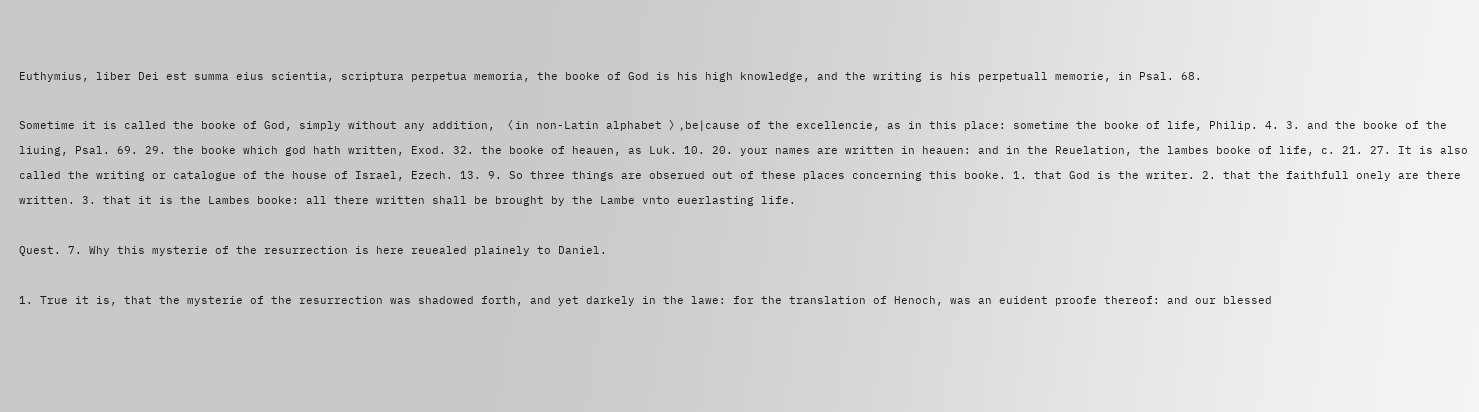Euthymius, liber Dei est summa eius scientia, scriptura perpetua memoria, the booke of God is his high knowledge, and the writing is his perpetuall memorie, in Psal. 68.

Sometime it is called the booke of God, simply without any addition, 〈 in non-Latin alphabet 〉, be∣cause of the excellencie, as in this place: sometime the booke of life, Philip. 4. 3. and the booke of the liuing, Psal. 69. 29. the booke which god hath written, Exod. 32. the booke of heauen, as Luk. 10. 20. your names are written in heauen: and in the Reuelation, the lambes booke of life, c. 21. 27. It is also called the writing or catalogue of the house of Israel, Ezech. 13. 9. So three things are obserued out of these places concerning this booke. 1. that God is the writer. 2. that the faithfull onely are there written. 3. that it is the Lambes booke: all there written shall be brought by the Lambe vnto euerlasting life.

Quest. 7. Why this mysterie of the resurrection is here reuealed plainely to Daniel.

1. True it is, that the mysterie of the resurrection was shadowed forth, and yet darkely in the lawe: for the translation of Henoch, was an euident proofe thereof: and our blessed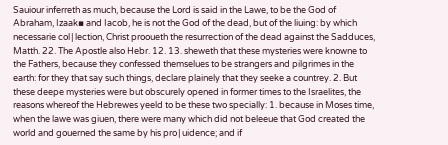Sauiour inferreth as much, because the Lord is said in the Lawe, to be the God of Abraham, Izaak▪ and Iacob, he is not the God of the dead, but of the liuing: by which necessarie col∣lection, Christ prooueth the resurrection of the dead against the Sadduces, Matth. 22. The Apostle also Hebr. 12. 13. sheweth that these mysteries were knowne to the Fathers, because they confessed themselues to be strangers and pilgrimes in the earth: for they that say such things, declare plainely that they seeke a countrey. 2. But these deepe mysteries were but obscurely opened in former times to the Israelites, the reasons whereof the Hebrewes yeeld to be these two specially: 1. because in Moses time, when the lawe was giuen, there were many which did not beleeue that God created the world and gouerned the same by his pro∣uidence; and if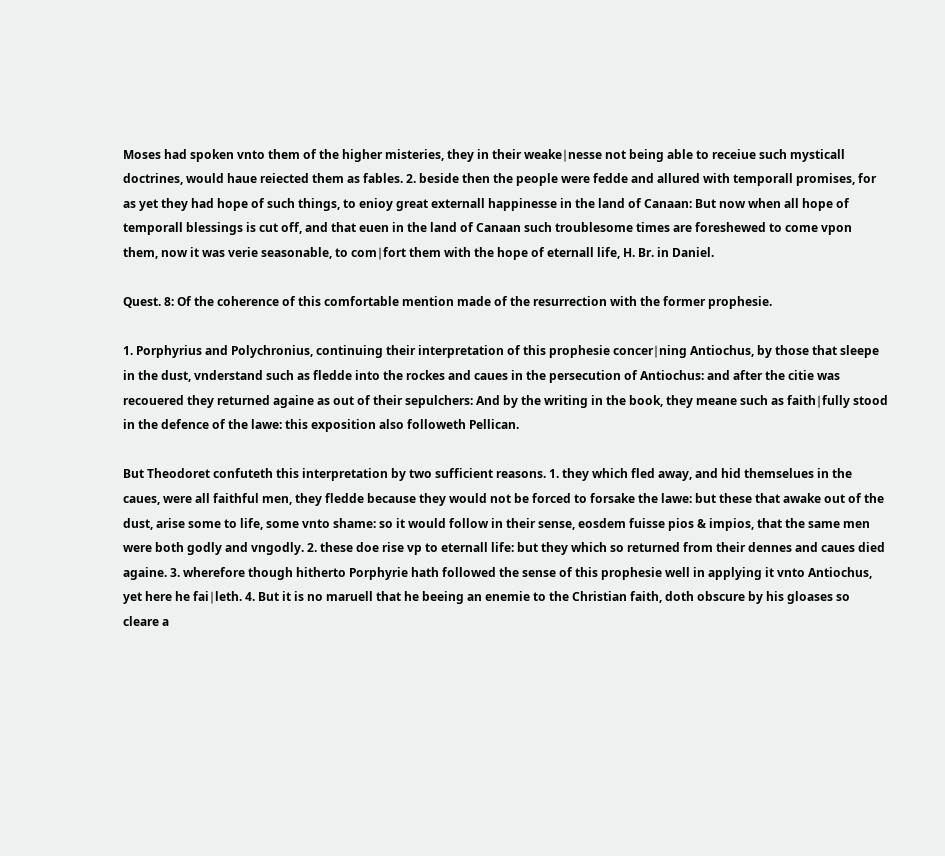Moses had spoken vnto them of the higher misteries, they in their weake∣nesse not being able to receiue such mysticall doctrines, would haue reiected them as fables. 2. beside then the people were fedde and allured with temporall promises, for as yet they had hope of such things, to enioy great externall happinesse in the land of Canaan: But now when all hope of temporall blessings is cut off, and that euen in the land of Canaan such troublesome times are foreshewed to come vpon them, now it was verie seasonable, to com∣fort them with the hope of eternall life, H. Br. in Daniel.

Quest. 8: Of the coherence of this comfortable mention made of the resurrection with the former prophesie.

1. Porphyrius and Polychronius, continuing their interpretation of this prophesie concer∣ning Antiochus, by those that sleepe in the dust, vnderstand such as fledde into the rockes and caues in the persecution of Antiochus: and after the citie was recouered they returned againe as out of their sepulchers: And by the writing in the book, they meane such as faith∣fully stood in the defence of the lawe: this exposition also followeth Pellican.

But Theodoret confuteth this interpretation by two sufficient reasons. 1. they which fled away, and hid themselues in the caues, were all faithful men, they fledde because they would not be forced to forsake the lawe: but these that awake out of the dust, arise some to life, some vnto shame: so it would follow in their sense, eosdem fuisse pios & impios, that the same men were both godly and vngodly. 2. these doe rise vp to eternall life: but they which so returned from their dennes and caues died againe. 3. wherefore though hitherto Porphyrie hath followed the sense of this prophesie well in applying it vnto Antiochus, yet here he fai∣leth. 4. But it is no maruell that he beeing an enemie to the Christian faith, doth obscure by his gloases so cleare a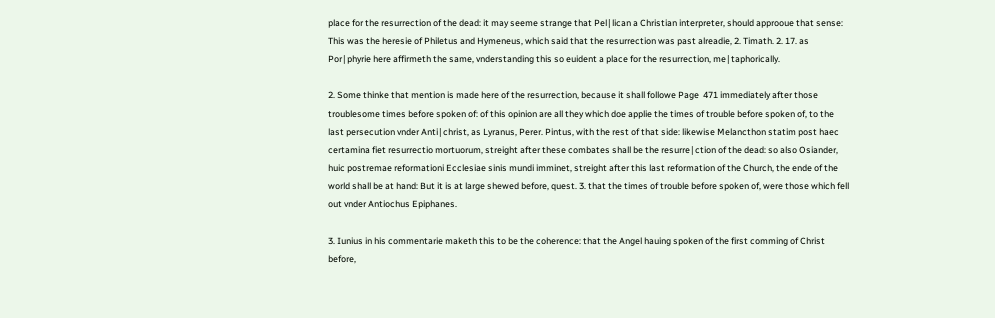place for the resurrection of the dead: it may seeme strange that Pel∣lican a Christian interpreter, should approoue that sense: This was the heresie of Philetus and Hymeneus, which said that the resurrection was past alreadie, 2. Timath. 2. 17. as Por∣phyrie here affirmeth the same, vnderstanding this so euident a place for the resurrection, me∣taphorically.

2. Some thinke that mention is made here of the resurrection, because it shall followe Page  471 immediately after those troublesome times before spoken of: of this opinion are all they which doe applie the times of trouble before spoken of, to the last persecution vnder Anti∣christ, as Lyranus, Perer. Pintus, with the rest of that side: likewise Melancthon statim post haec certamina fiet resurrectio mortuorum, streight after these combates shall be the resurre∣ction of the dead: so also Osiander, huic postremae reformationi Ecclesiae sinis mundi imminet, streight after this last reformation of the Church, the ende of the world shall be at hand: But it is at large shewed before, quest. 3. that the times of trouble before spoken of, were those which fell out vnder Antiochus Epiphanes.

3. Iunius in his commentarie maketh this to be the coherence: that the Angel hauing spoken of the first comming of Christ before,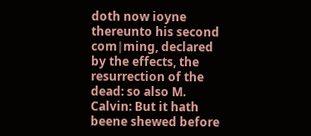doth now ioyne thereunto his second com∣ming, declared by the effects, the resurrection of the dead: so also M. Calvin: But it hath beene shewed before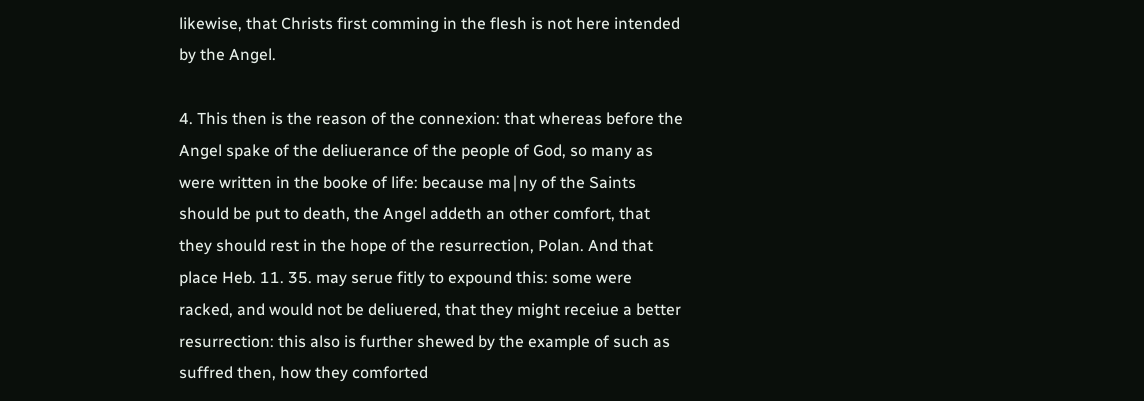likewise, that Christs first comming in the flesh is not here intended by the Angel.

4. This then is the reason of the connexion: that whereas before the Angel spake of the deliuerance of the people of God, so many as were written in the booke of life: because ma∣ny of the Saints should be put to death, the Angel addeth an other comfort, that they should rest in the hope of the resurrection, Polan. And that place Heb. 11. 35. may serue fitly to expound this: some were racked, and would not be deliuered, that they might receiue a better resurrection: this also is further shewed by the example of such as suffred then, how they comforted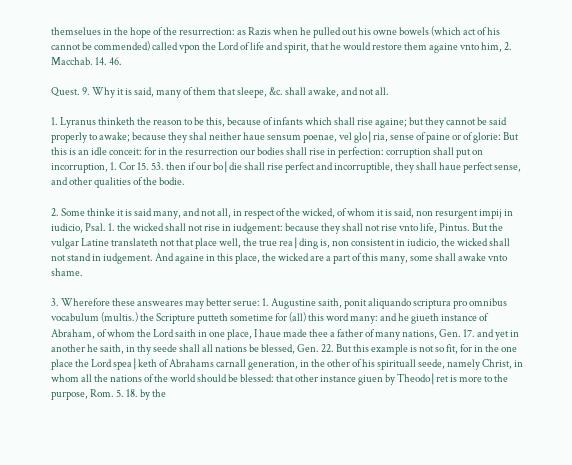themselues in the hope of the resurrection: as Razis when he pulled out his owne bowels (which act of his cannot be commended) called vpon the Lord of life and spirit, that he would restore them againe vnto him, 2. Macchab. 14. 46.

Quest. 9. Why it is said, many of them that sleepe, &c. shall awake, and not all.

1. Lyranus thinketh the reason to be this, because of infants which shall rise againe; but they cannot be said properly to awake; because they shal neither haue sensum poenae, vel glo∣ria, sense of paine or of glorie: But this is an idle conceit: for in the resurrection our bodies shall rise in perfection: corruption shall put on incorruption, 1. Cor 15. 53. then if our bo∣die shall rise perfect and incorruptible, they shall haue perfect sense, and other qualities of the bodie.

2. Some thinke it is said many, and not all, in respect of the wicked, of whom it is said, non resurgent impij in iudicio, Psal. 1. the wicked shall not rise in iudgement: because they shall not rise vnto life, Pintus. But the vulgar Latine translateth not that place well, the true rea∣ding is, non consistent in iudicio, the wicked shall not stand in iudgement. And againe in this place, the wicked are a part of this many, some shall awake vnto shame.

3. Wherefore these answeares may better serue: 1. Augustine saith, ponit aliquando scriptura pro omnibus vocabulum (multis.) the Scripture putteth sometime for (all) this word many: and he giueth instance of Abraham, of whom the Lord saith in one place, I haue made thee a father of many nations, Gen. 17. and yet in another he saith, in thy seede shall all nations be blessed, Gen. 22. But this example is not so fit, for in the one place the Lord spea∣keth of Abrahams carnall generation, in the other of his spirituall seede, namely Christ, in whom all the nations of the world should be blessed: that other instance giuen by Theodo∣ret is more to the purpose, Rom. 5. 18. by the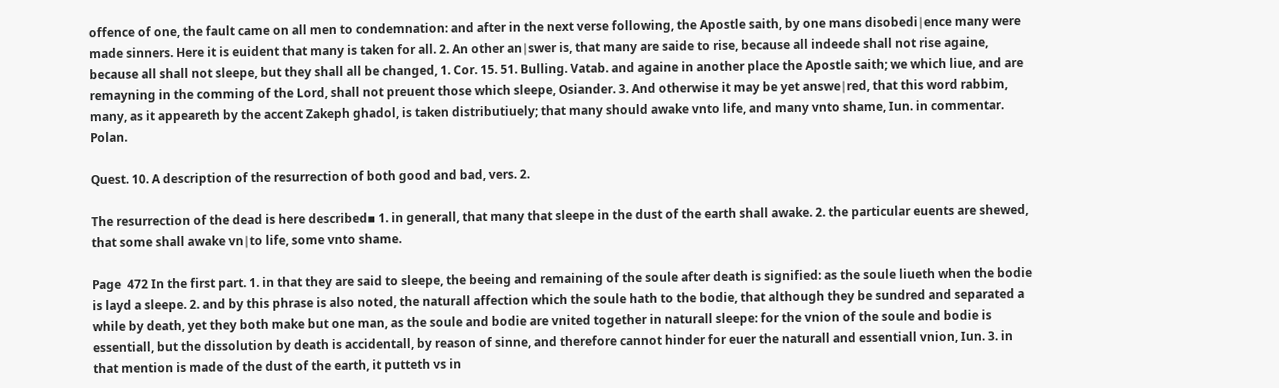offence of one, the fault came on all men to condemnation: and after in the next verse following, the Apostle saith, by one mans disobedi∣ence many were made sinners. Here it is euident that many is taken for all. 2. An other an∣swer is, that many are saide to rise, because all indeede shall not rise againe, because all shall not sleepe, but they shall all be changed, 1. Cor. 15. 51. Bulling. Vatab. and againe in another place the Apostle saith; we which liue, and are remayning in the comming of the Lord, shall not preuent those which sleepe, Osiander. 3. And otherwise it may be yet answe∣red, that this word rabbim, many, as it appeareth by the accent Zakeph ghadol, is taken distributiuely; that many should awake vnto life, and many vnto shame, Iun. in commentar. Polan.

Quest. 10. A description of the resurrection of both good and bad, vers. 2.

The resurrection of the dead is here described▪ 1. in generall, that many that sleepe in the dust of the earth shall awake. 2. the particular euents are shewed, that some shall awake vn∣to life, some vnto shame.

Page  472 In the first part. 1. in that they are said to sleepe, the beeing and remaining of the soule after death is signified: as the soule liueth when the bodie is layd a sleepe. 2. and by this phrase is also noted, the naturall affection which the soule hath to the bodie, that although they be sundred and separated a while by death, yet they both make but one man, as the soule and bodie are vnited together in naturall sleepe: for the vnion of the soule and bodie is essentiall, but the dissolution by death is accidentall, by reason of sinne, and therefore cannot hinder for euer the naturall and essentiall vnion, Iun. 3. in that mention is made of the dust of the earth, it putteth vs in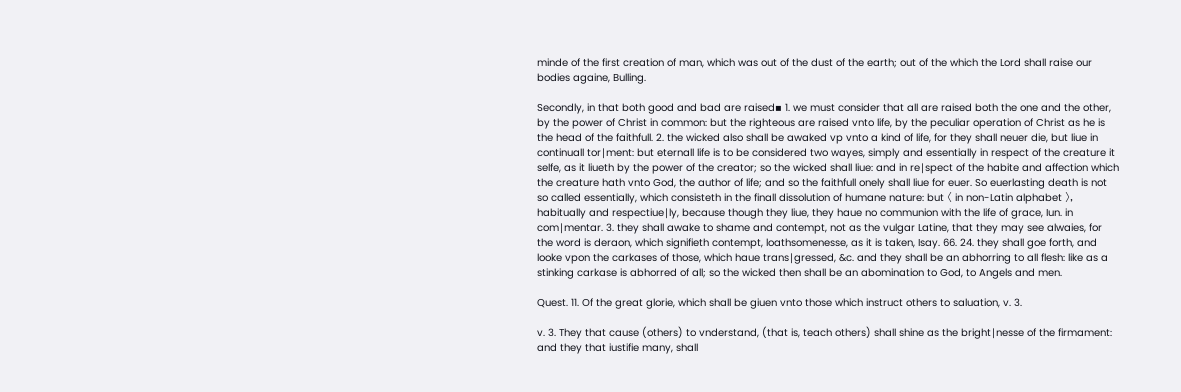minde of the first creation of man, which was out of the dust of the earth; out of the which the Lord shall raise our bodies againe, Bulling.

Secondly, in that both good and bad are raised▪ 1. we must consider that all are raised both the one and the other, by the power of Christ in common: but the righteous are raised vnto life, by the peculiar operation of Christ as he is the head of the faithfull. 2. the wicked also shall be awaked vp vnto a kind of life, for they shall neuer die, but liue in continuall tor∣ment: but eternall life is to be considered two wayes, simply and essentially in respect of the creature it selfe, as it liueth by the power of the creator; so the wicked shall liue: and in re∣spect of the habite and affection which the creature hath vnto God, the author of life; and so the faithfull onely shall liue for euer. So euerlasting death is not so called essentially, which consisteth in the finall dissolution of humane nature: but 〈 in non-Latin alphabet 〉, habitually and respectiue∣ly, because though they liue, they haue no communion with the life of grace, Iun. in com∣mentar. 3. they shall awake to shame and contempt, not as the vulgar Latine, that they may see alwaies, for the word is deraon, which signifieth contempt, loathsomenesse, as it is taken, Isay. 66. 24. they shall goe forth, and looke vpon the carkases of those, which haue trans∣gressed, &c. and they shall be an abhorring to all flesh: like as a stinking carkase is abhorred of all; so the wicked then shall be an abomination to God, to Angels and men.

Quest. 11. Of the great glorie, which shall be giuen vnto those which instruct others to saluation, v. 3.

v. 3. They that cause (others) to vnderstand, (that is, teach others) shall shine as the bright∣nesse of the firmament: and they that iustifie many, shall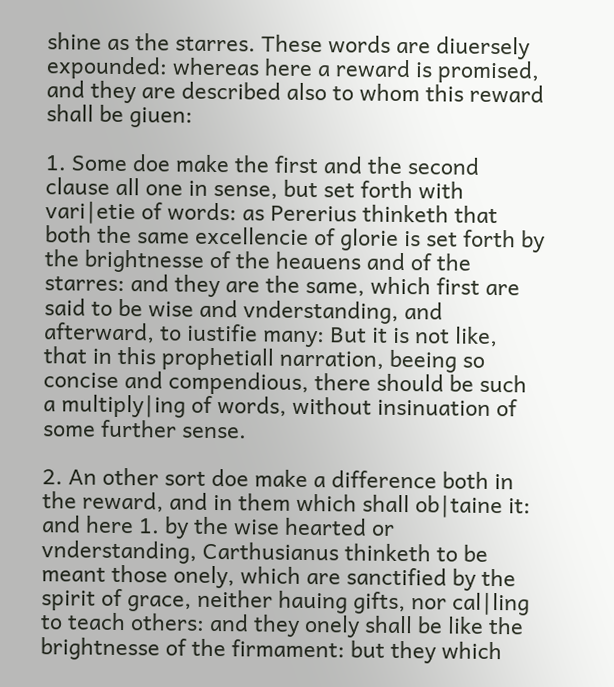shine as the starres. These words are diuersely expounded: whereas here a reward is promised, and they are described also to whom this reward shall be giuen:

1. Some doe make the first and the second clause all one in sense, but set forth with vari∣etie of words: as Pererius thinketh that both the same excellencie of glorie is set forth by the brightnesse of the heauens and of the starres: and they are the same, which first are said to be wise and vnderstanding, and afterward, to iustifie many: But it is not like, that in this prophetiall narration, beeing so concise and compendious, there should be such a multiply∣ing of words, without insinuation of some further sense.

2. An other sort doe make a difference both in the reward, and in them which shall ob∣taine it: and here 1. by the wise hearted or vnderstanding, Carthusianus thinketh to be meant those onely, which are sanctified by the spirit of grace, neither hauing gifts, nor cal∣ling to teach others: and they onely shall be like the brightnesse of the firmament: but they which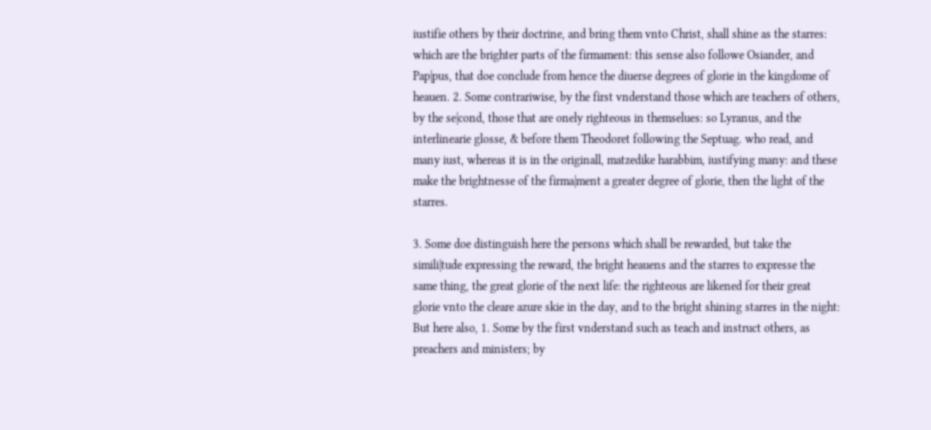iustifie others by their doctrine, and bring them vnto Christ, shall shine as the starres: which are the brighter parts of the firmament: this sense also followe Osiander, and Pap∣pus, that doe conclude from hence the diuerse degrees of glorie in the kingdome of heauen. 2. Some contrariwise, by the first vnderstand those which are teachers of others, by the se∣cond, those that are onely righteous in themselues: so Lyranus, and the interlinearie glosse, & before them Theodoret following the Septuag. who read, and many iust, whereas it is in the originall, matzedike harabbim, iustifying many: and these make the brightnesse of the firma∣ment a greater degree of glorie, then the light of the starres.

3. Some doe distinguish here the persons which shall be rewarded, but take the simili∣tude expressing the reward, the bright heauens and the starres to expresse the same thing, the great glorie of the next life: the righteous are likened for their great glorie vnto the cleare azure skie in the day, and to the bright shining starres in the night: But here also, 1. Some by the first vnderstand such as teach and instruct others, as preachers and ministers; by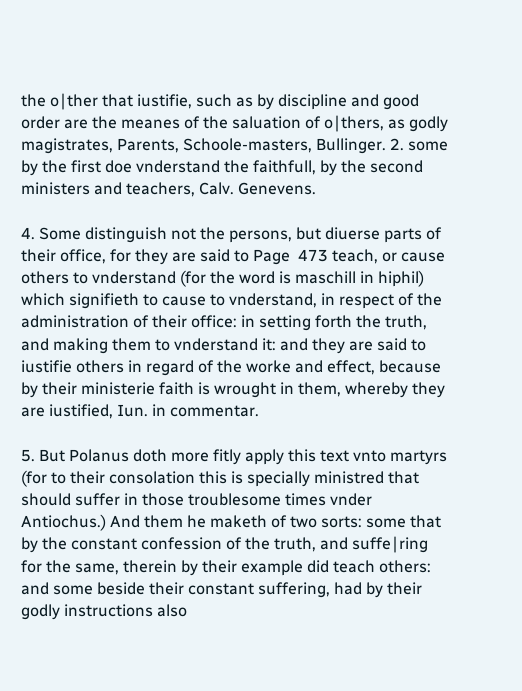the o∣ther that iustifie, such as by discipline and good order are the meanes of the saluation of o∣thers, as godly magistrates, Parents, Schoole-masters, Bullinger. 2. some by the first doe vnderstand the faithfull, by the second ministers and teachers, Calv. Genevens.

4. Some distinguish not the persons, but diuerse parts of their office, for they are said to Page  473 teach, or cause others to vnderstand (for the word is maschill in hiphil) which signifieth to cause to vnderstand, in respect of the administration of their office: in setting forth the truth, and making them to vnderstand it: and they are said to iustifie others in regard of the worke and effect, because by their ministerie faith is wrought in them, whereby they are iustified, Iun. in commentar.

5. But Polanus doth more fitly apply this text vnto martyrs (for to their consolation this is specially ministred that should suffer in those troublesome times vnder Antiochus.) And them he maketh of two sorts: some that by the constant confession of the truth, and suffe∣ring for the same, therein by their example did teach others: and some beside their constant suffering, had by their godly instructions also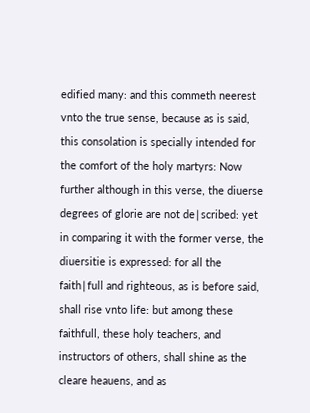edified many: and this commeth neerest vnto the true sense, because as is said, this consolation is specially intended for the comfort of the holy martyrs: Now further although in this verse, the diuerse degrees of glorie are not de∣scribed: yet in comparing it with the former verse, the diuersitie is expressed: for all the faith∣full and righteous, as is before said, shall rise vnto life: but among these faithfull, these holy teachers, and instructors of others, shall shine as the cleare heauens, and as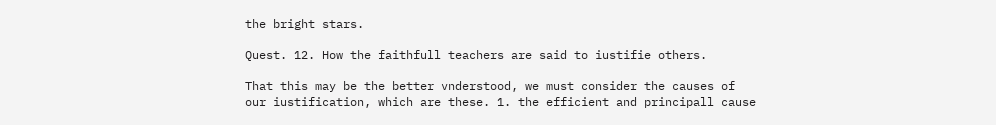the bright stars.

Quest. 12. How the faithfull teachers are said to iustifie others.

That this may be the better vnderstood, we must consider the causes of our iustification, which are these. 1. the efficient and principall cause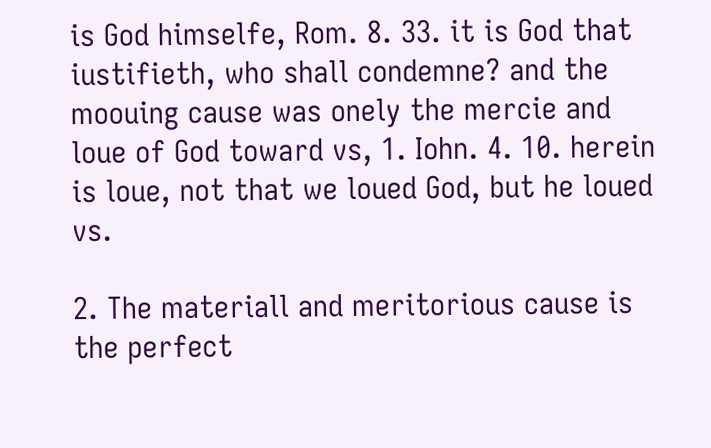is God himselfe, Rom. 8. 33. it is God that iustifieth, who shall condemne? and the moouing cause was onely the mercie and loue of God toward vs, 1. Iohn. 4. 10. herein is loue, not that we loued God, but he loued vs.

2. The materiall and meritorious cause is the perfect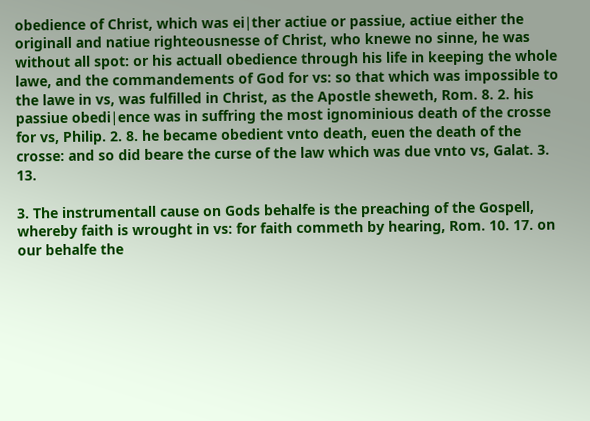obedience of Christ, which was ei∣ther actiue or passiue, actiue either the originall and natiue righteousnesse of Christ, who knewe no sinne, he was without all spot: or his actuall obedience through his life in keeping the whole lawe, and the commandements of God for vs: so that which was impossible to the lawe in vs, was fulfilled in Christ, as the Apostle sheweth, Rom. 8. 2. his passiue obedi∣ence was in suffring the most ignominious death of the crosse for vs, Philip. 2. 8. he became obedient vnto death, euen the death of the crosse: and so did beare the curse of the law which was due vnto vs, Galat. 3. 13.

3. The instrumentall cause on Gods behalfe is the preaching of the Gospell, whereby faith is wrought in vs: for faith commeth by hearing, Rom. 10. 17. on our behalfe the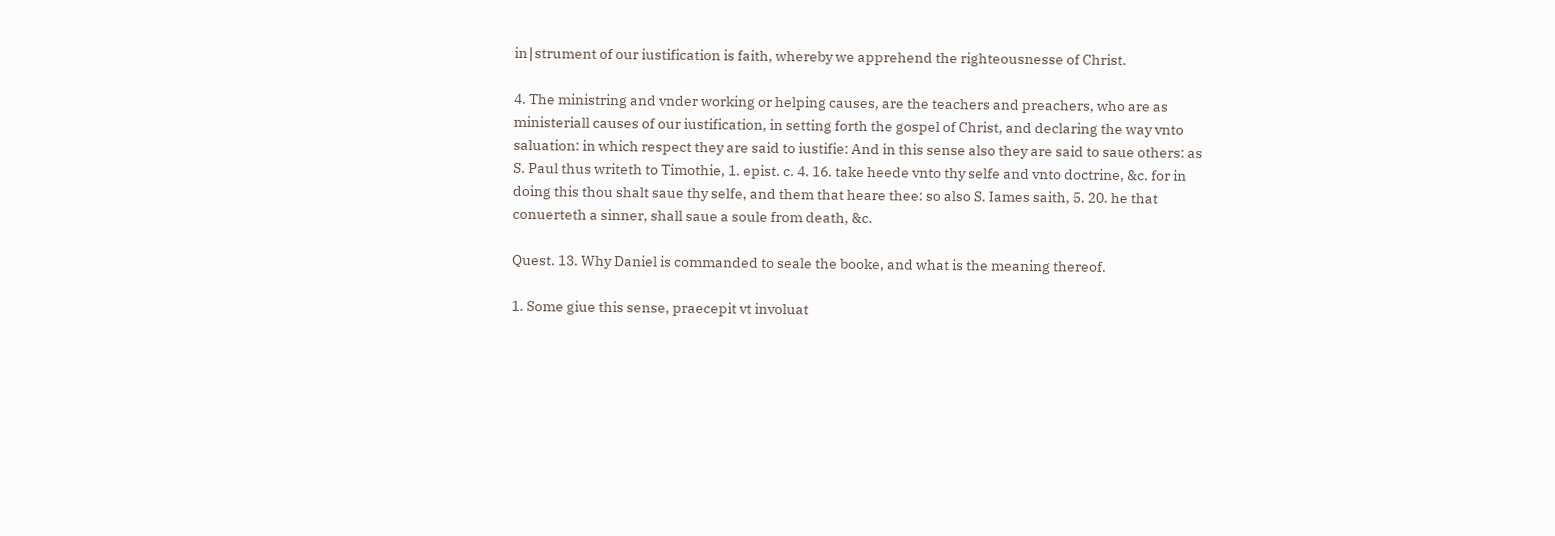in∣strument of our iustification is faith, whereby we apprehend the righteousnesse of Christ.

4. The ministring and vnder working or helping causes, are the teachers and preachers, who are as ministeriall causes of our iustification, in setting forth the gospel of Christ, and declaring the way vnto saluation: in which respect they are said to iustifie: And in this sense also they are said to saue others: as S. Paul thus writeth to Timothie, 1. epist. c. 4. 16. take heede vnto thy selfe and vnto doctrine, &c. for in doing this thou shalt saue thy selfe, and them that heare thee: so also S. Iames saith, 5. 20. he that conuerteth a sinner, shall saue a soule from death, &c.

Quest. 13. Why Daniel is commanded to seale the booke, and what is the meaning thereof.

1. Some giue this sense, praecepit vt involuat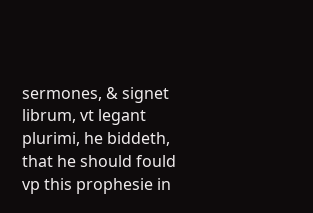sermones, & signet librum, vt legant plurimi, he biddeth, that he should fould vp this prophesie in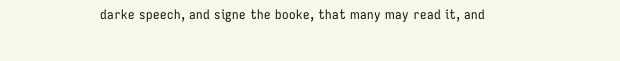darke speech, and signe the booke, that many may read it, and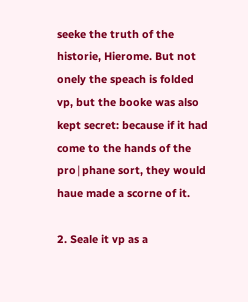seeke the truth of the historie, Hierome. But not onely the speach is folded vp, but the booke was also kept secret: because if it had come to the hands of the pro∣phane sort, they would haue made a scorne of it.

2. Seale it vp as a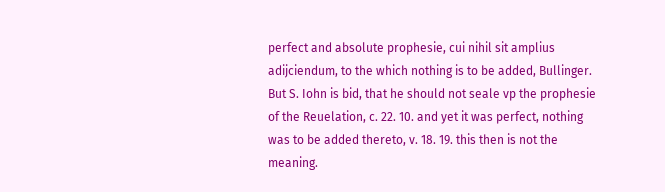perfect and absolute prophesie, cui nihil sit amplius adijciendum, to the which nothing is to be added, Bullinger. But S. Iohn is bid, that he should not seale vp the prophesie of the Reuelation, c. 22. 10. and yet it was perfect, nothing was to be added thereto, v. 18. 19. this then is not the meaning.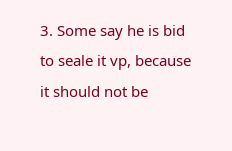3. Some say he is bid to seale it vp, because it should not be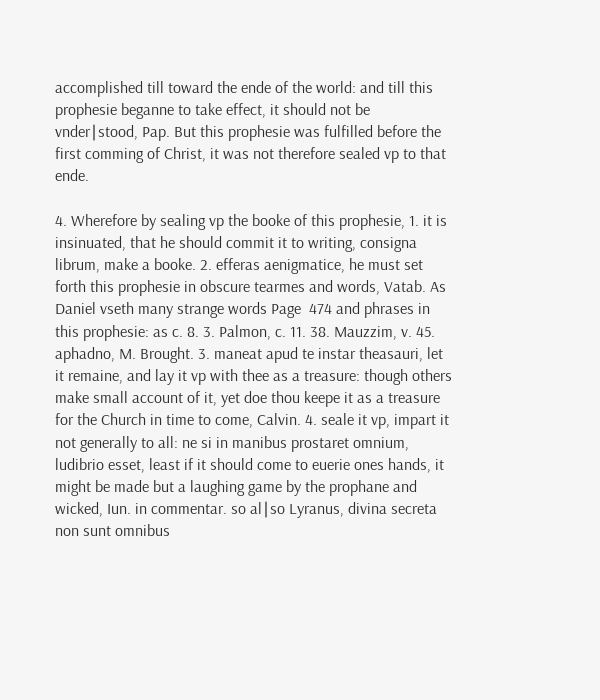accomplished till toward the ende of the world: and till this prophesie beganne to take effect, it should not be vnder∣stood, Pap. But this prophesie was fulfilled before the first comming of Christ, it was not therefore sealed vp to that ende.

4. Wherefore by sealing vp the booke of this prophesie, 1. it is insinuated, that he should commit it to writing, consigna librum, make a booke. 2. efferas aenigmatice, he must set forth this prophesie in obscure tearmes and words, Vatab. As Daniel vseth many strange words Page  474 and phrases in this prophesie: as c. 8. 3. Palmon, c. 11. 38. Mauzzim, v. 45. aphadno, M. Brought. 3. maneat apud te instar theasauri, let it remaine, and lay it vp with thee as a treasure: though others make small account of it, yet doe thou keepe it as a treasure for the Church in time to come, Calvin. 4. seale it vp, impart it not generally to all: ne si in manibus prostaret omnium, ludibrio esset, least if it should come to euerie ones hands, it might be made but a laughing game by the prophane and wicked, Iun. in commentar. so al∣so Lyranus, divina secreta non sunt omnibus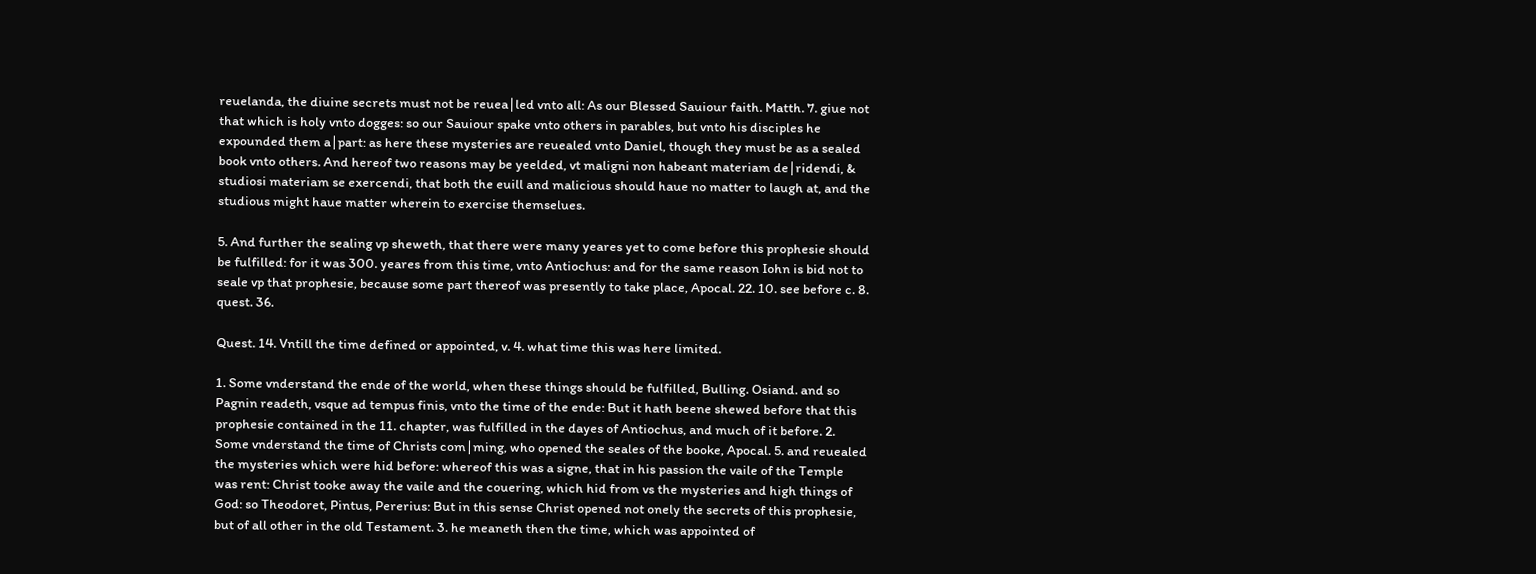reuelanda, the diuine secrets must not be reuea∣led vnto all: As our Blessed Sauiour faith. Matth. 7. giue not that which is holy vnto dogges: so our Sauiour spake vnto others in parables, but vnto his disciples he expounded them a∣part: as here these mysteries are reuealed vnto Daniel, though they must be as a sealed book vnto others. And hereof two reasons may be yeelded, vt maligni non habeant materiam de∣ridendi, & studiosi materiam se exercendi, that both the euill and malicious should haue no matter to laugh at, and the studious might haue matter wherein to exercise themselues.

5. And further the sealing vp sheweth, that there were many yeares yet to come before this prophesie should be fulfilled: for it was 300. yeares from this time, vnto Antiochus: and for the same reason Iohn is bid not to seale vp that prophesie, because some part thereof was presently to take place, Apocal. 22. 10. see before c. 8. quest. 36.

Quest. 14. Vntill the time defined or appointed, v. 4. what time this was here limited.

1. Some vnderstand the ende of the world, when these things should be fulfilled, Bulling. Osiand. and so Pagnin readeth, vsque ad tempus finis, vnto the time of the ende: But it hath beene shewed before that this prophesie contained in the 11. chapter, was fulfilled in the dayes of Antiochus, and much of it before. 2. Some vnderstand the time of Christs com∣ming, who opened the seales of the booke, Apocal. 5. and reuealed the mysteries which were hid before: whereof this was a signe, that in his passion the vaile of the Temple was rent: Christ tooke away the vaile and the couering, which hid from vs the mysteries and high things of God: so Theodoret, Pintus, Pererius: But in this sense Christ opened not onely the secrets of this prophesie, but of all other in the old Testament. 3. he meaneth then the time, which was appointed of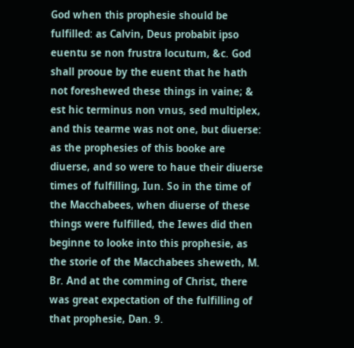God when this prophesie should be fulfilled: as Calvin, Deus probabit ipso euentu se non frustra locutum, &c. God shall prooue by the euent that he hath not foreshewed these things in vaine; & est hic terminus non vnus, sed multiplex, and this tearme was not one, but diuerse: as the prophesies of this booke are diuerse, and so were to haue their diuerse times of fulfilling, Iun. So in the time of the Macchabees, when diuerse of these things were fulfilled, the Iewes did then beginne to looke into this prophesie, as the storie of the Macchabees sheweth, M. Br. And at the comming of Christ, there was great expectation of the fulfilling of that prophesie, Dan. 9.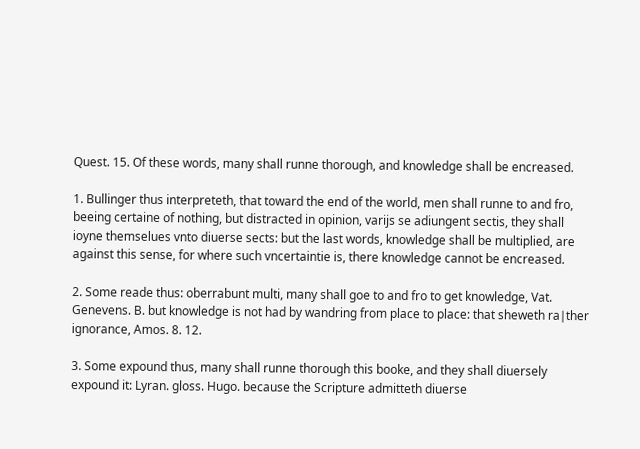Quest. 15. Of these words, many shall runne thorough, and knowledge shall be encreased.

1. Bullinger thus interpreteth, that toward the end of the world, men shall runne to and fro, beeing certaine of nothing, but distracted in opinion, varijs se adiungent sectis, they shall ioyne themselues vnto diuerse sects: but the last words, knowledge shall be multiplied, are against this sense, for where such vncertaintie is, there knowledge cannot be encreased.

2. Some reade thus: oberrabunt multi, many shall goe to and fro to get knowledge, Vat. Genevens. B. but knowledge is not had by wandring from place to place: that sheweth ra∣ther ignorance, Amos. 8. 12.

3. Some expound thus, many shall runne thorough this booke, and they shall diuersely expound it: Lyran. gloss. Hugo. because the Scripture admitteth diuerse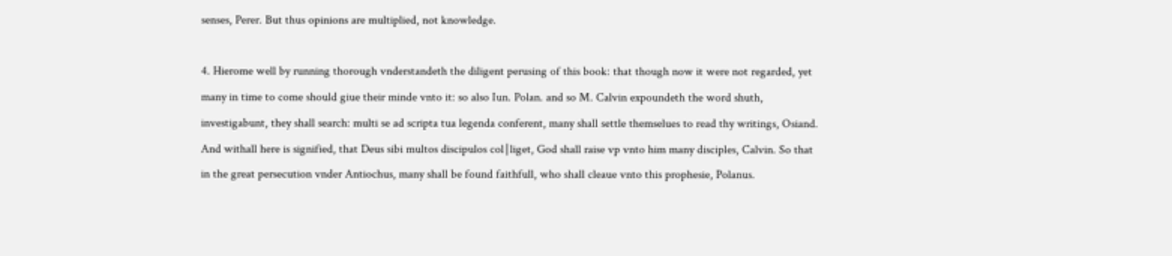senses, Perer. But thus opinions are multiplied, not knowledge.

4. Hierome well by running thorough vnderstandeth the diligent perusing of this book: that though now it were not regarded, yet many in time to come should giue their minde vnto it: so also Iun. Polan. and so M. Calvin expoundeth the word shuth, investigabunt, they shall search: multi se ad scripta tua legenda conferent, many shall settle themselues to read thy writings, Osiand. And withall here is signified, that Deus sibi multos discipulos col∣liget, God shall raise vp vnto him many disciples, Calvin. So that in the great persecution vnder Antiochus, many shall be found faithfull, who shall cleaue vnto this prophesie, Polanus.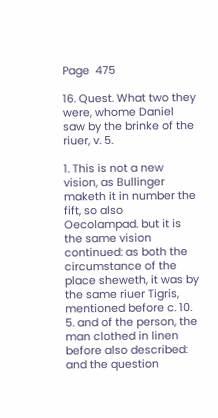Page  475

16. Quest. What two they were, whome Daniel saw by the brinke of the riuer, v. 5.

1. This is not a new vision, as Bullinger maketh it in number the fift, so also Oecolampad. but it is the same vision continued: as both the circumstance of the place sheweth, it was by the same riuer Tigris, mentioned before c. 10. 5. and of the person, the man clothed in linen before also described: and the question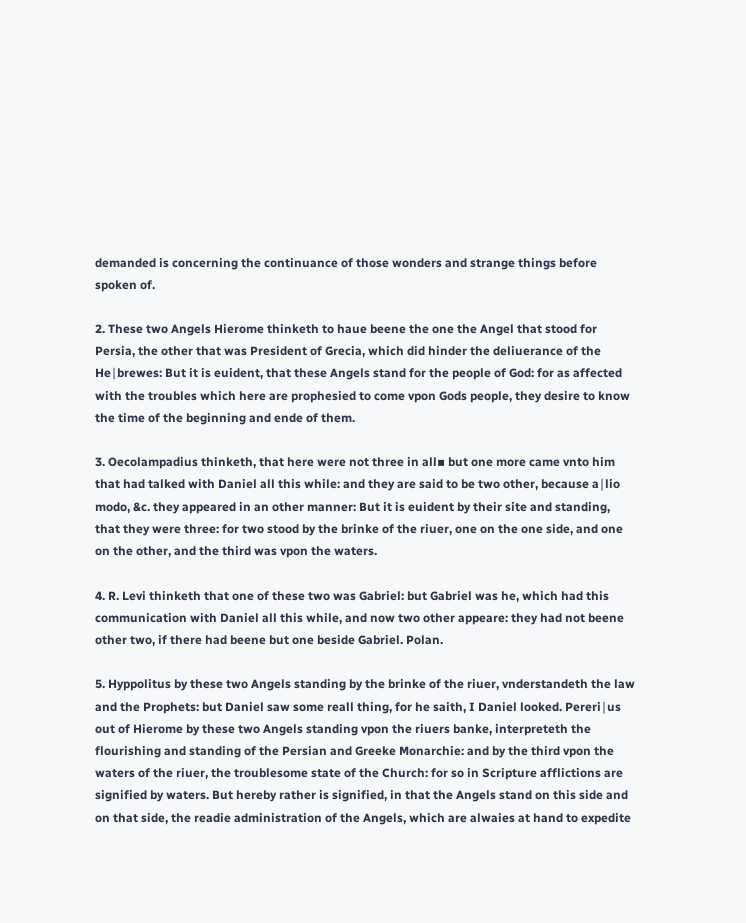demanded is concerning the continuance of those wonders and strange things before spoken of.

2. These two Angels Hierome thinketh to haue beene the one the Angel that stood for Persia, the other that was President of Grecia, which did hinder the deliuerance of the He∣brewes: But it is euident, that these Angels stand for the people of God: for as affected with the troubles which here are prophesied to come vpon Gods people, they desire to know the time of the beginning and ende of them.

3. Oecolampadius thinketh, that here were not three in all▪ but one more came vnto him that had talked with Daniel all this while: and they are said to be two other, because a∣lio modo, &c. they appeared in an other manner: But it is euident by their site and standing, that they were three: for two stood by the brinke of the riuer, one on the one side, and one on the other, and the third was vpon the waters.

4. R. Levi thinketh that one of these two was Gabriel: but Gabriel was he, which had this communication with Daniel all this while, and now two other appeare: they had not beene other two, if there had beene but one beside Gabriel. Polan.

5. Hyppolitus by these two Angels standing by the brinke of the riuer, vnderstandeth the law and the Prophets: but Daniel saw some reall thing, for he saith, I Daniel looked. Pereri∣us out of Hierome by these two Angels standing vpon the riuers banke, interpreteth the flourishing and standing of the Persian and Greeke Monarchie: and by the third vpon the waters of the riuer, the troublesome state of the Church: for so in Scripture afflictions are signified by waters. But hereby rather is signified, in that the Angels stand on this side and on that side, the readie administration of the Angels, which are alwaies at hand to expedite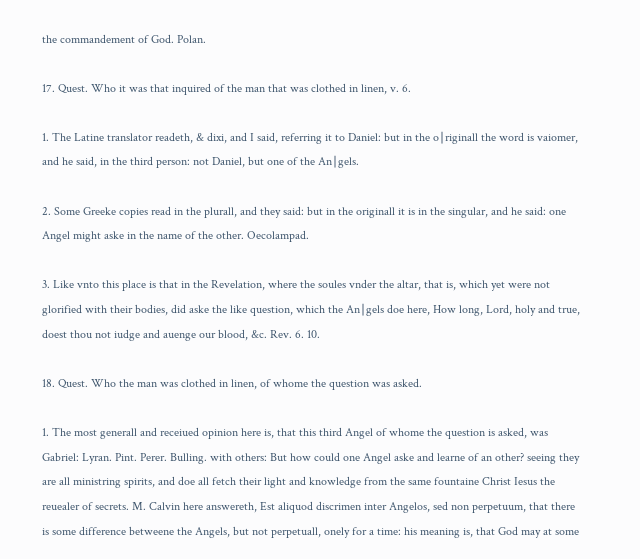the commandement of God. Polan.

17. Quest. Who it was that inquired of the man that was clothed in linen, v. 6.

1. The Latine translator readeth, & dixi, and I said, referring it to Daniel: but in the o∣riginall the word is vaiomer, and he said, in the third person: not Daniel, but one of the An∣gels.

2. Some Greeke copies read in the plurall, and they said: but in the originall it is in the singular, and he said: one Angel might aske in the name of the other. Oecolampad.

3. Like vnto this place is that in the Revelation, where the soules vnder the altar, that is, which yet were not glorified with their bodies, did aske the like question, which the An∣gels doe here, How long, Lord, holy and true, doest thou not iudge and auenge our blood, &c. Rev. 6. 10.

18. Quest. Who the man was clothed in linen, of whome the question was asked.

1. The most generall and receiued opinion here is, that this third Angel of whome the question is asked, was Gabriel: Lyran. Pint. Perer. Bulling. with others: But how could one Angel aske and learne of an other? seeing they are all ministring spirits, and doe all fetch their light and knowledge from the same fountaine Christ Iesus the reuealer of secrets. M. Calvin here answereth, Est aliquod discrimen inter Angelos, sed non perpetuum, that there is some difference betweene the Angels, but not perpetuall, onely for a time: his meaning is, that God may at some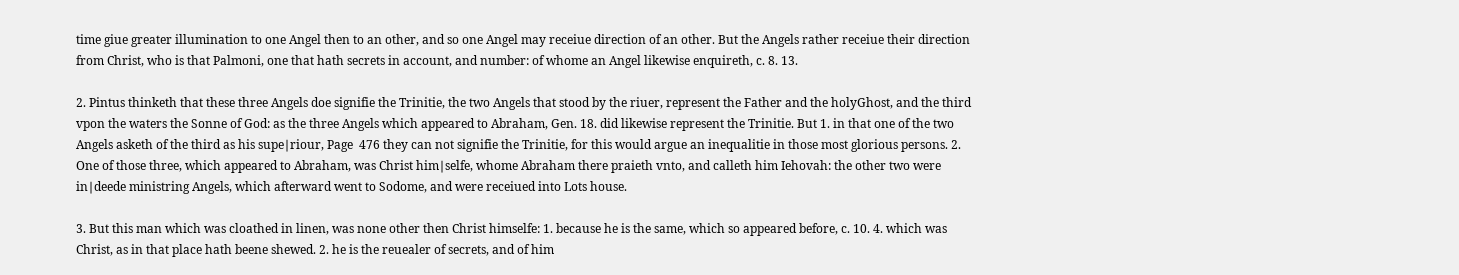time giue greater illumination to one Angel then to an other, and so one Angel may receiue direction of an other. But the Angels rather receiue their direction from Christ, who is that Palmoni, one that hath secrets in account, and number: of whome an Angel likewise enquireth, c. 8. 13.

2. Pintus thinketh that these three Angels doe signifie the Trinitie, the two Angels that stood by the riuer, represent the Father and the holyGhost, and the third vpon the waters the Sonne of God: as the three Angels which appeared to Abraham, Gen. 18. did likewise represent the Trinitie. But 1. in that one of the two Angels asketh of the third as his supe∣riour, Page  476 they can not signifie the Trinitie, for this would argue an inequalitie in those most glorious persons. 2. One of those three, which appeared to Abraham, was Christ him∣selfe, whome Abraham there praieth vnto, and calleth him Iehovah: the other two were in∣deede ministring Angels, which afterward went to Sodome, and were receiued into Lots house.

3. But this man which was cloathed in linen, was none other then Christ himselfe: 1. because he is the same, which so appeared before, c. 10. 4. which was Christ, as in that place hath beene shewed. 2. he is the reuealer of secrets, and of him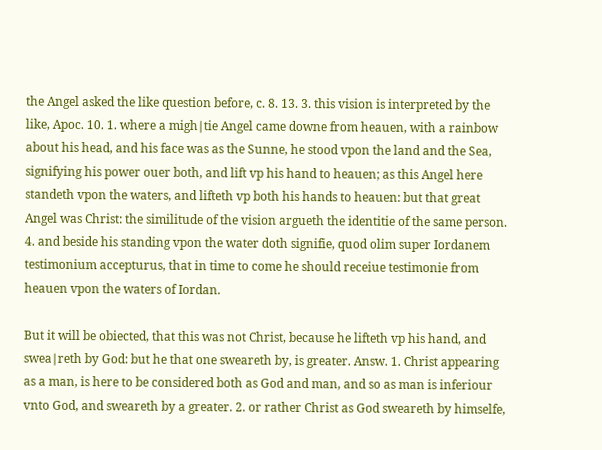the Angel asked the like question before, c. 8. 13. 3. this vision is interpreted by the like, Apoc. 10. 1. where a migh∣tie Angel came downe from heauen, with a rainbow about his head, and his face was as the Sunne, he stood vpon the land and the Sea, signifying his power ouer both, and lift vp his hand to heauen; as this Angel here standeth vpon the waters, and lifteth vp both his hands to heauen: but that great Angel was Christ: the similitude of the vision argueth the identitie of the same person. 4. and beside his standing vpon the water doth signifie, quod olim super Iordanem testimonium accepturus, that in time to come he should receiue testimonie from heauen vpon the waters of Iordan.

But it will be obiected, that this was not Christ, because he lifteth vp his hand, and swea∣reth by God: but he that one sweareth by, is greater. Answ. 1. Christ appearing as a man, is here to be considered both as God and man, and so as man is inferiour vnto God, and sweareth by a greater. 2. or rather Christ as God sweareth by himselfe,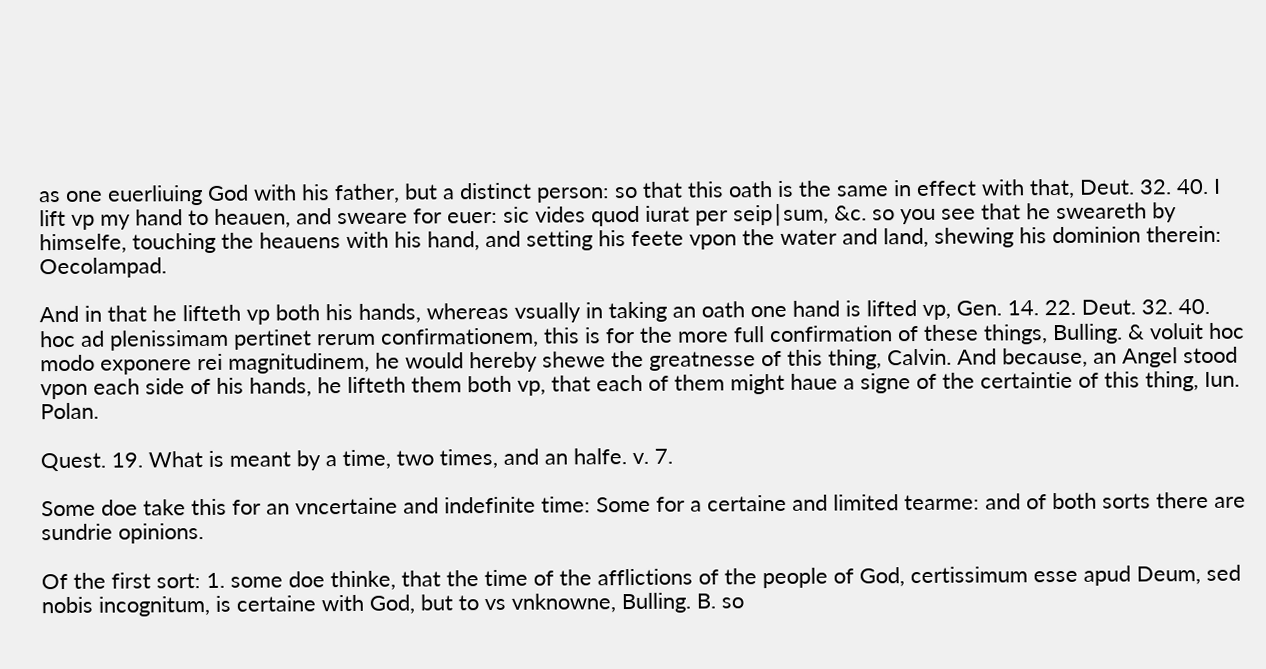as one euerliuing God with his father, but a distinct person: so that this oath is the same in effect with that, Deut. 32. 40. I lift vp my hand to heauen, and sweare for euer: sic vides quod iurat per seip∣sum, &c. so you see that he sweareth by himselfe, touching the heauens with his hand, and setting his feete vpon the water and land, shewing his dominion therein: Oecolampad.

And in that he lifteth vp both his hands, whereas vsually in taking an oath one hand is lifted vp, Gen. 14. 22. Deut. 32. 40. hoc ad plenissimam pertinet rerum confirmationem, this is for the more full confirmation of these things, Bulling. & voluit hoc modo exponere rei magnitudinem, he would hereby shewe the greatnesse of this thing, Calvin. And because, an Angel stood vpon each side of his hands, he lifteth them both vp, that each of them might haue a signe of the certaintie of this thing, Iun. Polan.

Quest. 19. What is meant by a time, two times, and an halfe. v. 7.

Some doe take this for an vncertaine and indefinite time: Some for a certaine and limited tearme: and of both sorts there are sundrie opinions.

Of the first sort: 1. some doe thinke, that the time of the afflictions of the people of God, certissimum esse apud Deum, sed nobis incognitum, is certaine with God, but to vs vnknowne, Bulling. B. so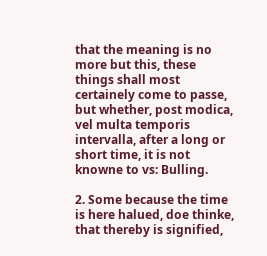that the meaning is no more but this, these things shall most certainely come to passe, but whether, post modica, vel multa temporis intervalla, after a long or short time, it is not knowne to vs: Bulling.

2. Some because the time is here halued, doe thinke, that thereby is signified,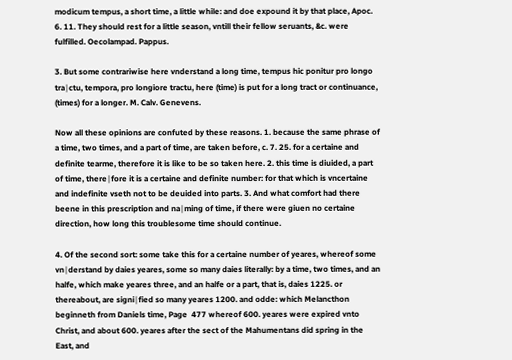modicum tempus, a short time, a little while: and doe expound it by that place, Apoc. 6. 11. They should rest for a little season, vntill their fellow seruants, &c. were fulfilled. Oecolampad. Pappus.

3. But some contrariwise here vnderstand a long time, tempus hic ponitur pro longo tra∣ctu, tempora, pro longiore tractu, here (time) is put for a long tract or continuance, (times) for a longer. M. Calv. Genevens.

Now all these opinions are confuted by these reasons. 1. because the same phrase of a time, two times, and a part of time, are taken before, c. 7. 25. for a certaine and definite tearme, therefore it is like to be so taken here. 2. this time is diuided, a part of time, there∣fore it is a certaine and definite number: for that which is vncertaine and indefinite vseth not to be deuided into parts. 3. And what comfort had there beene in this prescription and na∣ming of time, if there were giuen no certaine direction, how long this troublesome time should continue.

4. Of the second sort: some take this for a certaine number of yeares, whereof some vn∣derstand by daies yeares, some so many daies literally: by a time, two times, and an halfe, which make yeares three, and an halfe or a part, that is, daies 1225. or thereabout, are signi∣fied so many yeares 1200. and odde: which Melancthon beginneth from Daniels time, Page  477 whereof 600. yeares were expired vnto Christ, and about 600. yeares after the sect of the Mahumentans did spring in the East, and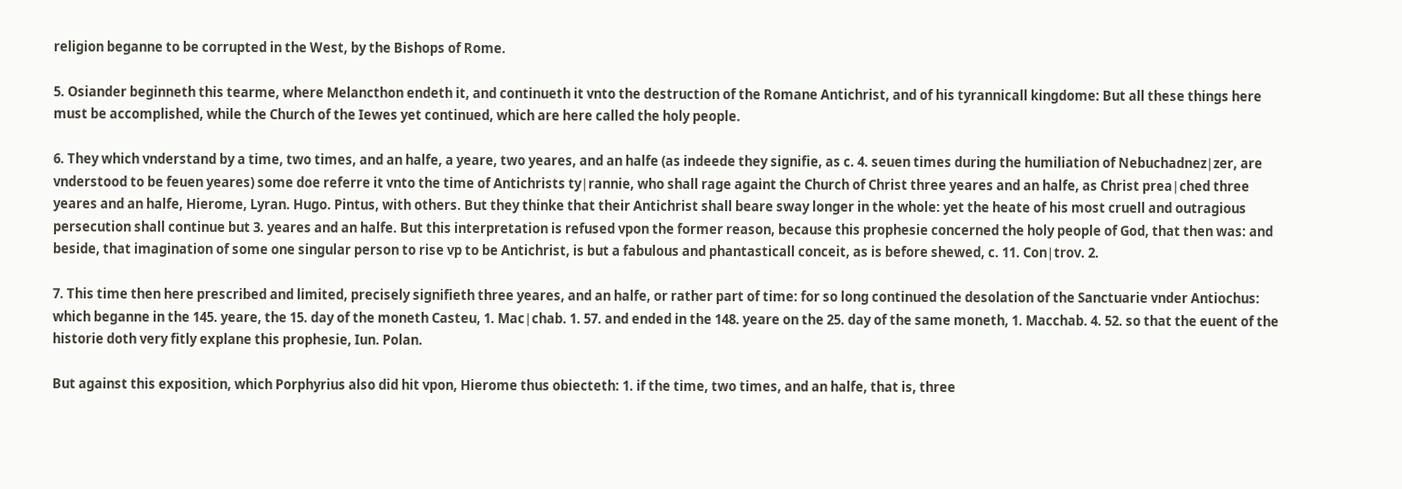religion beganne to be corrupted in the West, by the Bishops of Rome.

5. Osiander beginneth this tearme, where Melancthon endeth it, and continueth it vnto the destruction of the Romane Antichrist, and of his tyrannicall kingdome: But all these things here must be accomplished, while the Church of the Iewes yet continued, which are here called the holy people.

6. They which vnderstand by a time, two times, and an halfe, a yeare, two yeares, and an halfe (as indeede they signifie, as c. 4. seuen times during the humiliation of Nebuchadnez∣zer, are vnderstood to be feuen yeares) some doe referre it vnto the time of Antichrists ty∣rannie, who shall rage againt the Church of Christ three yeares and an halfe, as Christ prea∣ched three yeares and an halfe, Hierome, Lyran. Hugo. Pintus, with others. But they thinke that their Antichrist shall beare sway longer in the whole: yet the heate of his most cruell and outragious persecution shall continue but 3. yeares and an halfe. But this interpretation is refused vpon the former reason, because this prophesie concerned the holy people of God, that then was: and beside, that imagination of some one singular person to rise vp to be Antichrist, is but a fabulous and phantasticall conceit, as is before shewed, c. 11. Con∣trov. 2.

7. This time then here prescribed and limited, precisely signifieth three yeares, and an halfe, or rather part of time: for so long continued the desolation of the Sanctuarie vnder Antiochus: which beganne in the 145. yeare, the 15. day of the moneth Casteu, 1. Mac∣chab. 1. 57. and ended in the 148. yeare on the 25. day of the same moneth, 1. Macchab. 4. 52. so that the euent of the historie doth very fitly explane this prophesie, Iun. Polan.

But against this exposition, which Porphyrius also did hit vpon, Hierome thus obiecteth: 1. if the time, two times, and an halfe, that is, three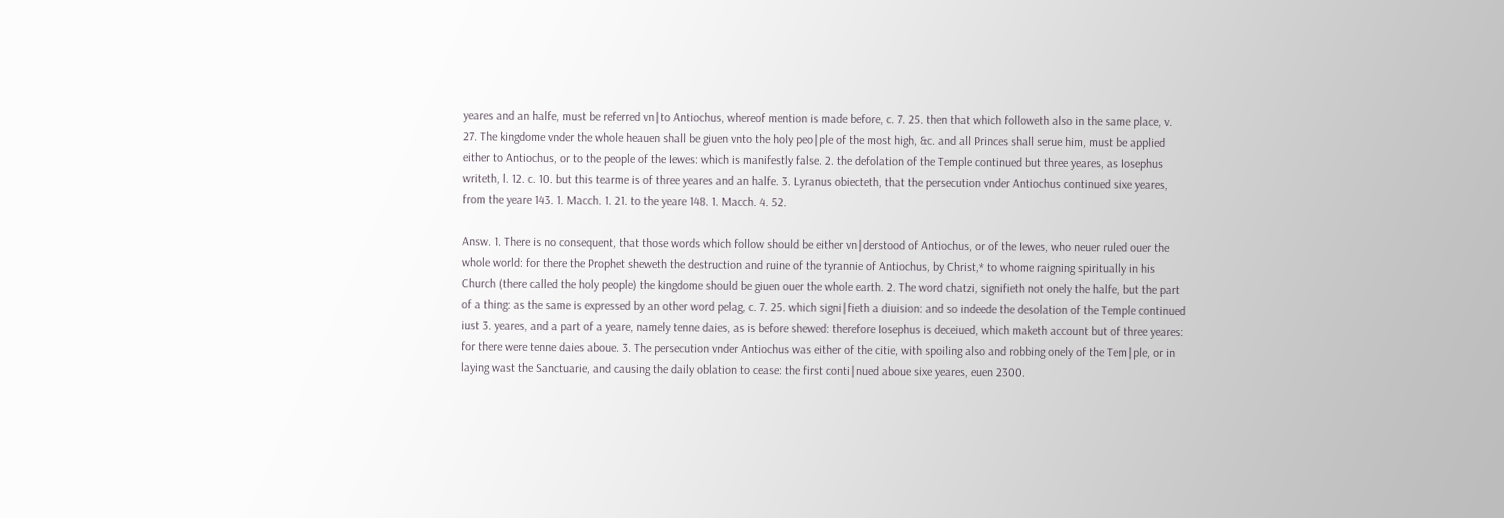yeares and an halfe, must be referred vn∣to Antiochus, whereof mention is made before, c. 7. 25. then that which followeth also in the same place, v. 27. The kingdome vnder the whole heauen shall be giuen vnto the holy peo∣ple of the most high, &c. and all Princes shall serue him, must be applied either to Antiochus, or to the people of the Iewes: which is manifestly false. 2. the defolation of the Temple continued but three yeares, as Iosephus writeth, l. 12. c. 10. but this tearme is of three yeares and an halfe. 3. Lyranus obiecteth, that the persecution vnder Antiochus continued sixe yeares, from the yeare 143. 1. Macch. 1. 21. to the yeare 148. 1. Macch. 4. 52.

Answ. 1. There is no consequent, that those words which follow should be either vn∣derstood of Antiochus, or of the Iewes, who neuer ruled ouer the whole world: for there the Prophet sheweth the destruction and ruine of the tyrannie of Antiochus, by Christ,* to whome raigning spiritually in his Church (there called the holy people) the kingdome should be giuen ouer the whole earth. 2. The word chatzi, signifieth not onely the halfe, but the part of a thing: as the same is expressed by an other word pelag, c. 7. 25. which signi∣fieth a diuision: and so indeede the desolation of the Temple continued iust 3. yeares, and a part of a yeare, namely tenne daies, as is before shewed: therefore Iosephus is deceiued, which maketh account but of three yeares: for there were tenne daies aboue. 3. The persecution vnder Antiochus was either of the citie, with spoiling also and robbing onely of the Tem∣ple, or in laying wast the Sanctuarie, and causing the daily oblation to cease: the first conti∣nued aboue sixe yeares, euen 2300.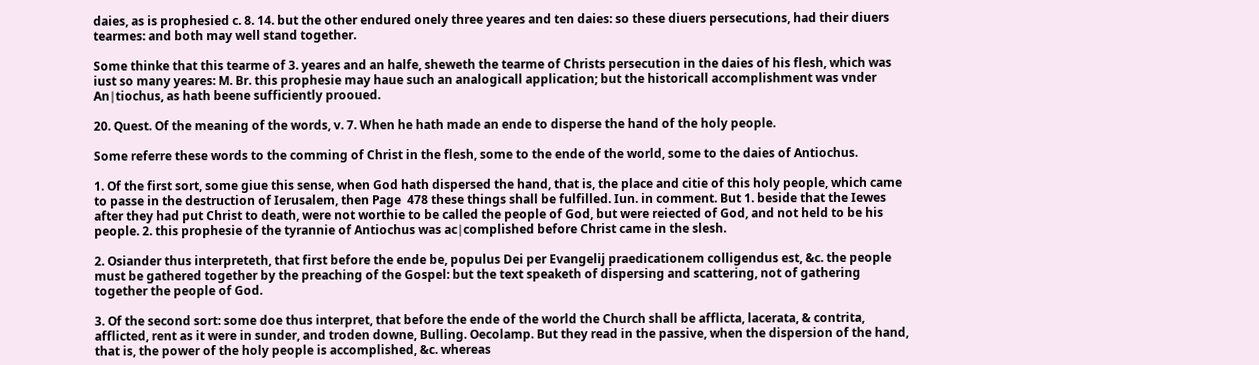daies, as is prophesied c. 8. 14. but the other endured onely three yeares and ten daies: so these diuers persecutions, had their diuers tearmes: and both may well stand together.

Some thinke that this tearme of 3. yeares and an halfe, sheweth the tearme of Christs persecution in the daies of his flesh, which was iust so many yeares: M. Br. this prophesie may haue such an analogicall application; but the historicall accomplishment was vnder An∣tiochus, as hath beene sufficiently prooued.

20. Quest. Of the meaning of the words, v. 7. When he hath made an ende to disperse the hand of the holy people.

Some referre these words to the comming of Christ in the flesh, some to the ende of the world, some to the daies of Antiochus.

1. Of the first sort, some giue this sense, when God hath dispersed the hand, that is, the place and citie of this holy people, which came to passe in the destruction of Ierusalem, then Page  478 these things shall be fulfilled. Iun. in comment. But 1. beside that the Iewes after they had put Christ to death, were not worthie to be called the people of God, but were reiected of God, and not held to be his people. 2. this prophesie of the tyrannie of Antiochus was ac∣complished before Christ came in the slesh.

2. Osiander thus interpreteth, that first before the ende be, populus Dei per Evangelij praedicationem colligendus est, &c. the people must be gathered together by the preaching of the Gospel: but the text speaketh of dispersing and scattering, not of gathering together the people of God.

3. Of the second sort: some doe thus interpret, that before the ende of the world the Church shall be afflicta, lacerata, & contrita, afflicted, rent as it were in sunder, and troden downe, Bulling. Oecolamp. But they read in the passive, when the dispersion of the hand, that is, the power of the holy people is accomplished, &c. whereas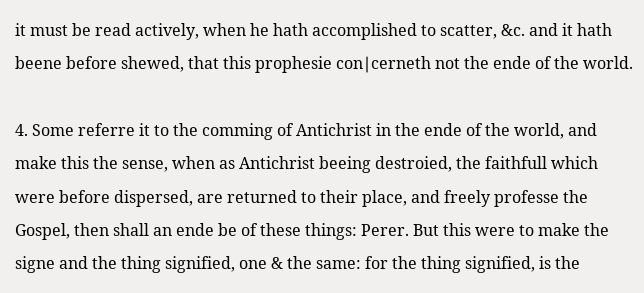it must be read actively, when he hath accomplished to scatter, &c. and it hath beene before shewed, that this prophesie con∣cerneth not the ende of the world.

4. Some referre it to the comming of Antichrist in the ende of the world, and make this the sense, when as Antichrist beeing destroied, the faithfull which were before dispersed, are returned to their place, and freely professe the Gospel, then shall an ende be of these things: Perer. But this were to make the signe and the thing signified, one & the same: for the thing signified, is the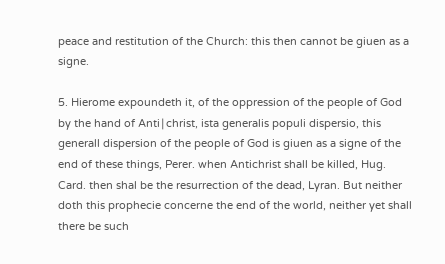peace and restitution of the Church: this then cannot be giuen as a signe.

5. Hierome expoundeth it, of the oppression of the people of God by the hand of Anti∣christ, ista generalis populi dispersio, this generall dispersion of the people of God is giuen as a signe of the end of these things, Perer. when Antichrist shall be killed, Hug. Card. then shal be the resurrection of the dead, Lyran. But neither doth this prophecie concerne the end of the world, neither yet shall there be such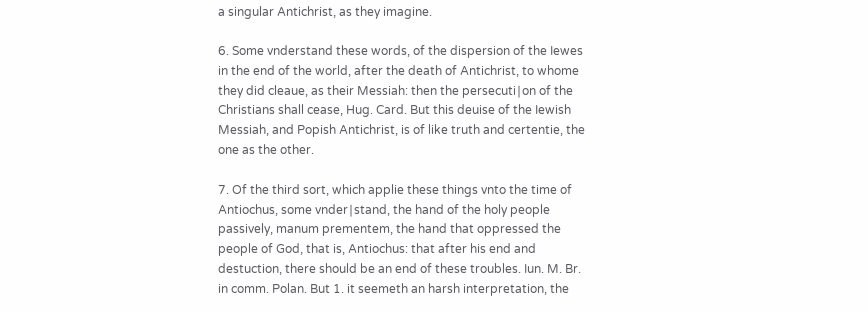a singular Antichrist, as they imagine.

6. Some vnderstand these words, of the dispersion of the Iewes in the end of the world, after the death of Antichrist, to whome they did cleaue, as their Messiah: then the persecuti∣on of the Christians shall cease, Hug. Card. But this deuise of the Iewish Messiah, and Popish Antichrist, is of like truth and certentie, the one as the other.

7. Of the third sort, which applie these things vnto the time of Antiochus, some vnder∣stand, the hand of the holy people passively, manum prementem, the hand that oppressed the people of God, that is, Antiochus: that after his end and destuction, there should be an end of these troubles. Iun. M. Br. in comm. Polan. But 1. it seemeth an harsh interpretation, the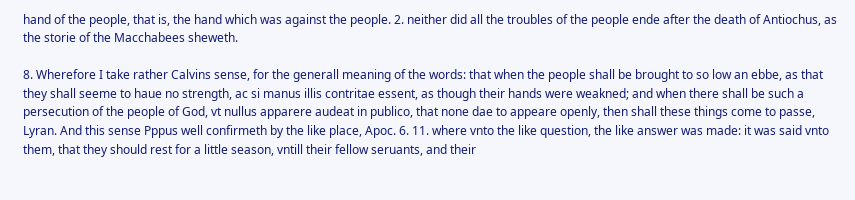hand of the people, that is, the hand which was against the people. 2. neither did all the troubles of the people ende after the death of Antiochus, as the storie of the Macchabees sheweth.

8. Wherefore I take rather Calvins sense, for the generall meaning of the words: that when the people shall be brought to so low an ebbe, as that they shall seeme to haue no strength, ac si manus illis contritae essent, as though their hands were weakned; and when there shall be such a persecution of the people of God, vt nullus apparere audeat in publico, that none dae to appeare openly, then shall these things come to passe, Lyran. And this sense Pppus well confirmeth by the like place, Apoc. 6. 11. where vnto the like question, the like answer was made: it was said vnto them, that they should rest for a little season, vntill their fellow seruants, and their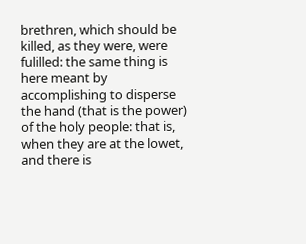brethren, which should be killed, as they were, were fulilled: the same thing is here meant by accomplishing to disperse the hand (that is the power) of the holy people: that is, when they are at the lowet, and there is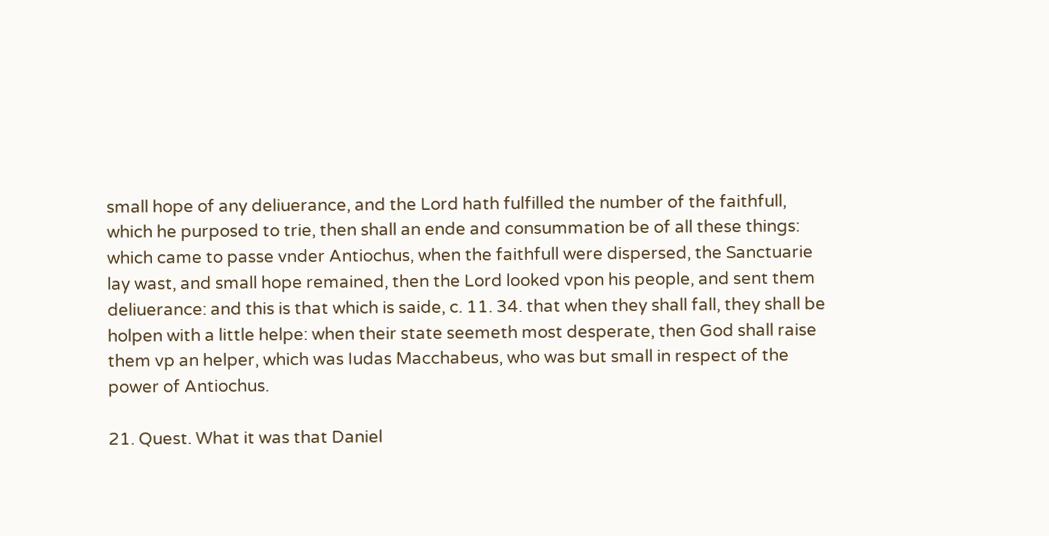small hope of any deliuerance, and the Lord hath fulfilled the number of the faithfull, which he purposed to trie, then shall an ende and consummation be of all these things: which came to passe vnder Antiochus, when the faithfull were dispersed, the Sanctuarie lay wast, and small hope remained, then the Lord looked vpon his people, and sent them deliuerance: and this is that which is saide, c. 11. 34. that when they shall fall, they shall be holpen with a little helpe: when their state seemeth most desperate, then God shall raise them vp an helper, which was Iudas Macchabeus, who was but small in respect of the power of Antiochus.

21. Quest. What it was that Daniel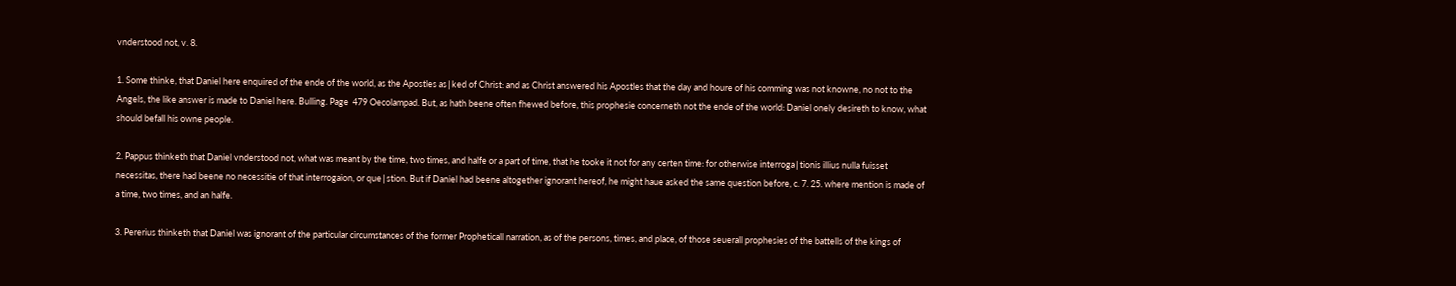vnderstood not, v. 8.

1. Some thinke, that Daniel here enquired of the ende of the world, as the Apostles as∣ked of Christ: and as Christ answered his Apostles that the day and houre of his comming was not knowne, no not to the Angels, the like answer is made to Daniel here. Bulling. Page  479 Oecolampad. But, as hath beene often fhewed before, this prophesie concerneth not the ende of the world: Daniel onely desireth to know, what should befall his owne people.

2. Pappus thinketh that Daniel vnderstood not, what was meant by the time, two times, and halfe or a part of time, that he tooke it not for any certen time: for otherwise interroga∣tionis illius nulla fuisset necessitas, there had beene no necessitie of that interrogaion, or que∣stion. But if Daniel had beene altogether ignorant hereof, he might haue asked the same question before, c. 7. 25. where mention is made of a time, two times, and an halfe.

3. Pererius thinketh that Daniel was ignorant of the particular circumstances of the former Propheticall narration, as of the persons, times, and place, of those seuerall prophesies of the battells of the kings of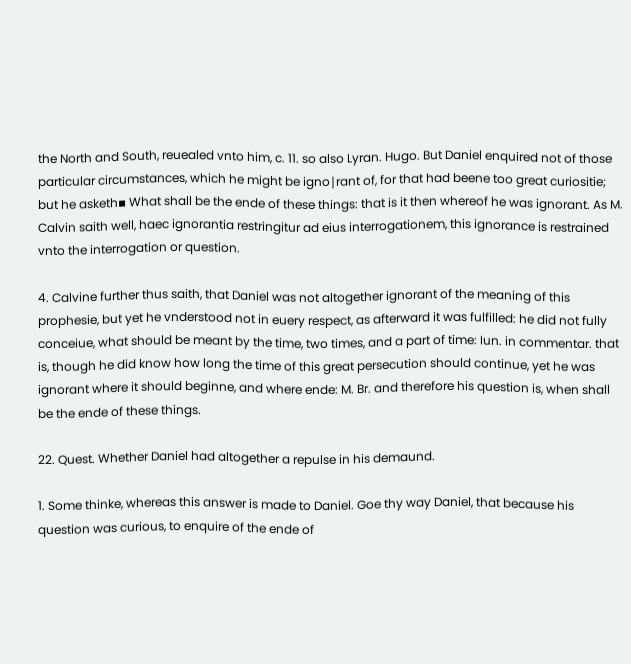the North and South, reuealed vnto him, c. 11. so also Lyran. Hugo. But Daniel enquired not of those particular circumstances, which he might be igno∣rant of, for that had beene too great curiositie; but he asketh▪ What shall be the ende of these things: that is it then whereof he was ignorant. As M. Calvin saith well, haec ignorantia restringitur ad eius interrogationem, this ignorance is restrained vnto the interrogation or question.

4. Calvine further thus saith, that Daniel was not altogether ignorant of the meaning of this prophesie, but yet he vnderstood not in euery respect, as afterward it was fulfilled: he did not fully conceiue, what should be meant by the time, two times, and a part of time: Iun. in commentar. that is, though he did know how long the time of this great persecution should continue, yet he was ignorant where it should beginne, and where ende: M. Br. and therefore his question is, when shall be the ende of these things.

22. Quest. Whether Daniel had altogether a repulse in his demaund.

1. Some thinke, whereas this answer is made to Daniel. Goe thy way Daniel, that because his question was curious, to enquire of the ende of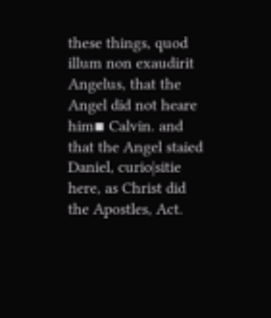these things, quod illum non exaudirit Angelus, that the Angel did not heare him▪ Calvin. and that the Angel staied Daniel, curio∣sitie here, as Christ did the Apostles, Act.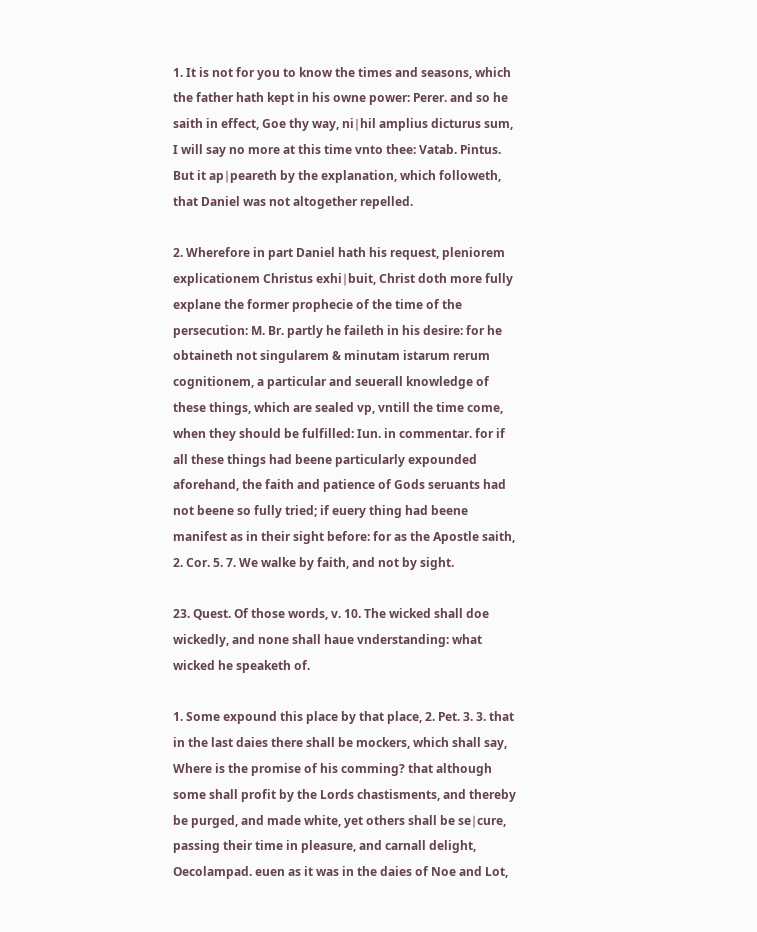1. It is not for you to know the times and seasons, which the father hath kept in his owne power: Perer. and so he saith in effect, Goe thy way, ni∣hil amplius dicturus sum, I will say no more at this time vnto thee: Vatab. Pintus. But it ap∣peareth by the explanation, which followeth, that Daniel was not altogether repelled.

2. Wherefore in part Daniel hath his request, pleniorem explicationem Christus exhi∣buit, Christ doth more fully explane the former prophecie of the time of the persecution: M. Br. partly he faileth in his desire: for he obtaineth not singularem & minutam istarum rerum cognitionem, a particular and seuerall knowledge of these things, which are sealed vp, vntill the time come, when they should be fulfilled: Iun. in commentar. for if all these things had beene particularly expounded aforehand, the faith and patience of Gods seruants had not beene so fully tried; if euery thing had beene manifest as in their sight before: for as the Apostle saith, 2. Cor. 5. 7. We walke by faith, and not by sight.

23. Quest. Of those words, v. 10. The wicked shall doe wickedly, and none shall haue vnderstanding: what wicked he speaketh of.

1. Some expound this place by that place, 2. Pet. 3. 3. that in the last daies there shall be mockers, which shall say, Where is the promise of his comming? that although some shall profit by the Lords chastisments, and thereby be purged, and made white, yet others shall be se∣cure, passing their time in pleasure, and carnall delight, Oecolampad. euen as it was in the daies of Noe and Lot,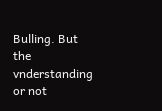Bulling. But the vnderstanding or not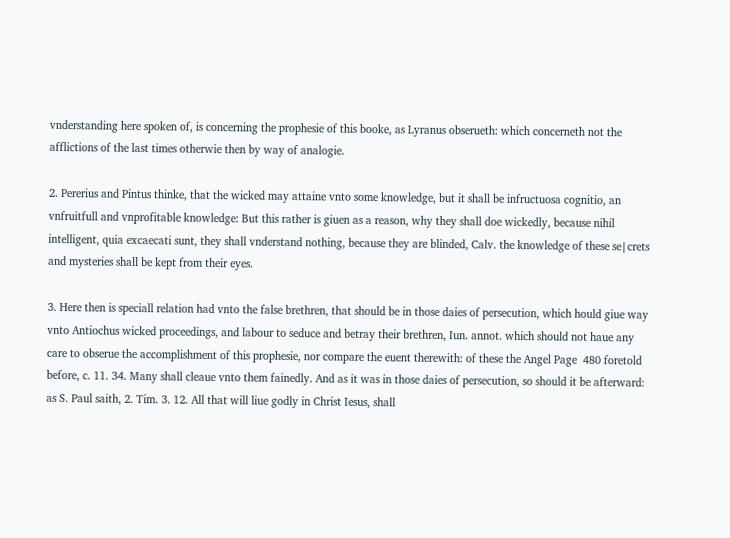vnderstanding here spoken of, is concerning the prophesie of this booke, as Lyranus obserueth: which concerneth not the afflictions of the last times otherwie then by way of analogie.

2. Pererius and Pintus thinke, that the wicked may attaine vnto some knowledge, but it shall be infructuosa cognitio, an vnfruitfull and vnprofitable knowledge: But this rather is giuen as a reason, why they shall doe wickedly, because nihil intelligent, quia excaecati sunt, they shall vnderstand nothing, because they are blinded, Calv. the knowledge of these se∣crets and mysteries shall be kept from their eyes.

3. Here then is speciall relation had vnto the false brethren, that should be in those daies of persecution, which hould giue way vnto Antiochus wicked proceedings, and labour to seduce and betray their brethren, Iun. annot. which should not haue any care to obserue the accomplishment of this prophesie, nor compare the euent therewith: of these the Angel Page  480 foretold before, c. 11. 34. Many shall cleaue vnto them fainedly. And as it was in those daies of persecution, so should it be afterward: as S. Paul saith, 2. Tim. 3. 12. All that will liue godly in Christ Iesus, shall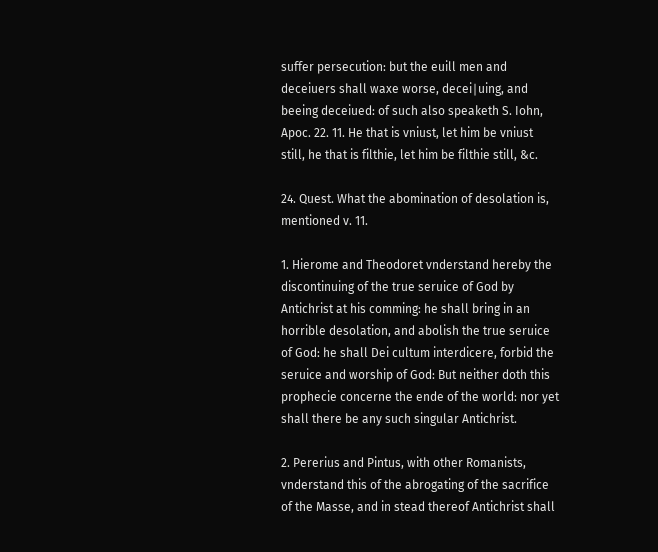suffer persecution: but the euill men and deceiuers shall waxe worse, decei∣uing, and beeing deceiued: of such also speaketh S. Iohn, Apoc. 22. 11. He that is vniust, let him be vniust still, he that is filthie, let him be filthie still, &c.

24. Quest. What the abomination of desolation is, mentioned v. 11.

1. Hierome and Theodoret vnderstand hereby the discontinuing of the true seruice of God by Antichrist at his comming: he shall bring in an horrible desolation, and abolish the true seruice of God: he shall Dei cultum interdicere, forbid the seruice and worship of God: But neither doth this prophecie concerne the ende of the world: nor yet shall there be any such singular Antichrist.

2. Pererius and Pintus, with other Romanists, vnderstand this of the abrogating of the sacrifice of the Masse, and in stead thereof Antichrist shall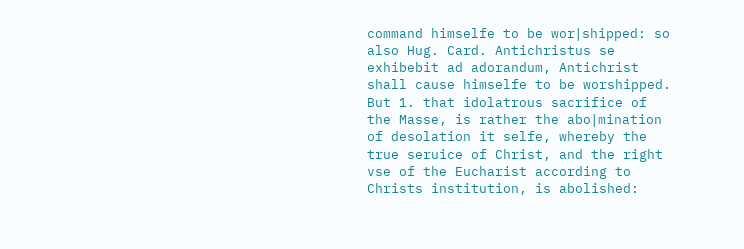command himselfe to be wor∣shipped: so also Hug. Card. Antichristus se exhibebit ad adorandum, Antichrist shall cause himselfe to be worshipped. But 1. that idolatrous sacrifice of the Masse, is rather the abo∣mination of desolation it selfe, whereby the true seruice of Christ, and the right vse of the Eucharist according to Christs institution, is abolished: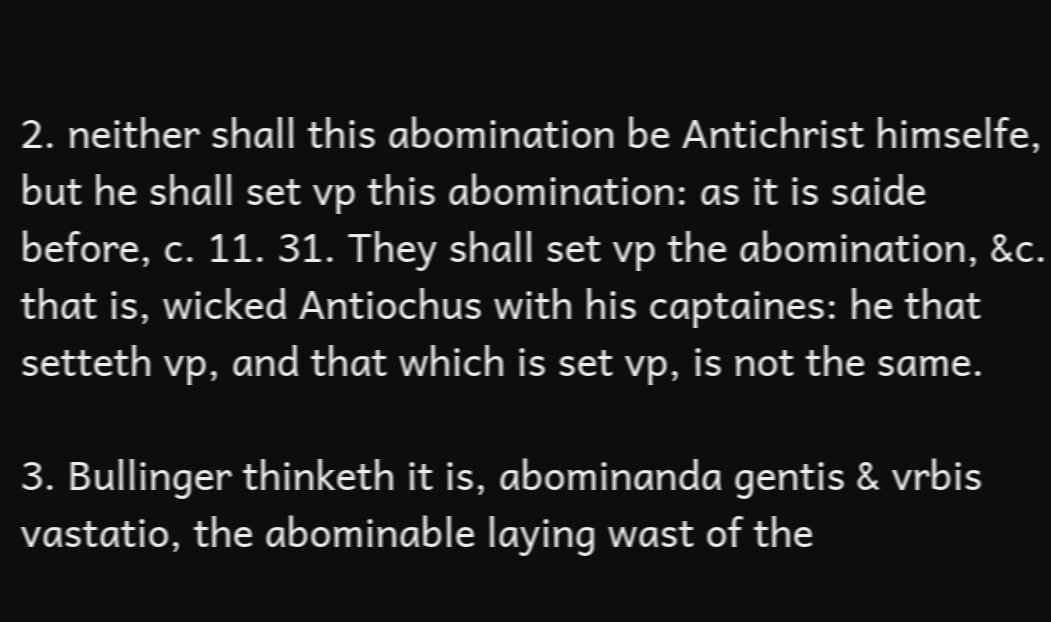2. neither shall this abomination be Antichrist himselfe, but he shall set vp this abomination: as it is saide before, c. 11. 31. They shall set vp the abomination, &c. that is, wicked Antiochus with his captaines: he that setteth vp, and that which is set vp, is not the same.

3. Bullinger thinketh it is, abominanda gentis & vrbis vastatio, the abominable laying wast of the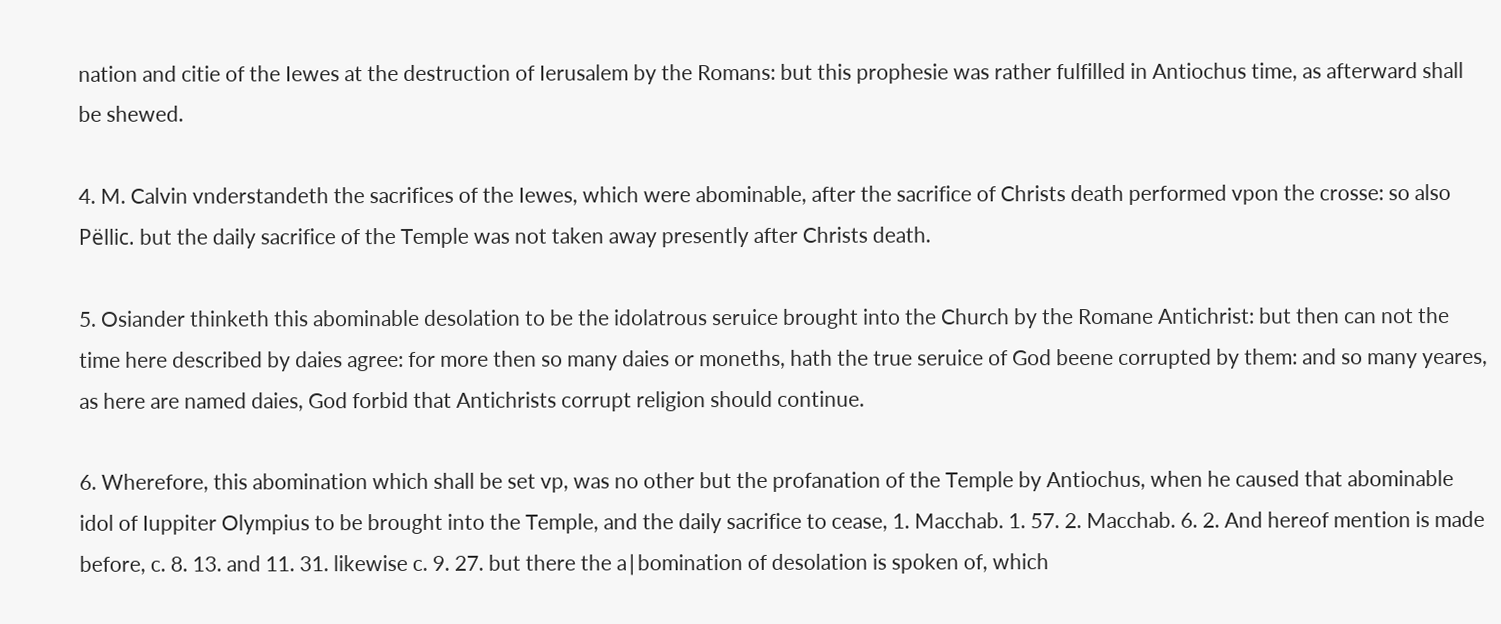nation and citie of the Iewes at the destruction of Ierusalem by the Romans: but this prophesie was rather fulfilled in Antiochus time, as afterward shall be shewed.

4. M. Calvin vnderstandeth the sacrifices of the Iewes, which were abominable, after the sacrifice of Christs death performed vpon the crosse: so also Pëllic. but the daily sacrifice of the Temple was not taken away presently after Christs death.

5. Osiander thinketh this abominable desolation to be the idolatrous seruice brought into the Church by the Romane Antichrist: but then can not the time here described by daies agree: for more then so many daies or moneths, hath the true seruice of God beene corrupted by them: and so many yeares, as here are named daies, God forbid that Antichrists corrupt religion should continue.

6. Wherefore, this abomination which shall be set vp, was no other but the profanation of the Temple by Antiochus, when he caused that abominable idol of Iuppiter Olympius to be brought into the Temple, and the daily sacrifice to cease, 1. Macchab. 1. 57. 2. Macchab. 6. 2. And hereof mention is made before, c. 8. 13. and 11. 31. likewise c. 9. 27. but there the a∣bomination of desolation is spoken of, which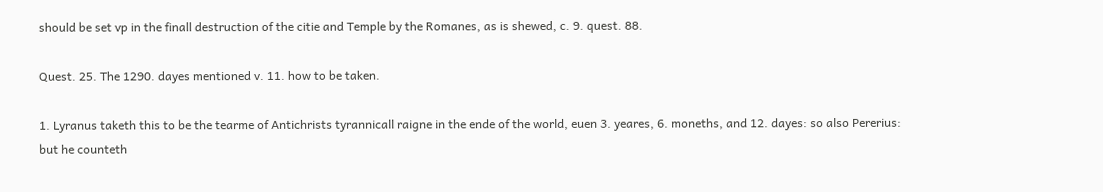should be set vp in the finall destruction of the citie and Temple by the Romanes, as is shewed, c. 9. quest. 88.

Quest. 25. The 1290. dayes mentioned v. 11. how to be taken.

1. Lyranus taketh this to be the tearme of Antichrists tyrannicall raigne in the ende of the world, euen 3. yeares, 6. moneths, and 12. dayes: so also Pererius: but he counteth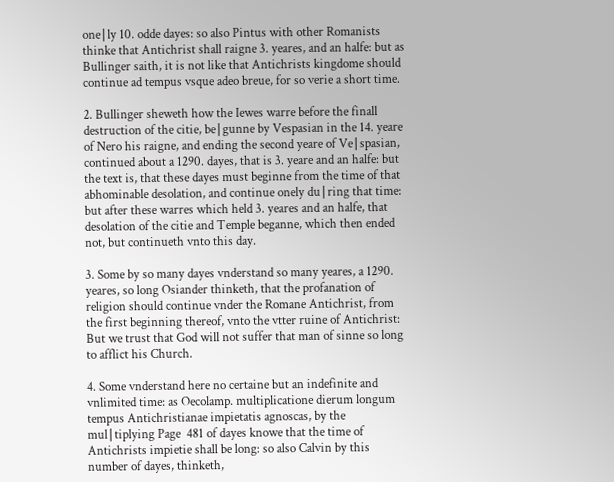one∣ly 10. odde dayes: so also Pintus with other Romanists thinke that Antichrist shall raigne 3. yeares, and an halfe: but as Bullinger saith, it is not like that Antichrists kingdome should continue ad tempus vsque adeo breue, for so verie a short time.

2. Bullinger sheweth how the Iewes warre before the finall destruction of the citie, be∣gunne by Vespasian in the 14. yeare of Nero his raigne, and ending the second yeare of Ve∣spasian, continued about a 1290. dayes, that is 3. yeare and an halfe: but the text is, that these dayes must beginne from the time of that abhominable desolation, and continue onely du∣ring that time: but after these warres which held 3. yeares and an halfe, that desolation of the citie and Temple beganne, which then ended not, but continueth vnto this day.

3. Some by so many dayes vnderstand so many yeares, a 1290. yeares, so long Osiander thinketh, that the profanation of religion should continue vnder the Romane Antichrist, from the first beginning thereof, vnto the vtter ruine of Antichrist: But we trust that God will not suffer that man of sinne so long to afflict his Church.

4. Some vnderstand here no certaine but an indefinite and vnlimited time: as Oecolamp. multiplicatione dierum longum tempus Antichristianae impietatis agnoscas, by the mul∣tiplying Page  481 of dayes knowe that the time of Antichrists impietie shall be long: so also Calvin by this number of dayes, thinketh,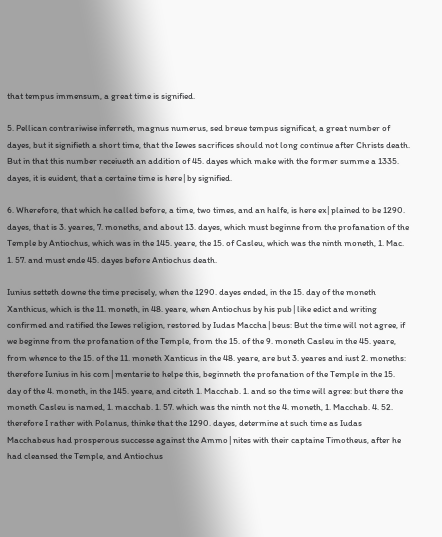that tempus immensum, a great time is signified.

5. Pellican contrariwise inferreth, magnus numerus, sed breue tempus significat, a great number of dayes, but it signifieth a short time, that the Iewes sacrifices should not long continue after Christs death. But in that this number receiueth an addition of 45. dayes which make with the former summe a 1335. dayes, it is euident, that a certaine time is here∣by signified.

6. Wherefore, that which he called before, a time, two times, and an halfe, is here ex∣plained to be 1290. dayes, that is 3. yeares, 7. moneths, and about 13. dayes, which must beginne from the profanation of the Temple by Antiochus, which was in the 145. yeare, the 15. of Casleu, which was the ninth moneth, 1. Mac. 1. 57. and must ende 45. dayes before Antiochus death.

Iunius setteth downe the time precisely, when the 1290. dayes ended, in the 15. day of the moneth Xanthicus, which is the 11. moneth, in 48. yeare, when Antiochus by his pub∣like edict and writing confirmed and ratified the Iewes religion, restored by Iudas Maccha∣beus: But the time will not agree, if we beginne from the profanation of the Temple, from the 15. of the 9. moneth Casleu in the 45. yeare, from whence to the 15. of the 11. moneth Xanticus in the 48. yeare, are but 3. yeares and iust 2. moneths: therefore Iunius in his com∣mentarie to helpe this, beginneth the profanation of the Temple in the 15. day of the 4. moneth, in the 145. yeare, and citeth 1. Macchab. 1. and so the time will agree: but there the moneth Casleu is named, 1. macchab. 1. 57. which was the ninth not the 4. moneth, 1. Macchab. 4. 52. therefore I rather with Polanus, thinke that the 1290. dayes, determine at such time as Iudas Macchabeus had prosperous successe against the Ammo∣nites with their captaine Timotheus, after he had cleansed the Temple, and Antiochus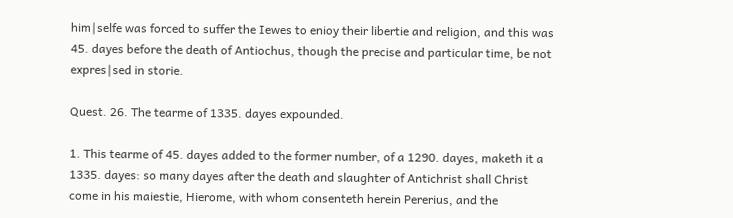him∣selfe was forced to suffer the Iewes to enioy their libertie and religion, and this was 45. dayes before the death of Antiochus, though the precise and particular time, be not expres∣sed in storie.

Quest. 26. The tearme of 1335. dayes expounded.

1. This tearme of 45. dayes added to the former number, of a 1290. dayes, maketh it a 1335. dayes: so many dayes after the death and slaughter of Antichrist shall Christ come in his maiestie, Hierome, with whom consenteth herein Pererius, and the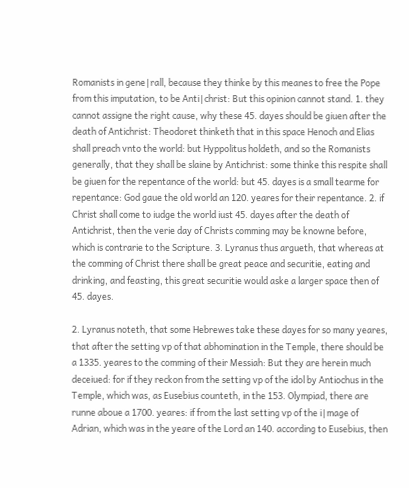Romanists in gene∣rall, because they thinke by this meanes to free the Pope from this imputation, to be Anti∣christ: But this opinion cannot stand. 1. they cannot assigne the right cause, why these 45. dayes should be giuen after the death of Antichrist: Theodoret thinketh that in this space Henoch and Elias shall preach vnto the world: but Hyppolitus holdeth, and so the Romanists generally, that they shall be slaine by Antichrist: some thinke this respite shall be giuen for the repentance of the world: but 45. dayes is a small tearme for repentance: God gaue the old world an 120. yeares for their repentance. 2. if Christ shall come to iudge the world iust 45. dayes after the death of Antichrist, then the verie day of Christs comming may be knowne before, which is contrarie to the Scripture. 3. Lyranus thus argueth, that whereas at the comming of Christ there shall be great peace and securitie, eating and drinking, and feasting, this great securitie would aske a larger space then of 45. dayes.

2. Lyranus noteth, that some Hebrewes take these dayes for so many yeares, that after the setting vp of that abhomination in the Temple, there should be a 1335. yeares to the comming of their Messiah: But they are herein much deceiued: for if they reckon from the setting vp of the idol by Antiochus in the Temple, which was, as Eusebius counteth, in the 153. Olympiad, there are runne aboue a 1700. yeares: if from the last setting vp of the i∣mage of Adrian, which was in the yeare of the Lord an 140. according to Eusebius, then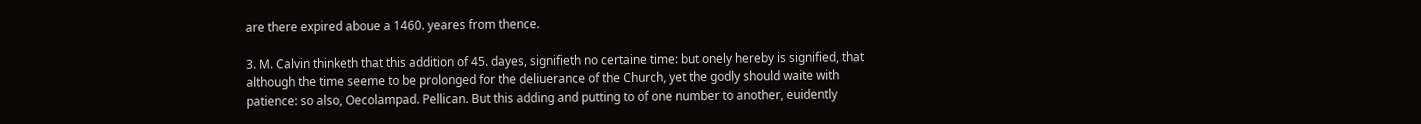are there expired aboue a 1460. yeares from thence.

3. M. Calvin thinketh that this addition of 45. dayes, signifieth no certaine time: but onely hereby is signified, that although the time seeme to be prolonged for the deliuerance of the Church, yet the godly should waite with patience: so also, Oecolampad. Pellican. But this adding and putting to of one number to another, euidently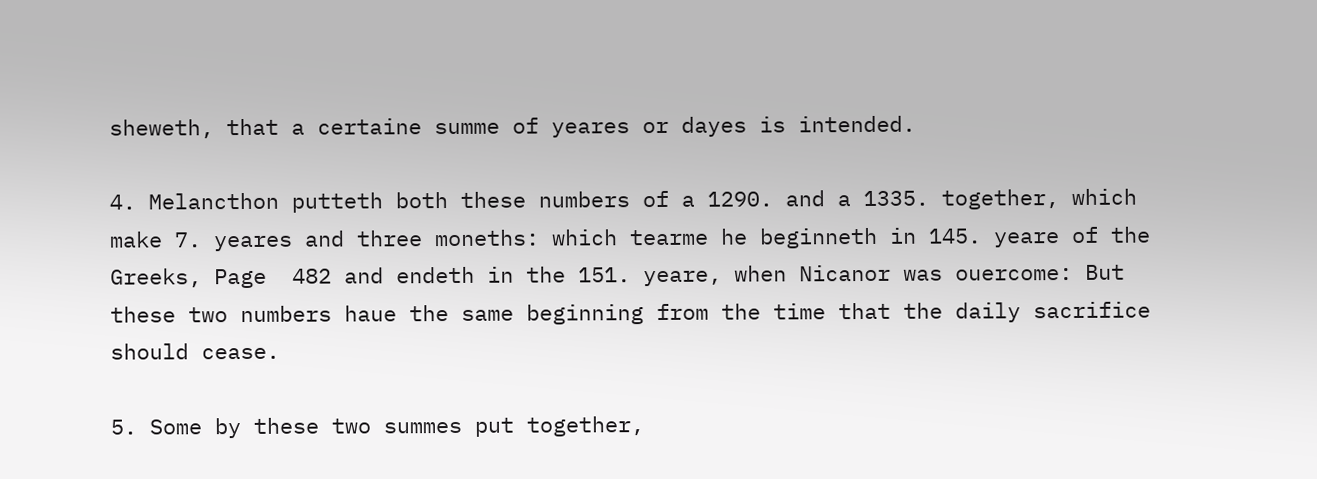sheweth, that a certaine summe of yeares or dayes is intended.

4. Melancthon putteth both these numbers of a 1290. and a 1335. together, which make 7. yeares and three moneths: which tearme he beginneth in 145. yeare of the Greeks, Page  482 and endeth in the 151. yeare, when Nicanor was ouercome: But these two numbers haue the same beginning from the time that the daily sacrifice should cease.

5. Some by these two summes put together,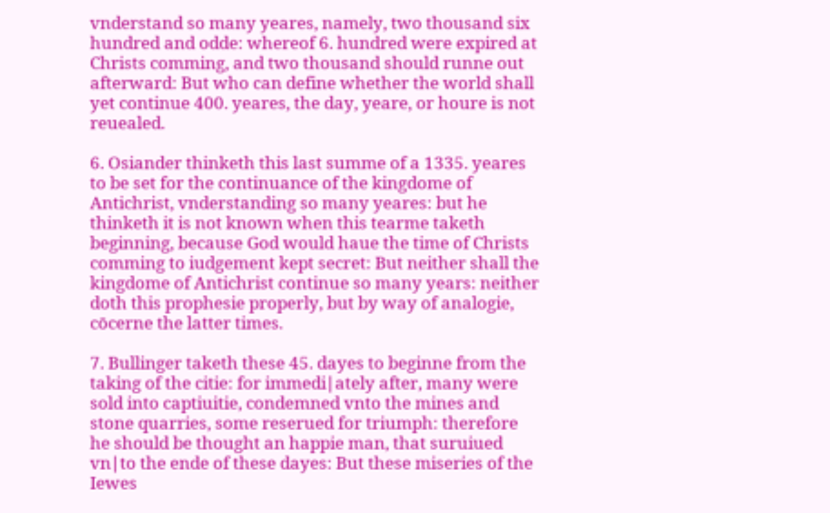vnderstand so many yeares, namely, two thousand six hundred and odde: whereof 6. hundred were expired at Christs comming, and two thousand should runne out afterward: But who can define whether the world shall yet continue 400. yeares, the day, yeare, or houre is not reuealed.

6. Osiander thinketh this last summe of a 1335. yeares to be set for the continuance of the kingdome of Antichrist, vnderstanding so many yeares: but he thinketh it is not known when this tearme taketh beginning, because God would haue the time of Christs comming to iudgement kept secret: But neither shall the kingdome of Antichrist continue so many years: neither doth this prophesie properly, but by way of analogie, cōcerne the latter times.

7. Bullinger taketh these 45. dayes to beginne from the taking of the citie: for immedi∣ately after, many were sold into captiuitie, condemned vnto the mines and stone quarries, some reserued for triumph: therefore he should be thought an happie man, that suruiued vn∣to the ende of these dayes: But these miseries of the Iewes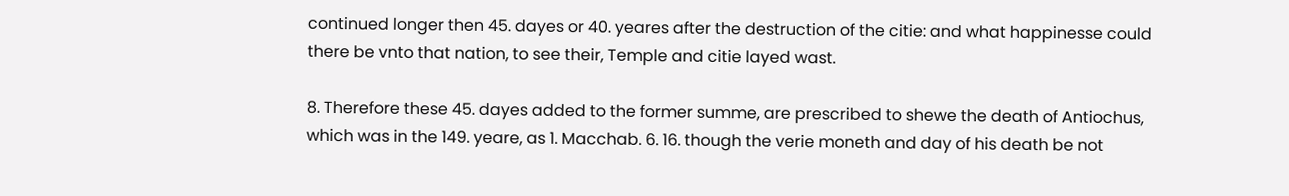continued longer then 45. dayes or 40. yeares after the destruction of the citie: and what happinesse could there be vnto that nation, to see their, Temple and citie layed wast.

8. Therefore these 45. dayes added to the former summe, are prescribed to shewe the death of Antiochus, which was in the 149. yeare, as 1. Macchab. 6. 16. though the verie moneth and day of his death be not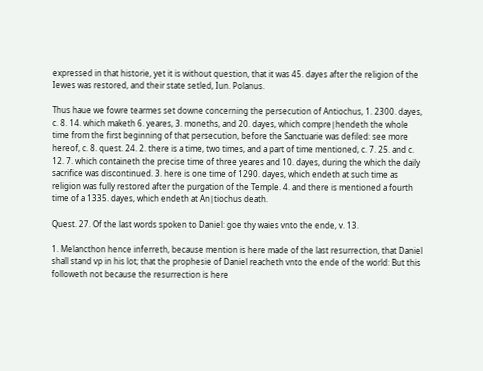expressed in that historie, yet it is without question, that it was 45. dayes after the religion of the Iewes was restored, and their state setled, Iun. Polanus.

Thus haue we fowre tearmes set downe concerning the persecution of Antiochus, 1. 2300. dayes, c. 8. 14. which maketh 6. yeares, 3. moneths, and 20. dayes, which compre∣hendeth the whole time from the first beginning of that persecution, before the Sanctuarie was defiled: see more hereof, c. 8. quest. 24. 2. there is a time, two times, and a part of time mentioned, c. 7. 25. and c. 12. 7. which containeth the precise time of three yeares and 10. dayes, during the which the daily sacrifice was discontinued. 3. here is one time of 1290. dayes, which endeth at such time as religion was fully restored after the purgation of the Temple. 4. and there is mentioned a fourth time of a 1335. dayes, which endeth at An∣tiochus death.

Quest. 27. Of the last words spoken to Daniel: goe thy waies vnto the ende, v. 13.

1. Melancthon hence inferreth, because mention is here made of the last resurrection, that Daniel shall stand vp in his lot; that the prophesie of Daniel reacheth vnto the ende of the world: But this followeth not because the resurrection is here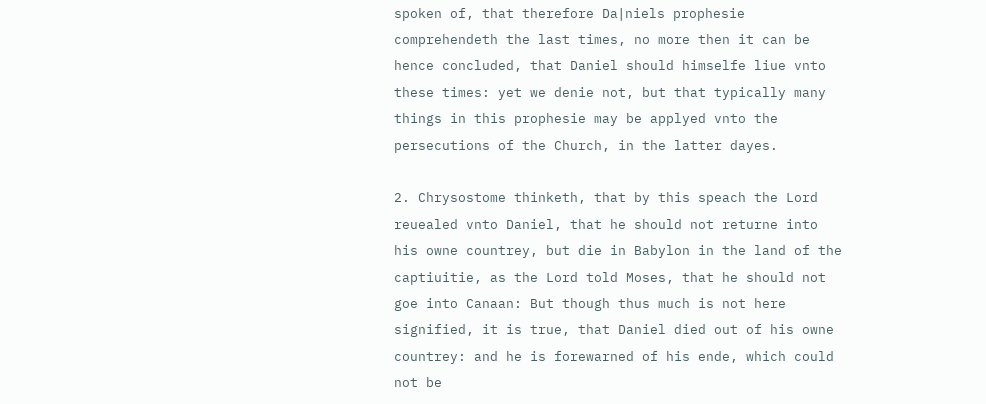spoken of, that therefore Da∣niels prophesie comprehendeth the last times, no more then it can be hence concluded, that Daniel should himselfe liue vnto these times: yet we denie not, but that typically many things in this prophesie may be applyed vnto the persecutions of the Church, in the latter dayes.

2. Chrysostome thinketh, that by this speach the Lord reuealed vnto Daniel, that he should not returne into his owne countrey, but die in Babylon in the land of the captiuitie, as the Lord told Moses, that he should not goe into Canaan: But though thus much is not here signified, it is true, that Daniel died out of his owne countrey: and he is forewarned of his ende, which could not be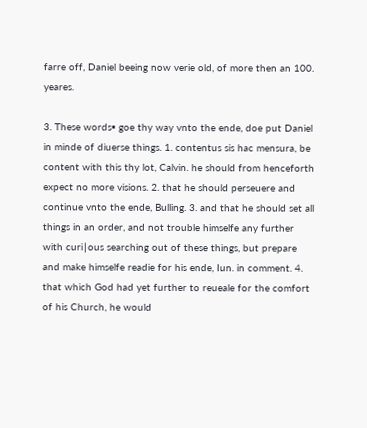farre off, Daniel beeing now verie old, of more then an 100. yeares.

3. These words▪ goe thy way vnto the ende, doe put Daniel in minde of diuerse things. 1. contentus sis hac mensura, be content with this thy lot, Calvin. he should from henceforth expect no more visions. 2. that he should perseuere and continue vnto the ende, Bulling. 3. and that he should set all things in an order, and not trouble himselfe any further with curi∣ous searching out of these things, but prepare and make himselfe readie for his ende, Iun. in comment. 4. that which God had yet further to reueale for the comfort of his Church, he would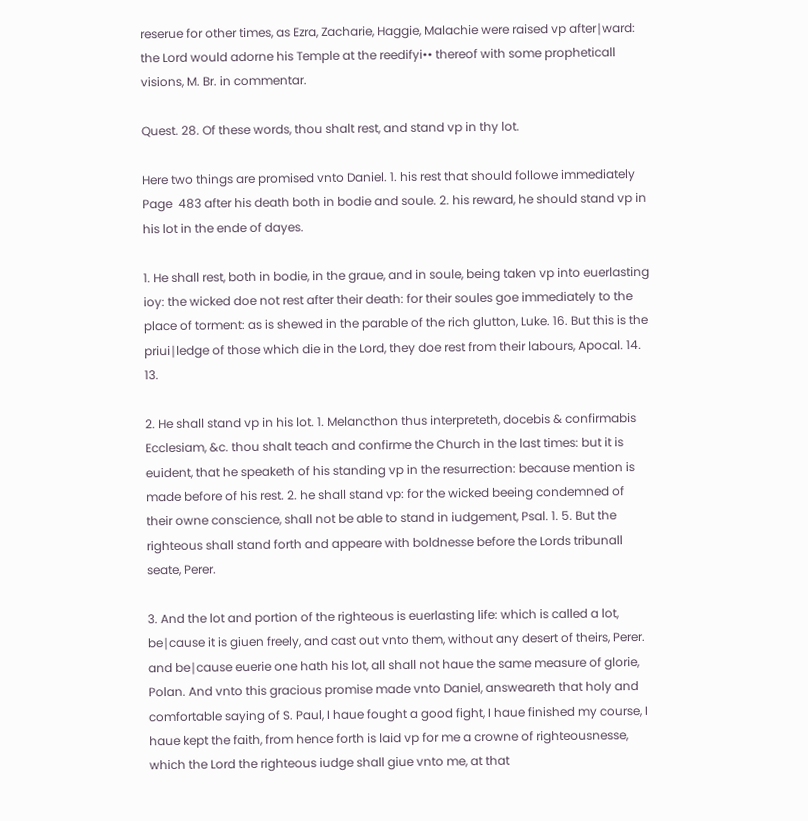reserue for other times, as Ezra, Zacharie, Haggie, Malachie were raised vp after∣ward: the Lord would adorne his Temple at the reedifyi•• thereof with some propheticall visions, M. Br. in commentar.

Quest. 28. Of these words, thou shalt rest, and stand vp in thy lot.

Here two things are promised vnto Daniel. 1. his rest that should followe immediately Page  483 after his death both in bodie and soule. 2. his reward, he should stand vp in his lot in the ende of dayes.

1. He shall rest, both in bodie, in the graue, and in soule, being taken vp into euerlasting ioy: the wicked doe not rest after their death: for their soules goe immediately to the place of torment: as is shewed in the parable of the rich glutton, Luke. 16. But this is the priui∣ledge of those which die in the Lord, they doe rest from their labours, Apocal. 14. 13.

2. He shall stand vp in his lot. 1. Melancthon thus interpreteth, docebis & confirmabis Ecclesiam, &c. thou shalt teach and confirme the Church in the last times: but it is euident, that he speaketh of his standing vp in the resurrection: because mention is made before of his rest. 2. he shall stand vp: for the wicked beeing condemned of their owne conscience, shall not be able to stand in iudgement, Psal. 1. 5. But the righteous shall stand forth and appeare with boldnesse before the Lords tribunall seate, Perer.

3. And the lot and portion of the righteous is euerlasting life: which is called a lot, be∣cause it is giuen freely, and cast out vnto them, without any desert of theirs, Perer. and be∣cause euerie one hath his lot, all shall not haue the same measure of glorie, Polan. And vnto this gracious promise made vnto Daniel, answeareth that holy and comfortable saying of S. Paul, I haue fought a good fight, I haue finished my course, I haue kept the faith, from hence forth is laid vp for me a crowne of righteousnesse, which the Lord the righteous iudge shall giue vnto me, at that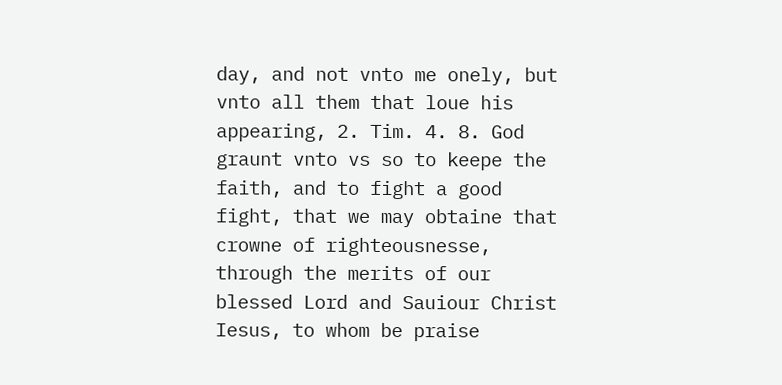day, and not vnto me onely, but vnto all them that loue his appearing, 2. Tim. 4. 8. God graunt vnto vs so to keepe the faith, and to fight a good fight, that we may obtaine that crowne of righteousnesse, through the merits of our blessed Lord and Sauiour Christ Iesus, to whom be praise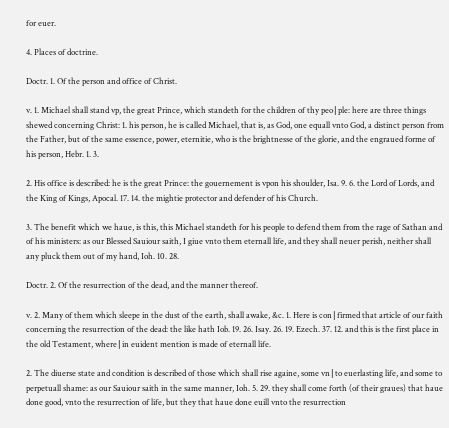for euer.

4. Places of doctrine.

Doctr. 1. Of the person and office of Christ.

v. 1. Michael shall stand vp, the great Prince, which standeth for the children of thy peo∣ple: here are three things shewed concerning Christ: 1. his person, he is called Michael, that is, as God, one equall vnto God, a distinct person from the Father, but of the same essence, power, eternitie, who is the brightnesse of the glorie, and the engraued forme of his person, Hebr. 1. 3.

2. His office is described: he is the great Prince: the gouernement is vpon his shoulder, Isa. 9. 6. the Lord of Lords, and the King of Kings, Apocal. 17. 14. the mightie protector and defender of his Church.

3. The benefit which we haue, is this, this Michael standeth for his people to defend them from the rage of Sathan and of his ministers: as our Blessed Sauiour saith, I giue vnto them eternall life, and they shall neuer perish, neither shall any pluck them out of my hand, Ioh. 10. 28.

Doctr. 2. Of the resurrection of the dead, and the manner thereof.

v. 2. Many of them which sleepe in the dust of the earth, shall awake, &c. 1. Here is con∣firmed that article of our faith concerning the resurrection of the dead: the like hath Iob. 19. 26. Isay. 26. 19. Ezech. 37. 12. and this is the first place in the old Testament, where∣in euident mention is made of eternall life.

2. The diuerse state and condition is described of those which shall rise againe, some vn∣to euerlasting life, and some to perpetuall shame: as our Sauiour saith in the same manner, Ioh. 5. 29. they shall come forth (of their graues) that haue done good, vnto the resurrection of life, but they that haue done euill vnto the resurrection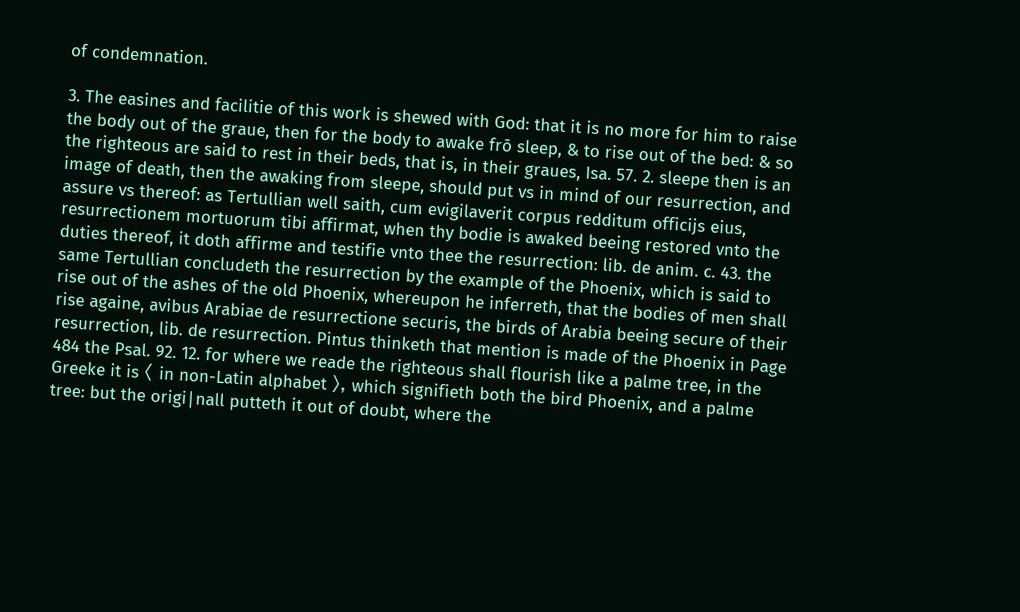of condemnation.

3. The easines and facilitie of this work is shewed with God: that it is no more for him to raise the body out of the graue, then for the body to awake frō sleep, & to rise out of the bed: & so the righteous are said to rest in their beds, that is, in their graues, Isa. 57. 2. sleepe then is an image of death, then the awaking from sleepe, should put vs in mind of our resurrection, and assure vs thereof: as Tertullian well saith, cum evigilaverit corpus redditum officijs eius, resurrectionem mortuorum tibi affirmat, when thy bodie is awaked beeing restored vnto the duties thereof, it doth affirme and testifie vnto thee the resurrection: lib. de anim. c. 43. the same Tertullian concludeth the resurrection by the example of the Phoenix, which is said to rise out of the ashes of the old Phoenix, whereupon he inferreth, that the bodies of men shall rise againe, avibus Arabiae de resurrectione securis, the birds of Arabia beeing secure of their resurrection, lib. de resurrection. Pintus thinketh that mention is made of the Phoenix in Page  484 the Psal. 92. 12. for where we reade the righteous shall flourish like a palme tree, in the Greeke it is 〈 in non-Latin alphabet 〉, which signifieth both the bird Phoenix, and a palme tree: but the origi∣nall putteth it out of doubt, where the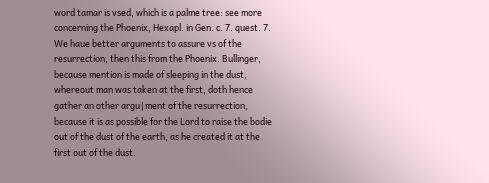word tamar is vsed, which is a palme tree: see more concerning the Phoenix, Hexapl. in Gen. c. 7. quest. 7. We haue better arguments to assure vs of the resurrection, then this from the Phoenix. Bullinger, because mention is made of sleeping in the dust, whereout man was taken at the first, doth hence gather an other argu∣ment of the resurrection, because it is as possible for the Lord to raise the bodie out of the dust of the earth, as he created it at the first out of the dust.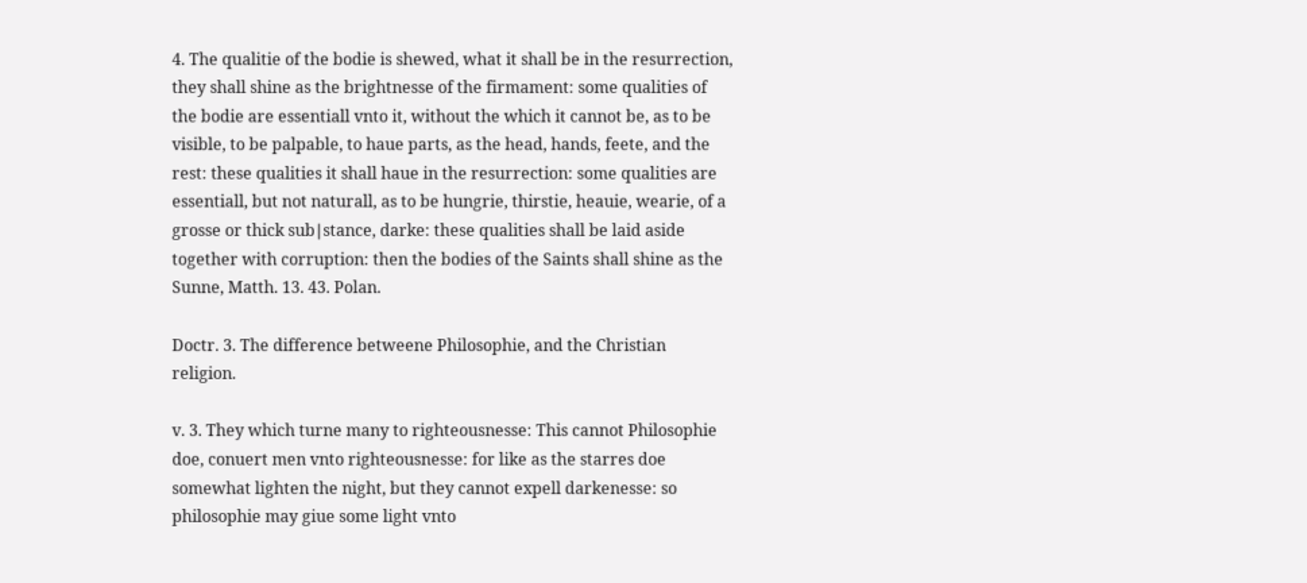4. The qualitie of the bodie is shewed, what it shall be in the resurrection, they shall shine as the brightnesse of the firmament: some qualities of the bodie are essentiall vnto it, without the which it cannot be, as to be visible, to be palpable, to haue parts, as the head, hands, feete, and the rest: these qualities it shall haue in the resurrection: some qualities are essentiall, but not naturall, as to be hungrie, thirstie, heauie, wearie, of a grosse or thick sub∣stance, darke: these qualities shall be laid aside together with corruption: then the bodies of the Saints shall shine as the Sunne, Matth. 13. 43. Polan.

Doctr. 3. The difference betweene Philosophie, and the Christian religion.

v. 3. They which turne many to righteousnesse: This cannot Philosophie doe, conuert men vnto righteousnesse: for like as the starres doe somewhat lighten the night, but they cannot expell darkenesse: so philosophie may giue some light vnto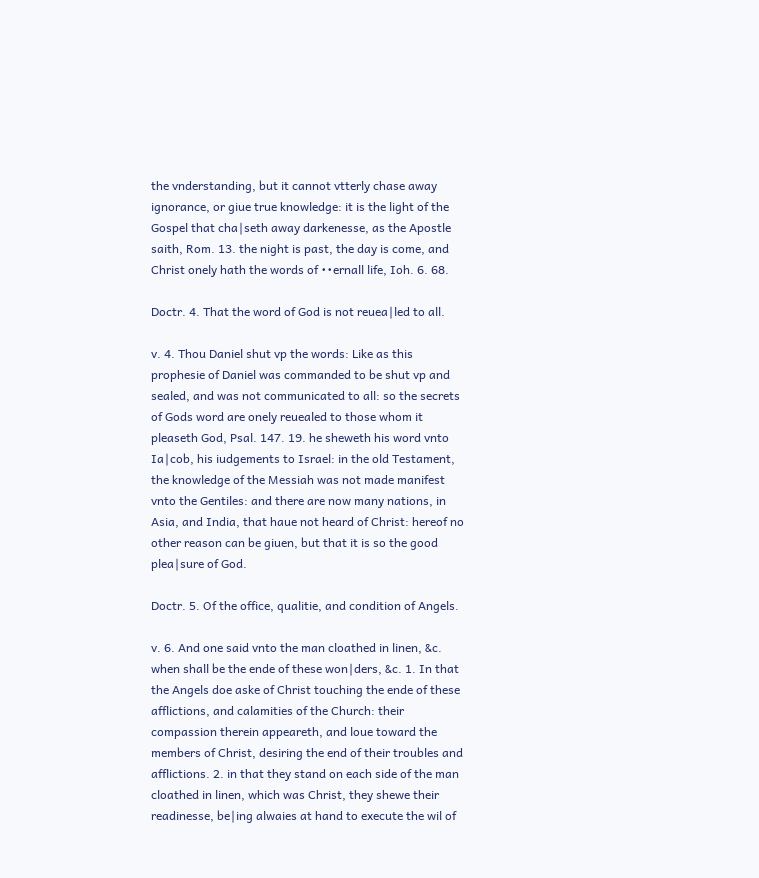the vnderstanding, but it cannot vtterly chase away ignorance, or giue true knowledge: it is the light of the Gospel that cha∣seth away darkenesse, as the Apostle saith, Rom. 13. the night is past, the day is come, and Christ onely hath the words of ••ernall life, Ioh. 6. 68.

Doctr. 4. That the word of God is not reuea∣led to all.

v. 4. Thou Daniel shut vp the words: Like as this prophesie of Daniel was commanded to be shut vp and sealed, and was not communicated to all: so the secrets of Gods word are onely reuealed to those whom it pleaseth God, Psal. 147. 19. he sheweth his word vnto Ia∣cob, his iudgements to Israel: in the old Testament, the knowledge of the Messiah was not made manifest vnto the Gentiles: and there are now many nations, in Asia, and India, that haue not heard of Christ: hereof no other reason can be giuen, but that it is so the good plea∣sure of God.

Doctr. 5. Of the office, qualitie, and condition of Angels.

v. 6. And one said vnto the man cloathed in linen, &c. when shall be the ende of these won∣ders, &c. 1. In that the Angels doe aske of Christ touching the ende of these afflictions, and calamities of the Church: their compassion therein appeareth, and loue toward the members of Christ, desiring the end of their troubles and afflictions. 2. in that they stand on each side of the man cloathed in linen, which was Christ, they shewe their readinesse, be∣ing alwaies at hand to execute the wil of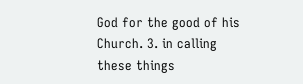God for the good of his Church. 3. in calling these things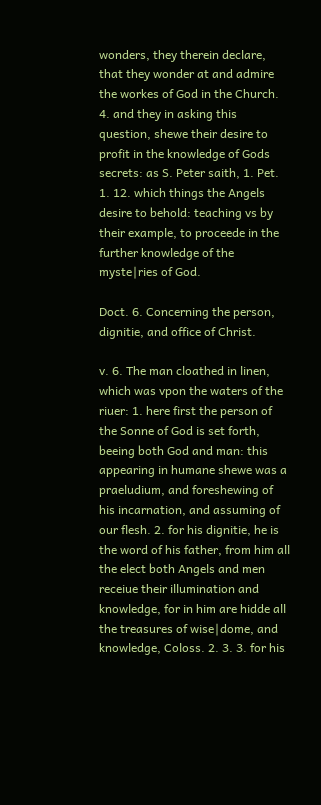wonders, they therein declare, that they wonder at and admire the workes of God in the Church. 4. and they in asking this question, shewe their desire to profit in the knowledge of Gods secrets: as S. Peter saith, 1. Pet. 1. 12. which things the Angels desire to behold: teaching vs by their example, to proceede in the further knowledge of the myste∣ries of God.

Doct. 6. Concerning the person, dignitie, and office of Christ.

v. 6. The man cloathed in linen, which was vpon the waters of the riuer: 1. here first the person of the Sonne of God is set forth, beeing both God and man: this appearing in humane shewe was a praeludium, and foreshewing of his incarnation, and assuming of our flesh. 2. for his dignitie, he is the word of his father, from him all the elect both Angels and men receiue their illumination and knowledge, for in him are hidde all the treasures of wise∣dome, and knowledge, Coloss. 2. 3. 3. for his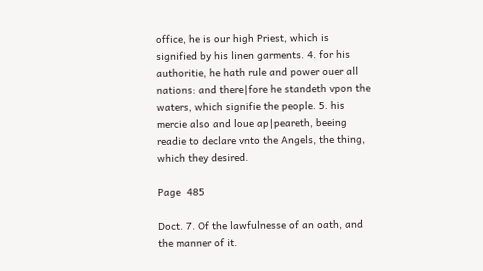office, he is our high Priest, which is signified by his linen garments. 4. for his authoritie, he hath rule and power ouer all nations: and there∣fore he standeth vpon the waters, which signifie the people. 5. his mercie also and loue ap∣peareth, beeing readie to declare vnto the Angels, the thing, which they desired.

Page  485

Doct. 7. Of the lawfulnesse of an oath, and the manner of it.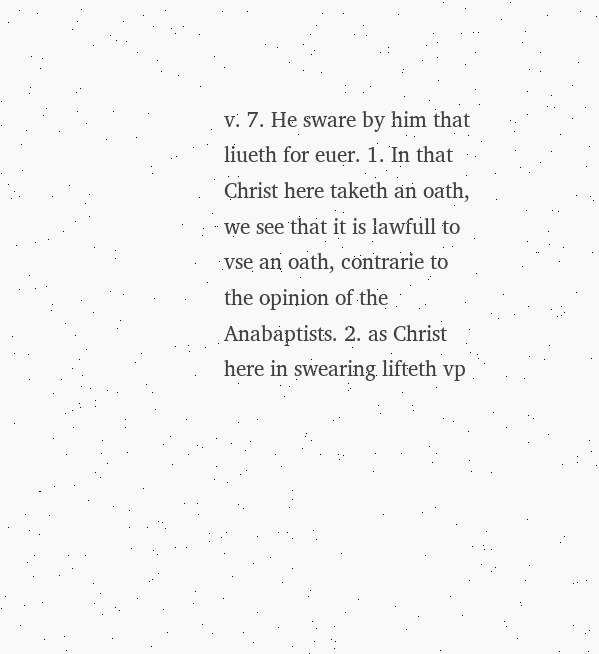v. 7. He sware by him that liueth for euer. 1. In that Christ here taketh an oath, we see that it is lawfull to vse an oath, contrarie to the opinion of the Anabaptists. 2. as Christ here in swearing lifteth vp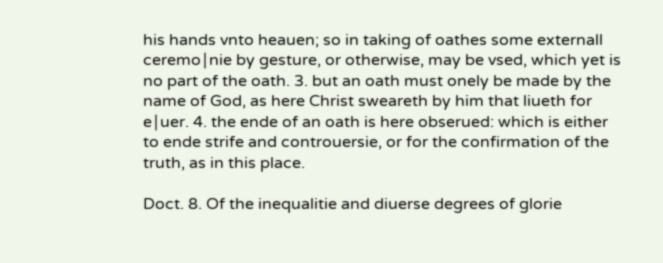his hands vnto heauen; so in taking of oathes some externall ceremo∣nie by gesture, or otherwise, may be vsed, which yet is no part of the oath. 3. but an oath must onely be made by the name of God, as here Christ sweareth by him that liueth for e∣uer. 4. the ende of an oath is here obserued: which is either to ende strife and controuersie, or for the confirmation of the truth, as in this place.

Doct. 8. Of the inequalitie and diuerse degrees of glorie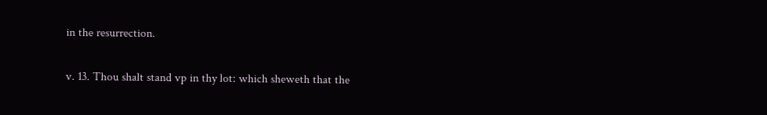in the resurrection.

v. 13. Thou shalt stand vp in thy lot: which sheweth that the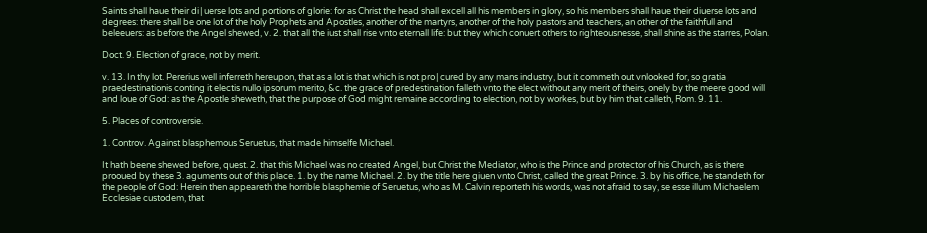Saints shall haue their di∣uerse lots and portions of glorie: for as Christ the head shall excell all his members in glory, so his members shall haue their diuerse lots and degrees: there shall be one lot of the holy Prophets and Apostles, another of the martyrs, another of the holy pastors and teachers, an other of the faithfull and beleeuers: as before the Angel shewed, v. 2. that all the iust shall rise vnto eternall life: but they which conuert others to righteousnesse, shall shine as the starres, Polan.

Doct. 9. Election of grace, not by merit.

v. 13. In thy lot. Pererius well inferreth hereupon, that as a lot is that which is not pro∣cured by any mans industry, but it commeth out vnlooked for, so gratia praedestinationis conting it electis nullo ipsorum merito, &c. the grace of predestination falleth vnto the elect without any merit of theirs, onely by the meere good will and loue of God: as the Apostle sheweth, that the purpose of God might remaine according to election, not by workes, but by him that calleth, Rom. 9. 11.

5. Places of controversie.

1. Controv. Against blasphemous Seruetus, that made himselfe Michael.

It hath beene shewed before, quest. 2. that this Michael was no created Angel, but Christ the Mediator, who is the Prince and protector of his Church, as is there prooued by these 3. aguments out of this place. 1. by the name Michael. 2. by the title here giuen vnto Christ, called the great Prince. 3. by his office, he standeth for the people of God: Herein then appeareth the horrible blasphemie of Seruetus, who as M. Calvin reporteth his words, was not afraid to say, se esse illum Michaelem Ecclesiae custodem, that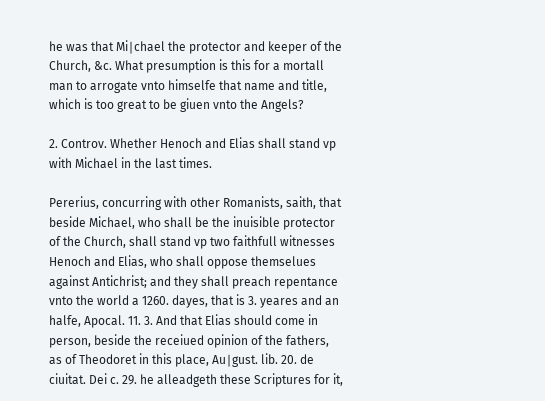he was that Mi∣chael the protector and keeper of the Church, &c. What presumption is this for a mortall man to arrogate vnto himselfe that name and title, which is too great to be giuen vnto the Angels?

2. Controv. Whether Henoch and Elias shall stand vp with Michael in the last times.

Pererius, concurring with other Romanists, saith, that beside Michael, who shall be the inuisible protector of the Church, shall stand vp two faithfull witnesses Henoch and Elias, who shall oppose themselues against Antichrist; and they shall preach repentance vnto the world a 1260. dayes, that is 3. yeares and an halfe, Apocal. 11. 3. And that Elias should come in person, beside the receiued opinion of the fathers, as of Theodoret in this place, Au∣gust. lib. 20. de ciuitat. Dei c. 29. he alleadgeth these Scriptures for it,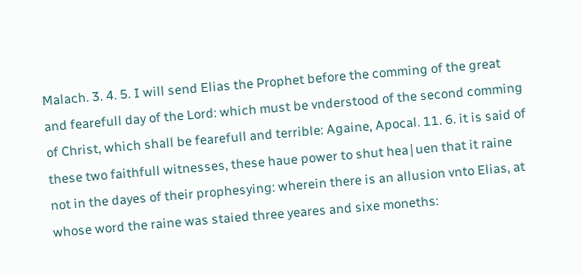Malach. 3. 4. 5. I will send Elias the Prophet before the comming of the great and fearefull day of the Lord: which must be vnderstood of the second comming of Christ, which shall be fearefull and terrible: Againe, Apocal. 11. 6. it is said of these two faithfull witnesses, these haue power to shut hea∣uen that it raine not in the dayes of their prophesying: wherein there is an allusion vnto Elias, at whose word the raine was staied three yeares and sixe moneths: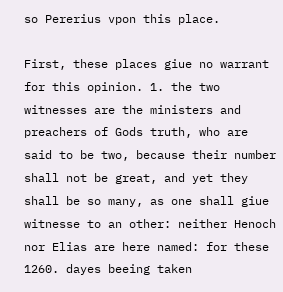so Pererius vpon this place.

First, these places giue no warrant for this opinion. 1. the two witnesses are the ministers and preachers of Gods truth, who are said to be two, because their number shall not be great, and yet they shall be so many, as one shall giue witnesse to an other: neither Henoch nor Elias are here named: for these 1260. dayes beeing taken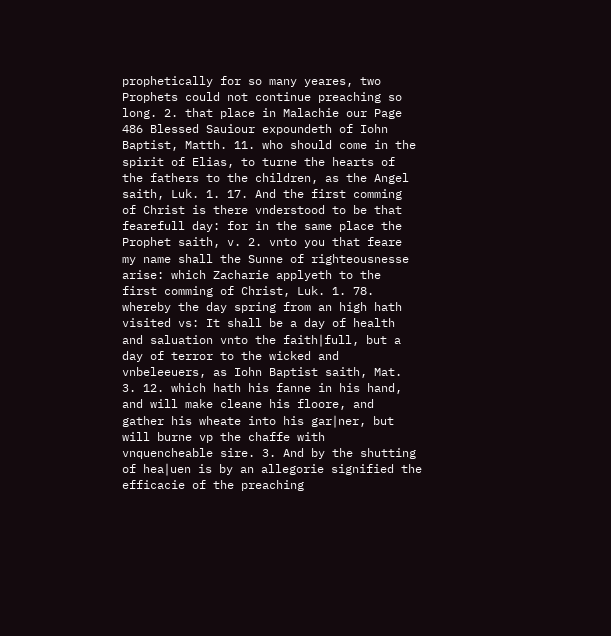prophetically for so many yeares, two Prophets could not continue preaching so long. 2. that place in Malachie our Page  486 Blessed Sauiour expoundeth of Iohn Baptist, Matth. 11. who should come in the spirit of Elias, to turne the hearts of the fathers to the children, as the Angel saith, Luk. 1. 17. And the first comming of Christ is there vnderstood to be that fearefull day: for in the same place the Prophet saith, v. 2. vnto you that feare my name shall the Sunne of righteousnesse arise: which Zacharie applyeth to the first comming of Christ, Luk. 1. 78. whereby the day spring from an high hath visited vs: It shall be a day of health and saluation vnto the faith∣full, but a day of terror to the wicked and vnbeleeuers, as Iohn Baptist saith, Mat. 3. 12. which hath his fanne in his hand, and will make cleane his floore, and gather his wheate into his gar∣ner, but will burne vp the chaffe with vnquencheable sire. 3. And by the shutting of hea∣uen is by an allegorie signified the efficacie of the preaching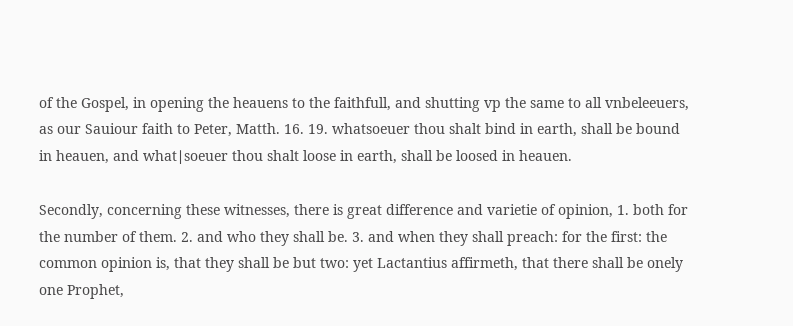of the Gospel, in opening the heauens to the faithfull, and shutting vp the same to all vnbeleeuers, as our Sauiour faith to Peter, Matth. 16. 19. whatsoeuer thou shalt bind in earth, shall be bound in heauen, and what∣soeuer thou shalt loose in earth, shall be loosed in heauen.

Secondly, concerning these witnesses, there is great difference and varietie of opinion, 1. both for the number of them. 2. and who they shall be. 3. and when they shall preach: for the first: the common opinion is, that they shall be but two: yet Lactantius affirmeth, that there shall be onely one Prophet,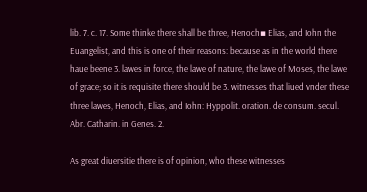lib. 7. c. 17. Some thinke there shall be three, Henoch▪ Elias, and Iohn the Euangelist, and this is one of their reasons: because as in the world there haue beene 3. lawes in force, the lawe of nature, the lawe of Moses, the lawe of grace; so it is requisite there should be 3. witnesses that liued vnder these three lawes, Henoch, Elias, and Iohn: Hyppolit. oration. de consum. secul. Abr. Catharin. in Genes. 2.

As great diuersitie there is of opinion, who these witnesses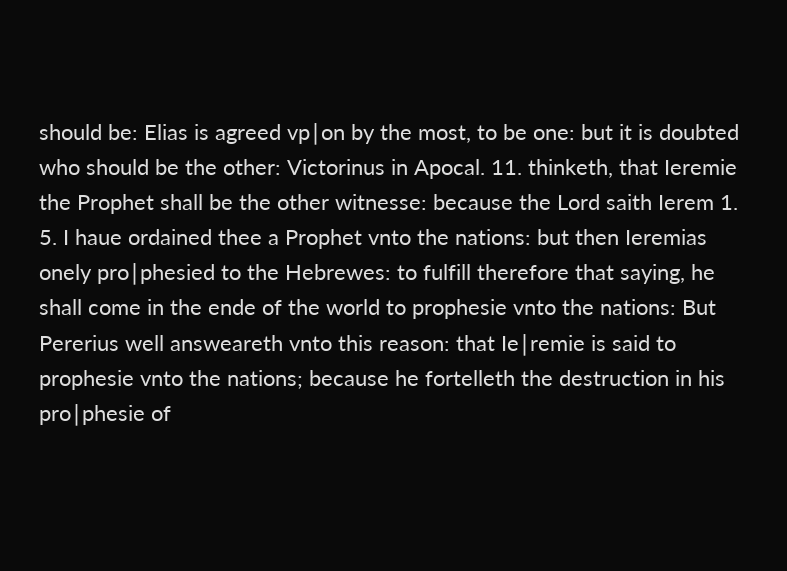should be: Elias is agreed vp∣on by the most, to be one: but it is doubted who should be the other: Victorinus in Apocal. 11. thinketh, that Ieremie the Prophet shall be the other witnesse: because the Lord saith Ierem 1. 5. I haue ordained thee a Prophet vnto the nations: but then Ieremias onely pro∣phesied to the Hebrewes: to fulfill therefore that saying, he shall come in the ende of the world to prophesie vnto the nations: But Pererius well answeareth vnto this reason: that Ie∣remie is said to prophesie vnto the nations; because he fortelleth the destruction in his pro∣phesie of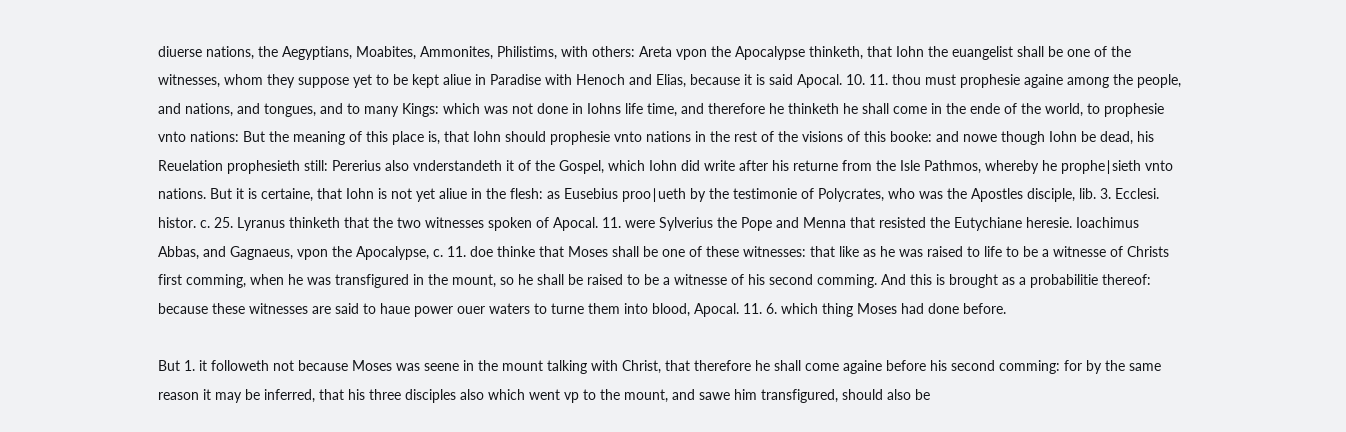diuerse nations, the Aegyptians, Moabites, Ammonites, Philistims, with others: Areta vpon the Apocalypse thinketh, that Iohn the euangelist shall be one of the witnesses, whom they suppose yet to be kept aliue in Paradise with Henoch and Elias, because it is said Apocal. 10. 11. thou must prophesie againe among the people, and nations, and tongues, and to many Kings: which was not done in Iohns life time, and therefore he thinketh he shall come in the ende of the world, to prophesie vnto nations: But the meaning of this place is, that Iohn should prophesie vnto nations in the rest of the visions of this booke: and nowe though Iohn be dead, his Reuelation prophesieth still: Pererius also vnderstandeth it of the Gospel, which Iohn did write after his returne from the Isle Pathmos, whereby he prophe∣sieth vnto nations. But it is certaine, that Iohn is not yet aliue in the flesh: as Eusebius proo∣ueth by the testimonie of Polycrates, who was the Apostles disciple, lib. 3. Ecclesi. histor. c. 25. Lyranus thinketh that the two witnesses spoken of Apocal. 11. were Sylverius the Pope and Menna that resisted the Eutychiane heresie. Ioachimus Abbas, and Gagnaeus, vpon the Apocalypse, c. 11. doe thinke that Moses shall be one of these witnesses: that like as he was raised to life to be a witnesse of Christs first comming, when he was transfigured in the mount, so he shall be raised to be a witnesse of his second comming. And this is brought as a probabilitie thereof: because these witnesses are said to haue power ouer waters to turne them into blood, Apocal. 11. 6. which thing Moses had done before.

But 1. it followeth not because Moses was seene in the mount talking with Christ, that therefore he shall come againe before his second comming: for by the same reason it may be inferred, that his three disciples also which went vp to the mount, and sawe him transfigured, should also be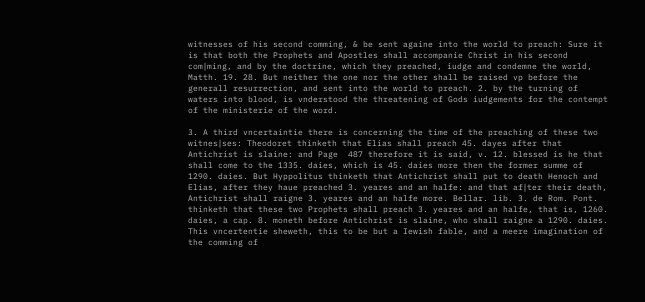witnesses of his second comming, & be sent againe into the world to preach: Sure it is that both the Prophets and Apostles shall accompanie Christ in his second com∣ming, and by the doctrine, which they preached, iudge and condemne the world, Matth. 19. 28. But neither the one nor the other shall be raised vp before the generall resurrection, and sent into the world to preach. 2. by the turning of waters into blood, is vnderstood the threatening of Gods iudgements for the contempt of the ministerie of the word.

3. A third vncertaintie there is concerning the time of the preaching of these two witnes∣ses: Theodoret thinketh that Elias shall preach 45. dayes after that Antichrist is slaine: and Page  487 therefore it is said, v. 12. blessed is he that shall come to the 1335. daies, which is 45. daies more then the former summe of 1290. daies. But Hyppolitus thinketh that Antichrist shall put to death Henoch and Elias, after they haue preached 3. yeares and an halfe: and that af∣ter their death, Antichrist shall raigne 3. yeares and an halfe more. Bellar. lib. 3. de Rom. Pont. thinketh that these two Prophets shall preach 3. yeares and an halfe, that is, 1260. daies, a cap. 8. moneth before Antichrist is slaine, who shall raigne a 1290. daies. This vncertentie sheweth, this to be but a Iewish fable, and a meere imagination of the comming of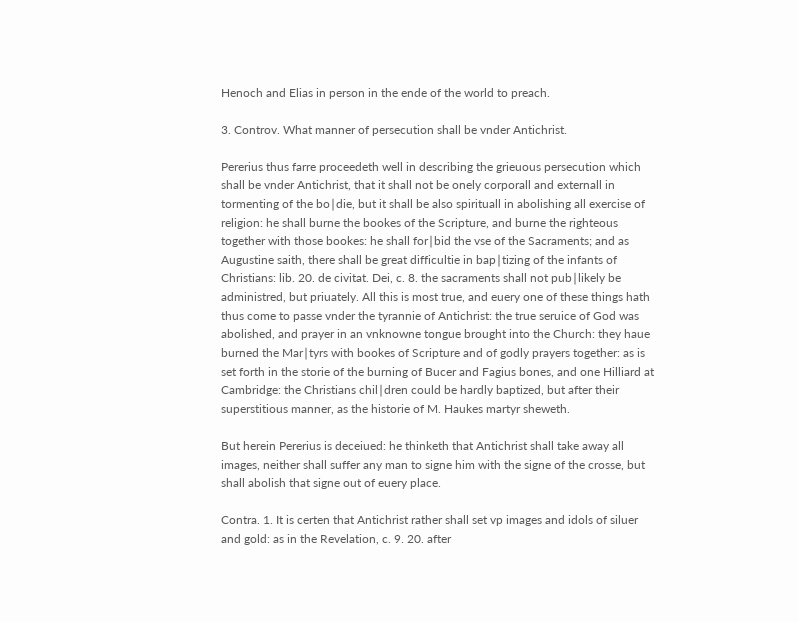Henoch and Elias in person in the ende of the world to preach.

3. Controv. What manner of persecution shall be vnder Antichrist.

Pererius thus farre proceedeth well in describing the grieuous persecution which shall be vnder Antichrist, that it shall not be onely corporall and externall in tormenting of the bo∣die, but it shall be also spirituall in abolishing all exercise of religion: he shall burne the bookes of the Scripture, and burne the righteous together with those bookes: he shall for∣bid the vse of the Sacraments; and as Augustine saith, there shall be great difficultie in bap∣tizing of the infants of Christians: lib. 20. de civitat. Dei, c. 8. the sacraments shall not pub∣likely be administred, but priuately. All this is most true, and euery one of these things hath thus come to passe vnder the tyrannie of Antichrist: the true seruice of God was abolished, and prayer in an vnknowne tongue brought into the Church: they haue burned the Mar∣tyrs with bookes of Scripture and of godly prayers together: as is set forth in the storie of the burning of Bucer and Fagius bones, and one Hilliard at Cambridge: the Christians chil∣dren could be hardly baptized, but after their superstitious manner, as the historie of M. Haukes martyr sheweth.

But herein Pererius is deceiued: he thinketh that Antichrist shall take away all images, neither shall suffer any man to signe him with the signe of the crosse, but shall abolish that signe out of euery place.

Contra. 1. It is certen that Antichrist rather shall set vp images and idols of siluer and gold: as in the Revelation, c. 9. 20. after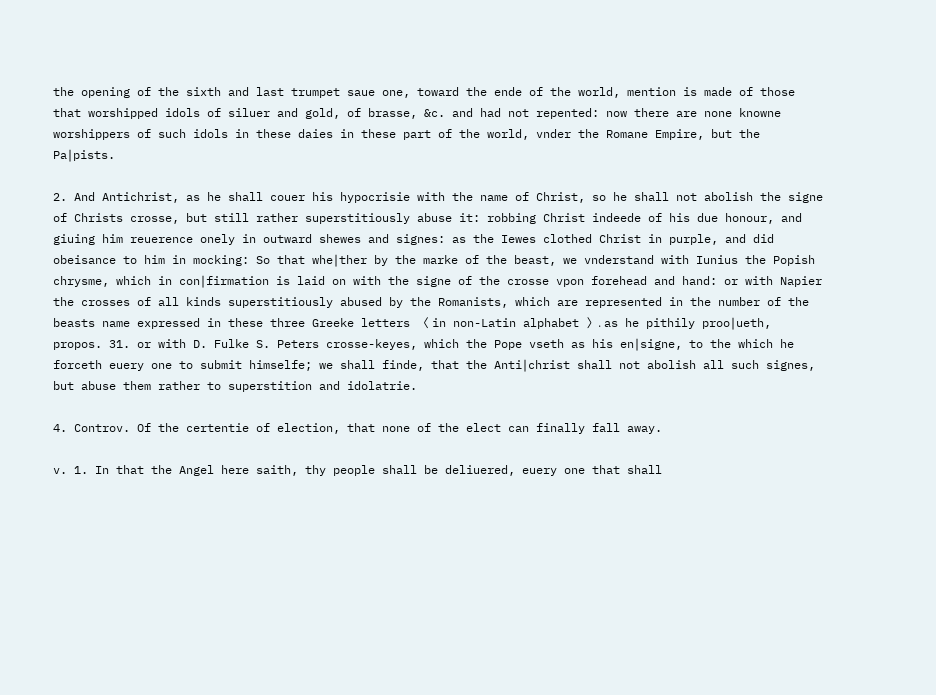the opening of the sixth and last trumpet saue one, toward the ende of the world, mention is made of those that worshipped idols of siluer and gold, of brasse, &c. and had not repented: now there are none knowne worshippers of such idols in these daies in these part of the world, vnder the Romane Empire, but the Pa∣pists.

2. And Antichrist, as he shall couer his hypocrisie with the name of Christ, so he shall not abolish the signe of Christs crosse, but still rather superstitiously abuse it: robbing Christ indeede of his due honour, and giuing him reuerence onely in outward shewes and signes: as the Iewes clothed Christ in purple, and did obeisance to him in mocking: So that whe∣ther by the marke of the beast, we vnderstand with Iunius the Popish chrysme, which in con∣firmation is laid on with the signe of the crosse vpon forehead and hand: or with Napier the crosses of all kinds superstitiously abused by the Romanists, which are represented in the number of the beasts name expressed in these three Greeke letters 〈 in non-Latin alphabet 〉. as he pithily proo∣ueth, propos. 31. or with D. Fulke S. Peters crosse-keyes, which the Pope vseth as his en∣signe, to the which he forceth euery one to submit himselfe; we shall finde, that the Anti∣christ shall not abolish all such signes, but abuse them rather to superstition and idolatrie.

4. Controv. Of the certentie of election, that none of the elect can finally fall away.

v. 1. In that the Angel here saith, thy people shall be deliuered, euery one that shall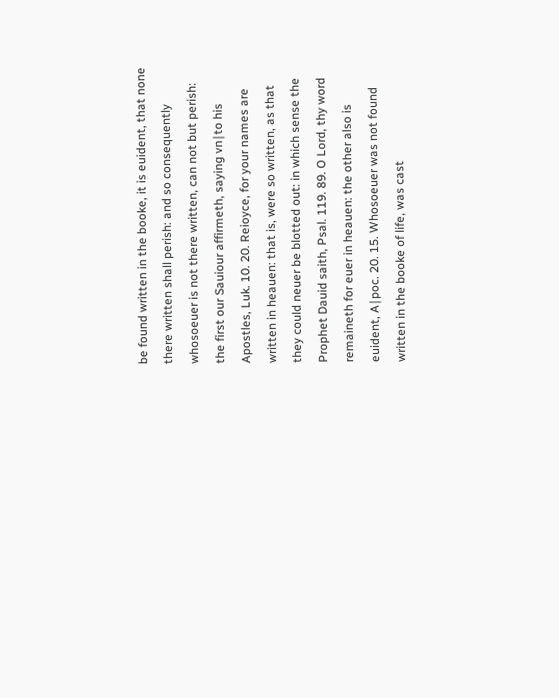be found written in the booke, it is euident, that none there written shall perish: and so consequently whosoeuer is not there written, can not but perish: the first our Sauiour affirmeth, saying vn∣to his Apostles, Luk. 10. 20. Reioyce, for your names are written in heauen: that is, were so written, as that they could neuer be blotted out: in which sense the Prophet Dauid saith, Psal. 119. 89. O Lord, thy word remaineth for euer in heauen: the other also is euident, A∣poc. 20. 15. Whosoeuer was not found written in the booke of life, was cast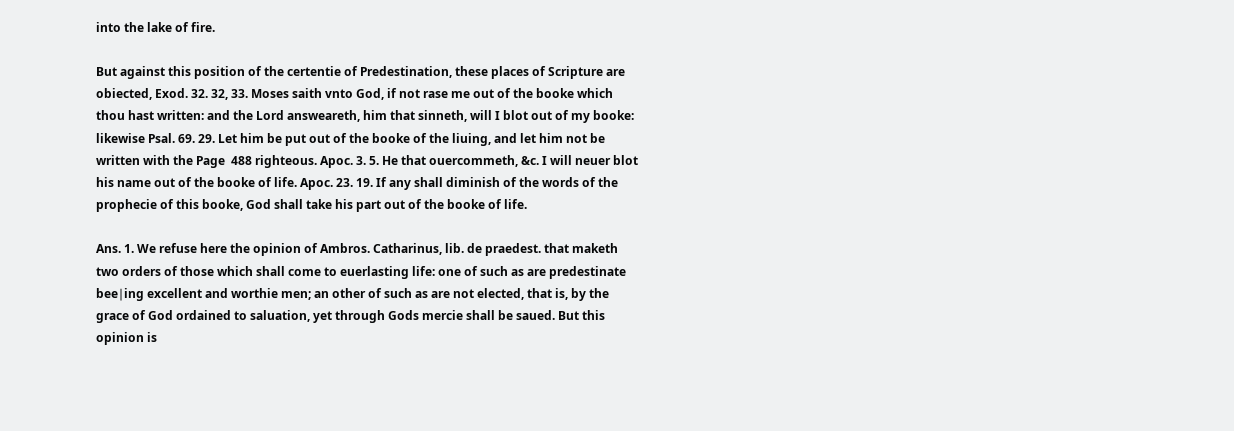into the lake of fire.

But against this position of the certentie of Predestination, these places of Scripture are obiected, Exod. 32. 32, 33. Moses saith vnto God, if not rase me out of the booke which thou hast written: and the Lord answeareth, him that sinneth, will I blot out of my booke: likewise Psal. 69. 29. Let him be put out of the booke of the liuing, and let him not be written with the Page  488 righteous. Apoc. 3. 5. He that ouercommeth, &c. I will neuer blot his name out of the booke of life. Apoc. 23. 19. If any shall diminish of the words of the prophecie of this booke, God shall take his part out of the booke of life.

Ans. 1. We refuse here the opinion of Ambros. Catharinus, lib. de praedest. that maketh two orders of those which shall come to euerlasting life: one of such as are predestinate bee∣ing excellent and worthie men; an other of such as are not elected, that is, by the grace of God ordained to saluation, yet through Gods mercie shall be saued. But this opinion is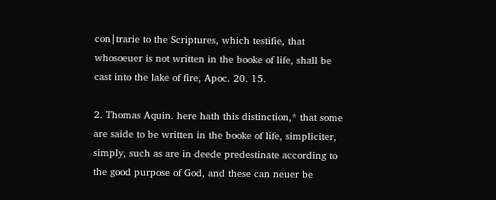con∣trarie to the Scriptures, which testifie, that whosoeuer is not written in the booke of life, shall be cast into the lake of fire, Apoc. 20. 15.

2. Thomas Aquin. here hath this distinction,* that some are saide to be written in the booke of life, simpliciter, simply, such as are in deede predestinate according to the good purpose of God, and these can neuer be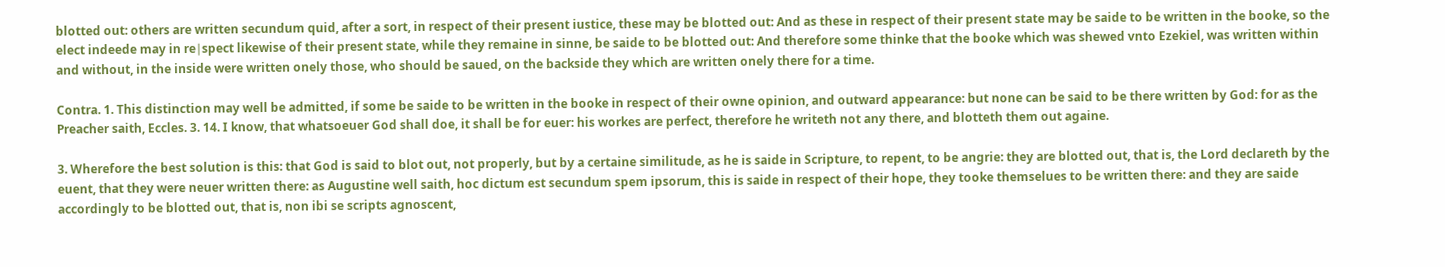blotted out: others are written secundum quid, after a sort, in respect of their present iustice, these may be blotted out: And as these in respect of their present state may be saide to be written in the booke, so the elect indeede may in re∣spect likewise of their present state, while they remaine in sinne, be saide to be blotted out: And therefore some thinke that the booke which was shewed vnto Ezekiel, was written within and without, in the inside were written onely those, who should be saued, on the backside they which are written onely there for a time.

Contra. 1. This distinction may well be admitted, if some be saide to be written in the booke in respect of their owne opinion, and outward appearance: but none can be said to be there written by God: for as the Preacher saith, Eccles. 3. 14. I know, that whatsoeuer God shall doe, it shall be for euer: his workes are perfect, therefore he writeth not any there, and blotteth them out againe.

3. Wherefore the best solution is this: that God is said to blot out, not properly, but by a certaine similitude, as he is saide in Scripture, to repent, to be angrie: they are blotted out, that is, the Lord declareth by the euent, that they were neuer written there: as Augustine well saith, hoc dictum est secundum spem ipsorum, this is saide in respect of their hope, they tooke themselues to be written there: and they are saide accordingly to be blotted out, that is, non ibi se scripts agnoscent,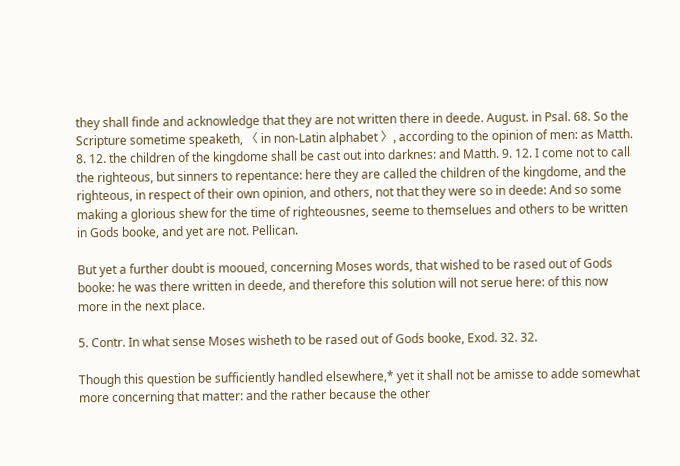they shall finde and acknowledge that they are not written there in deede. August. in Psal. 68. So the Scripture sometime speaketh, 〈 in non-Latin alphabet 〉, according to the opinion of men: as Matth. 8. 12. the children of the kingdome shall be cast out into darknes: and Matth. 9. 12. I come not to call the righteous, but sinners to repentance: here they are called the children of the kingdome, and the righteous, in respect of their own opinion, and others, not that they were so in deede: And so some making a glorious shew for the time of righteousnes, seeme to themselues and others to be written in Gods booke, and yet are not. Pellican.

But yet a further doubt is mooued, concerning Moses words, that wished to be rased out of Gods booke: he was there written in deede, and therefore this solution will not serue here: of this now more in the next place.

5. Contr. In what sense Moses wisheth to be rased out of Gods booke, Exod. 32. 32.

Though this question be sufficiently handled elsewhere,* yet it shall not be amisse to adde somewhat more concerning that matter: and the rather because the other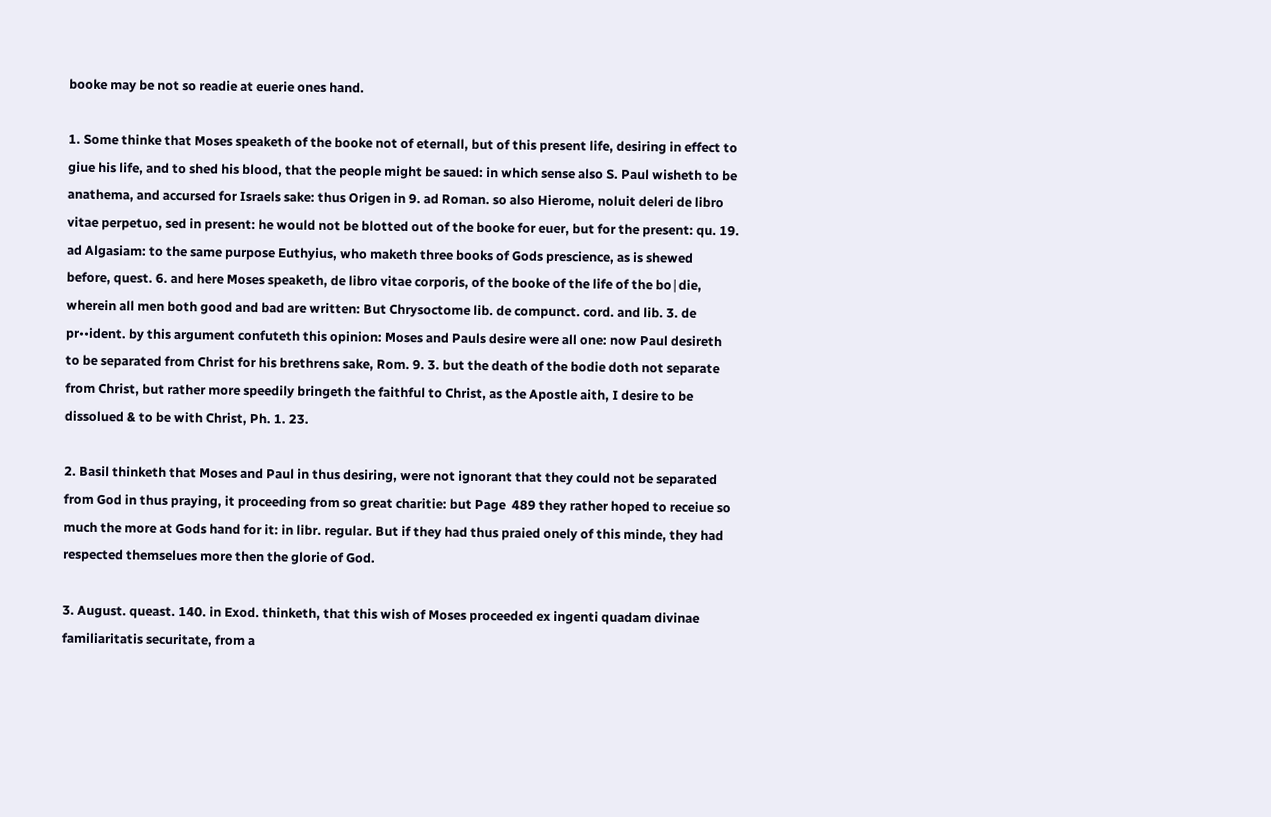booke may be not so readie at euerie ones hand.

1. Some thinke that Moses speaketh of the booke not of eternall, but of this present life, desiring in effect to giue his life, and to shed his blood, that the people might be saued: in which sense also S. Paul wisheth to be anathema, and accursed for Israels sake: thus Origen in 9. ad Roman. so also Hierome, noluit deleri de libro vitae perpetuo, sed in present: he would not be blotted out of the booke for euer, but for the present: qu. 19. ad Algasiam: to the same purpose Euthyius, who maketh three books of Gods prescience, as is shewed before, quest. 6. and here Moses speaketh, de libro vitae corporis, of the booke of the life of the bo∣die, wherein all men both good and bad are written: But Chrysoctome lib. de compunct. cord. and lib. 3. de pr••ident. by this argument confuteth this opinion: Moses and Pauls desire were all one: now Paul desireth to be separated from Christ for his brethrens sake, Rom. 9. 3. but the death of the bodie doth not separate from Christ, but rather more speedily bringeth the faithful to Christ, as the Apostle aith, I desire to be dissolued & to be with Christ, Ph. 1. 23.

2. Basil thinketh that Moses and Paul in thus desiring, were not ignorant that they could not be separated from God in thus praying, it proceeding from so great charitie: but Page  489 they rather hoped to receiue so much the more at Gods hand for it: in libr. regular. But if they had thus praied onely of this minde, they had respected themselues more then the glorie of God.

3. August. queast. 140. in Exod. thinketh, that this wish of Moses proceeded ex ingenti quadam divinae familiaritatis securitate, from a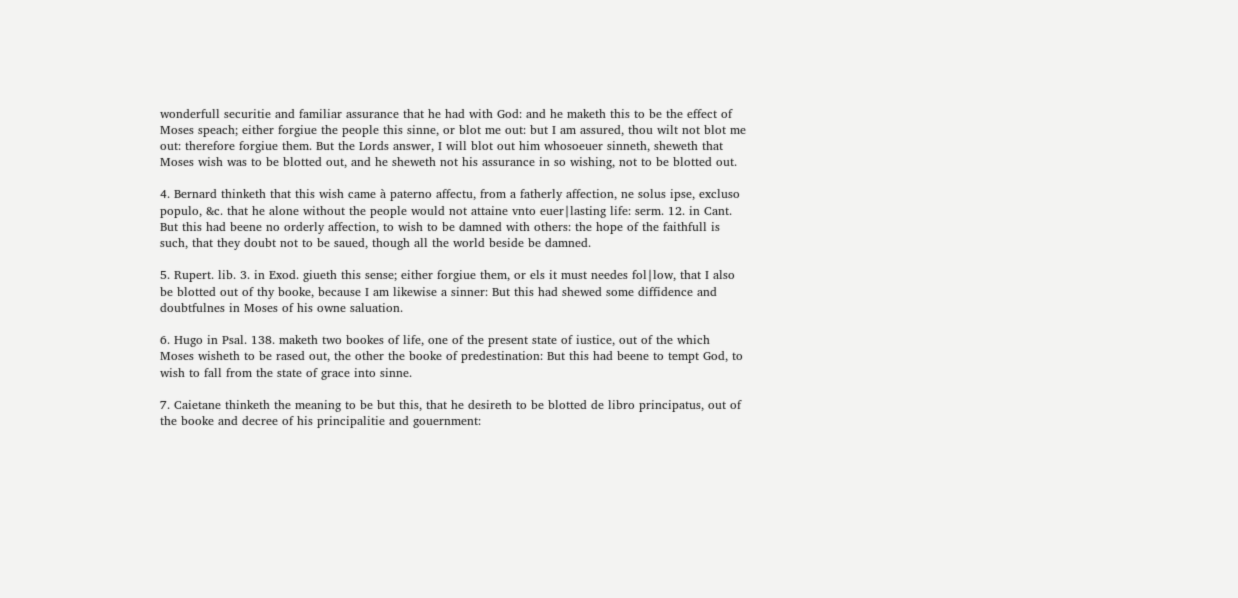wonderfull securitie and familiar assurance that he had with God: and he maketh this to be the effect of Moses speach; either forgiue the people this sinne, or blot me out: but I am assured, thou wilt not blot me out: therefore forgiue them. But the Lords answer, I will blot out him whosoeuer sinneth, sheweth that Moses wish was to be blotted out, and he sheweth not his assurance in so wishing, not to be blotted out.

4. Bernard thinketh that this wish came à paterno affectu, from a fatherly affection, ne solus ipse, excluso populo, &c. that he alone without the people would not attaine vnto euer∣lasting life: serm. 12. in Cant. But this had beene no orderly affection, to wish to be damned with others: the hope of the faithfull is such, that they doubt not to be saued, though all the world beside be damned.

5. Rupert. lib. 3. in Exod. giueth this sense; either forgiue them, or els it must needes fol∣low, that I also be blotted out of thy booke, because I am likewise a sinner: But this had shewed some diffidence and doubtfulnes in Moses of his owne saluation.

6. Hugo in Psal. 138. maketh two bookes of life, one of the present state of iustice, out of the which Moses wisheth to be rased out, the other the booke of predestination: But this had beene to tempt God, to wish to fall from the state of grace into sinne.

7. Caietane thinketh the meaning to be but this, that he desireth to be blotted de libro principatus, out of the booke and decree of his principalitie and gouernment: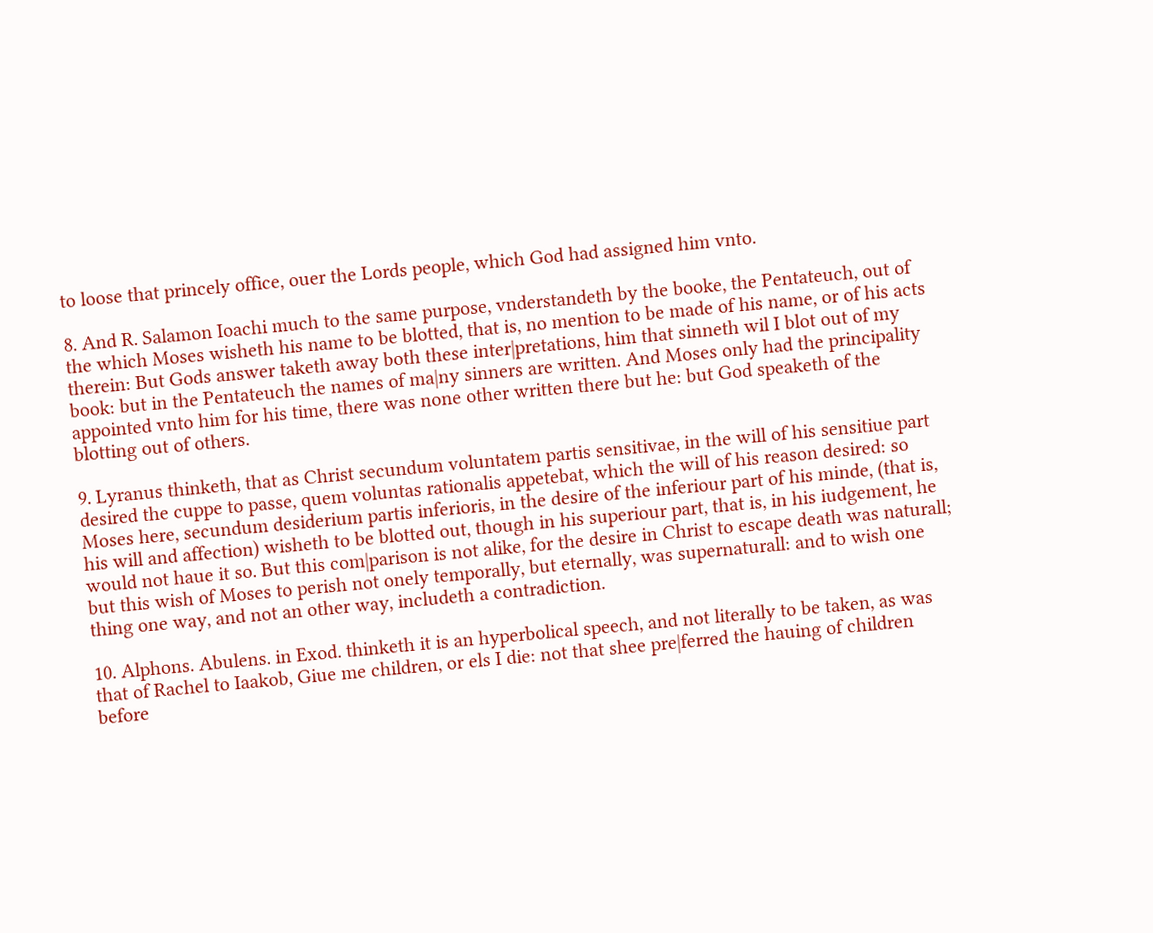to loose that princely office, ouer the Lords people, which God had assigned him vnto.

8. And R. Salamon Ioachi much to the same purpose, vnderstandeth by the booke, the Pentateuch, out of the which Moses wisheth his name to be blotted, that is, no mention to be made of his name, or of his acts therein: But Gods answer taketh away both these inter∣pretations, him that sinneth wil I blot out of my book: but in the Pentateuch the names of ma∣ny sinners are written. And Moses only had the principality appointed vnto him for his time, there was none other written there but he: but God speaketh of the blotting out of others.

9. Lyranus thinketh, that as Christ secundum voluntatem partis sensitivae, in the will of his sensitiue part desired the cuppe to passe, quem voluntas rationalis appetebat, which the will of his reason desired: so Moses here, secundum desiderium partis inferioris, in the desire of the inferiour part of his minde, (that is, his will and affection) wisheth to be blotted out, though in his superiour part, that is, in his iudgement, he would not haue it so. But this com∣parison is not alike, for the desire in Christ to escape death was naturall; but this wish of Moses to perish not onely temporally, but eternally, was supernaturall: and to wish one thing one way, and not an other way, includeth a contradiction.

10. Alphons. Abulens. in Exod. thinketh it is an hyperbolical speech, and not literally to be taken, as was that of Rachel to Iaakob, Giue me children, or els I die: not that shee pre∣ferred the hauing of children before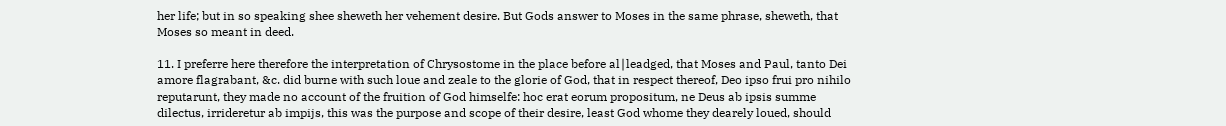her life; but in so speaking shee sheweth her vehement desire. But Gods answer to Moses in the same phrase, sheweth, that Moses so meant in deed.

11. I preferre here therefore the interpretation of Chrysostome in the place before al∣leadged, that Moses and Paul, tanto Dei amore flagrabant, &c. did burne with such loue and zeale to the glorie of God, that in respect thereof, Deo ipso frui pro nihilo reputarunt, they made no account of the fruition of God himselfe: hoc erat eorum propositum, ne Deus ab ipsis summe dilectus, irrideretur ab impijs, this was the purpose and scope of their desire, least God whome they dearely loued, should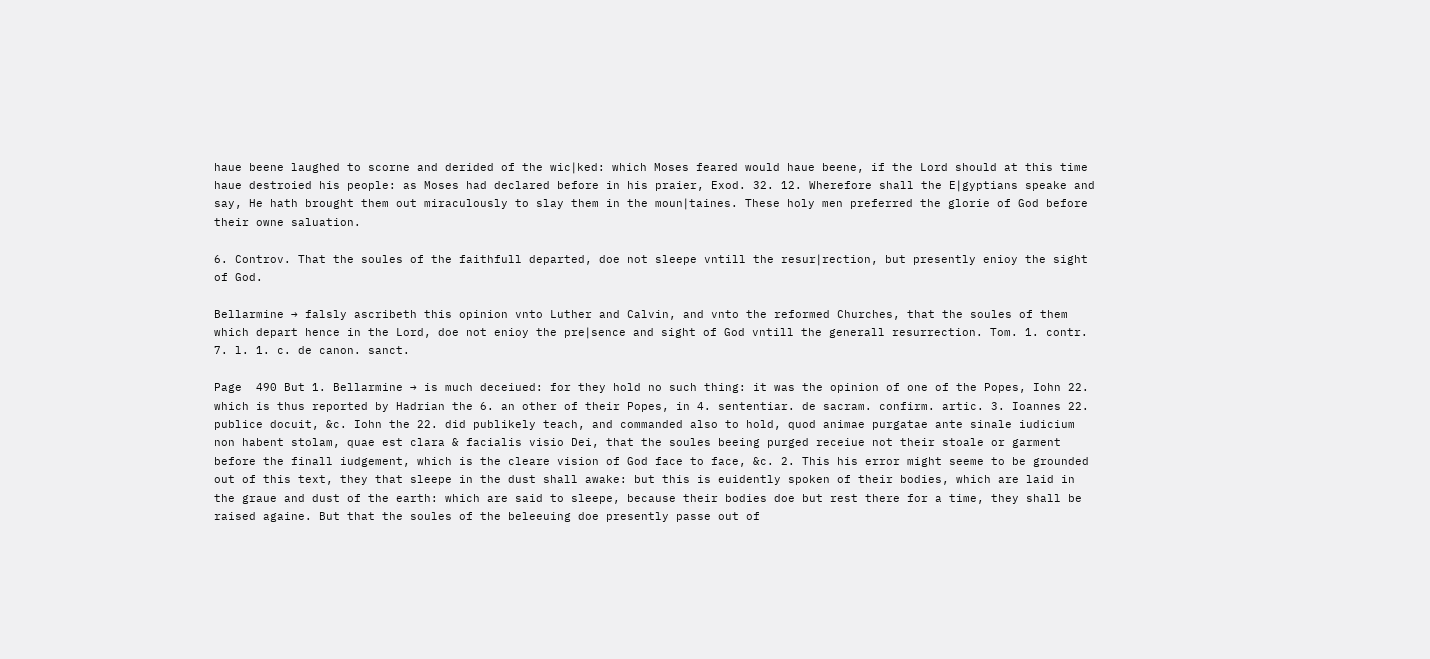haue beene laughed to scorne and derided of the wic∣ked: which Moses feared would haue beene, if the Lord should at this time haue destroied his people: as Moses had declared before in his praier, Exod. 32. 12. Wherefore shall the E∣gyptians speake and say, He hath brought them out miraculously to slay them in the moun∣taines. These holy men preferred the glorie of God before their owne saluation.

6. Controv. That the soules of the faithfull departed, doe not sleepe vntill the resur∣rection, but presently enioy the sight of God.

Bellarmine → falsly ascribeth this opinion vnto Luther and Calvin, and vnto the reformed Churches, that the soules of them which depart hence in the Lord, doe not enioy the pre∣sence and sight of God vntill the generall resurrection. Tom. 1. contr. 7. l. 1. c. de canon. sanct.

Page  490 But 1. Bellarmine → is much deceiued: for they hold no such thing: it was the opinion of one of the Popes, Iohn 22. which is thus reported by Hadrian the 6. an other of their Popes, in 4. sententiar. de sacram. confirm. artic. 3. Ioannes 22. publice docuit, &c. Iohn the 22. did publikely teach, and commanded also to hold, quod animae purgatae ante sinale iudicium non habent stolam, quae est clara & facialis visio Dei, that the soules beeing purged receiue not their stoale or garment before the finall iudgement, which is the cleare vision of God face to face, &c. 2. This his error might seeme to be grounded out of this text, they that sleepe in the dust shall awake: but this is euidently spoken of their bodies, which are laid in the graue and dust of the earth: which are said to sleepe, because their bodies doe but rest there for a time, they shall be raised againe. But that the soules of the beleeuing doe presently passe out of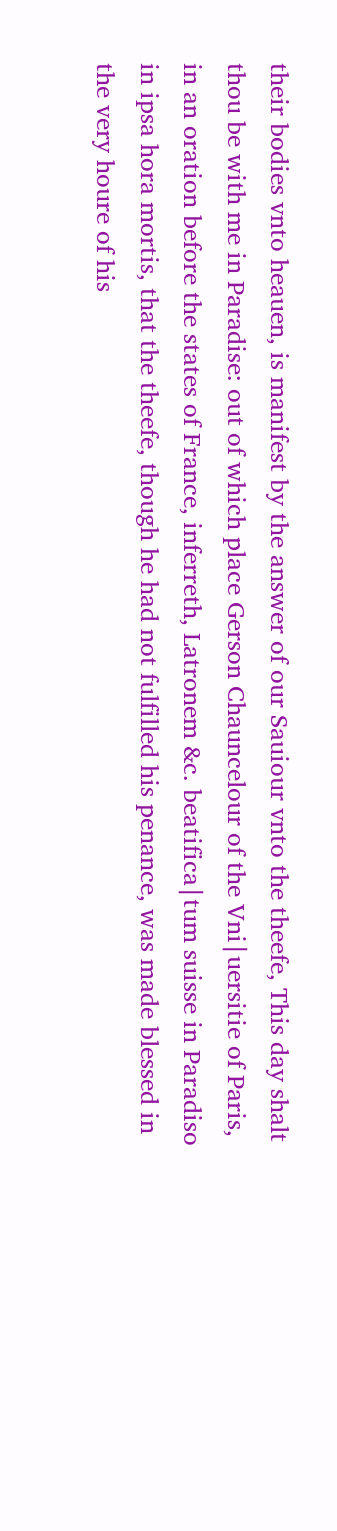their bodies vnto heauen, is manifest by the answer of our Sauiour vnto the theefe, This day shalt thou be with me in Paradise: out of which place Gerson Chauncelour of the Vni∣uersitie of Paris, in an oration before the states of France, inferreth, Latronem &c. beatifica∣tum suisse in Paradiso in ipsa hora mortis, that the theefe, though he had not fulfilled his penance, was made blessed in the very houre of his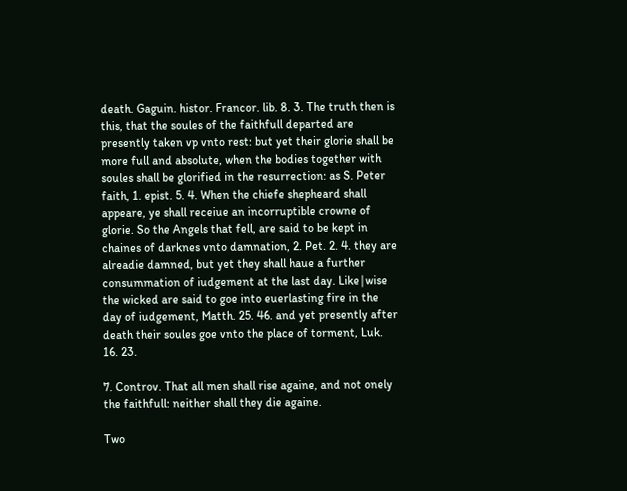death. Gaguin. histor. Francor. lib. 8. 3. The truth then is this, that the soules of the faithfull departed are presently taken vp vnto rest: but yet their glorie shall be more full and absolute, when the bodies together with soules shall be glorified in the resurrection: as S. Peter faith, 1. epist. 5. 4. When the chiefe shepheard shall appeare, ye shall receiue an incorruptible crowne of glorie. So the Angels that fell, are said to be kept in chaines of darknes vnto damnation, 2. Pet. 2. 4. they are alreadie damned, but yet they shall haue a further consummation of iudgement at the last day. Like∣wise the wicked are said to goe into euerlasting fire in the day of iudgement, Matth. 25. 46. and yet presently after death their soules goe vnto the place of torment, Luk. 16. 23.

7. Controv. That all men shall rise againe, and not onely the faithfull: neither shall they die againe.

Two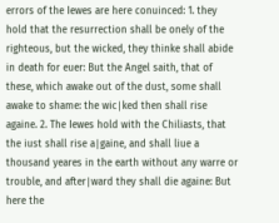errors of the Iewes are here conuinced: 1. they hold that the resurrection shall be onely of the righteous, but the wicked, they thinke shall abide in death for euer: But the Angel saith, that of these, which awake out of the dust, some shall awake to shame: the wic∣ked then shall rise againe. 2. The Iewes hold with the Chiliasts, that the iust shall rise a∣gaine, and shall liue a thousand yeares in the earth without any warre or trouble, and after∣ward they shall die againe: But here the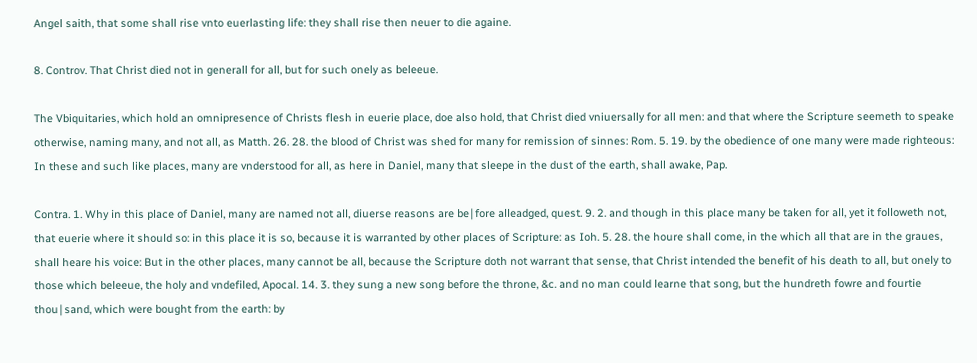Angel saith, that some shall rise vnto euerlasting life: they shall rise then neuer to die againe.

8. Controv. That Christ died not in generall for all, but for such onely as beleeue.

The Vbiquitaries, which hold an omnipresence of Christs flesh in euerie place, doe also hold, that Christ died vniuersally for all men: and that where the Scripture seemeth to speake otherwise, naming many, and not all, as Matth. 26. 28. the blood of Christ was shed for many for remission of sinnes: Rom. 5. 19. by the obedience of one many were made righteous: In these and such like places, many are vnderstood for all, as here in Daniel, many that sleepe in the dust of the earth, shall awake, Pap.

Contra. 1. Why in this place of Daniel, many are named not all, diuerse reasons are be∣fore alleadged, quest. 9. 2. and though in this place many be taken for all, yet it followeth not, that euerie where it should so: in this place it is so, because it is warranted by other places of Scripture: as Ioh. 5. 28. the houre shall come, in the which all that are in the graues, shall heare his voice: But in the other places, many cannot be all, because the Scripture doth not warrant that sense, that Christ intended the benefit of his death to all, but onely to those which beleeue, the holy and vndefiled, Apocal. 14. 3. they sung a new song before the throne, &c. and no man could learne that song, but the hundreth fowre and fourtie thou∣sand, which were bought from the earth: by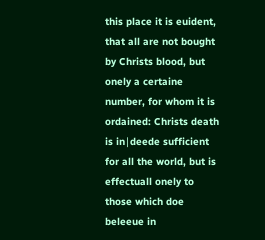this place it is euident, that all are not bought by Christs blood, but onely a certaine number, for whom it is ordained: Christs death is in∣deede sufficient for all the world, but is effectuall onely to those which doe beleeue in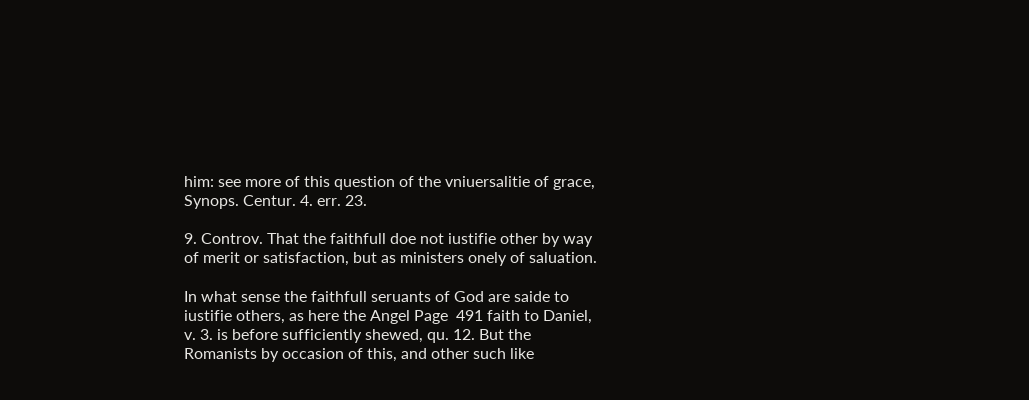him: see more of this question of the vniuersalitie of grace, Synops. Centur. 4. err. 23.

9. Controv. That the faithfull doe not iustifie other by way of merit or satisfaction, but as ministers onely of saluation.

In what sense the faithfull seruants of God are saide to iustifie others, as here the Angel Page  491 faith to Daniel, v. 3. is before sufficiently shewed, qu. 12. But the Romanists by occasion of this, and other such like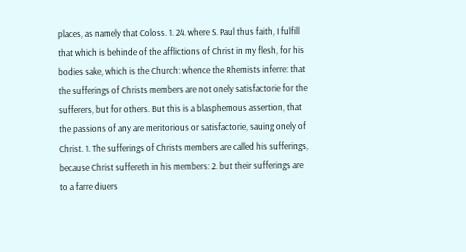places, as namely that Coloss. 1. 24. where S. Paul thus faith, I fulfill that which is behinde of the afflictions of Christ in my flesh, for his bodies sake, which is the Church: whence the Rhemists inferre: that the sufferings of Christs members are not onely satisfactorie for the sufferers, but for others. But this is a blasphemous assertion, that the passions of any are meritorious or satisfactorie, sauing onely of Christ. 1. The sufferings of Christs members are called his sufferings, because Christ suffereth in his members: 2. but their sufferings are to a farre diuers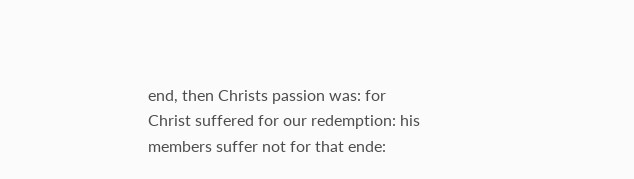end, then Christs passion was: for Christ suffered for our redemption: his members suffer not for that ende: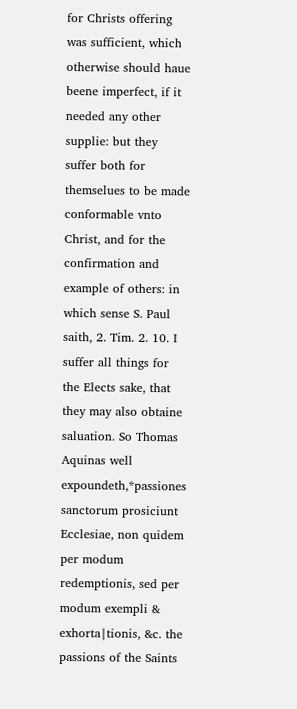for Christs offering was sufficient, which otherwise should haue beene imperfect, if it needed any other supplie: but they suffer both for themselues to be made conformable vnto Christ, and for the confirmation and example of others: in which sense S. Paul saith, 2. Tim. 2. 10. I suffer all things for the Elects sake, that they may also obtaine saluation. So Thomas Aquinas well expoundeth,*passiones sanctorum prosiciunt Ecclesiae, non quidem per modum redemptionis, sed per modum exempli & exhorta∣tionis, &c. the passions of the Saints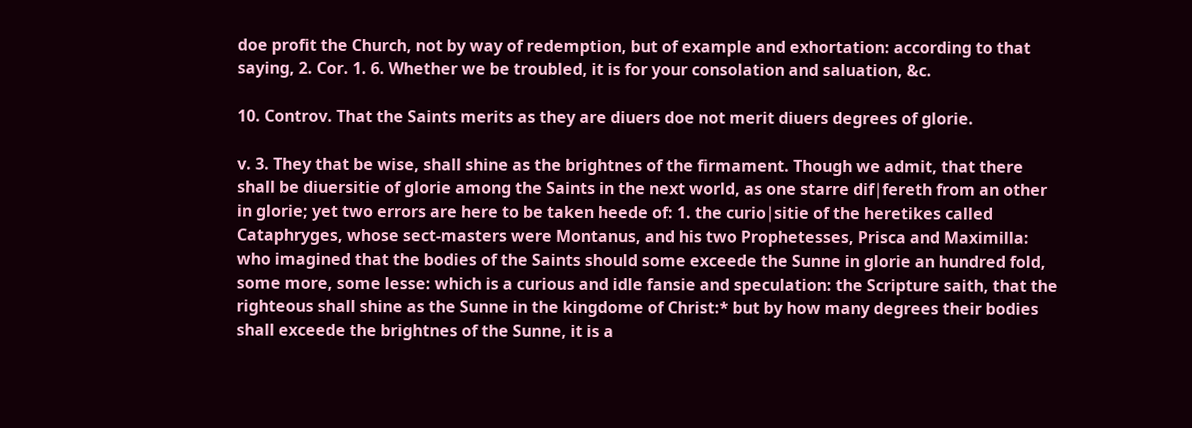doe profit the Church, not by way of redemption, but of example and exhortation: according to that saying, 2. Cor. 1. 6. Whether we be troubled, it is for your consolation and saluation, &c.

10. Controv. That the Saints merits as they are diuers doe not merit diuers degrees of glorie.

v. 3. They that be wise, shall shine as the brightnes of the firmament. Though we admit, that there shall be diuersitie of glorie among the Saints in the next world, as one starre dif∣fereth from an other in glorie; yet two errors are here to be taken heede of: 1. the curio∣sitie of the heretikes called Cataphryges, whose sect-masters were Montanus, and his two Prophetesses, Prisca and Maximilla: who imagined that the bodies of the Saints should some exceede the Sunne in glorie an hundred fold, some more, some lesse: which is a curious and idle fansie and speculation: the Scripture saith, that the righteous shall shine as the Sunne in the kingdome of Christ:* but by how many degrees their bodies shall exceede the brightnes of the Sunne, it is a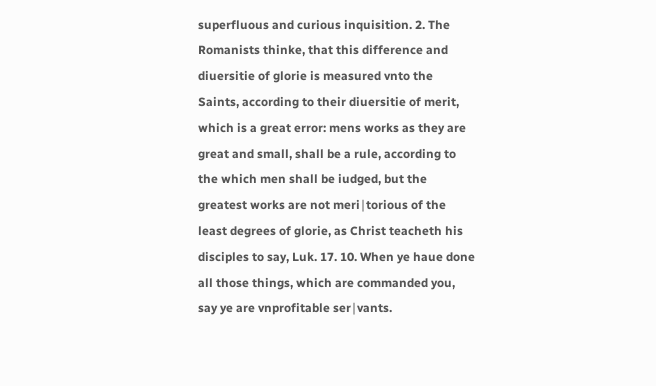superfluous and curious inquisition. 2. The Romanists thinke, that this difference and diuersitie of glorie is measured vnto the Saints, according to their diuersitie of merit, which is a great error: mens works as they are great and small, shall be a rule, according to the which men shall be iudged, but the greatest works are not meri∣torious of the least degrees of glorie, as Christ teacheth his disciples to say, Luk. 17. 10. When ye haue done all those things, which are commanded you, say ye are vnprofitable ser∣vants.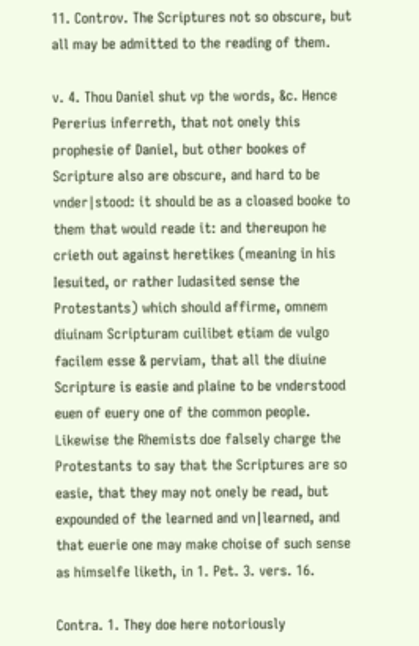11. Controv. The Scriptures not so obscure, but all may be admitted to the reading of them.

v. 4. Thou Daniel shut vp the words, &c. Hence Pererius inferreth, that not onely this prophesie of Daniel, but other bookes of Scripture also are obscure, and hard to be vnder∣stood: it should be as a cloased booke to them that would reade it: and thereupon he crieth out against heretikes (meaning in his Iesuited, or rather Iudasited sense the Protestants) which should affirme, omnem diuinam Scripturam cuilibet etiam de vulgo facilem esse & perviam, that all the diuine Scripture is easie and plaine to be vnderstood euen of euery one of the common people. Likewise the Rhemists doe falsely charge the Protestants to say that the Scriptures are so easie, that they may not onely be read, but expounded of the learned and vn∣learned, and that euerie one may make choise of such sense as himselfe liketh, in 1. Pet. 3. vers. 16.

Contra. 1. They doe here notoriously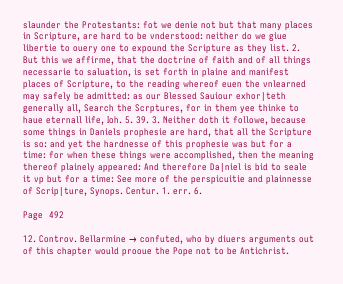slaunder the Protestants: fot we denie not but that many places in Scripture, are hard to be vnderstood: neither do we giue libertie to ouery one to expound the Scripture as they list. 2. But this we affirme, that the doctrine of faith and of all things necessarie to saluation, is set forth in plaine and manifest places of Scripture, to the reading whereof euen the vnlearned may safely be admitted: as our Blessed Sauiour exhor∣teth generally all, Search the Scrptures, for in them yee thinke to haue eternall life, Ioh. 5. 39. 3. Neither doth it followe, because some things in Daniels prophesie are hard, that all the Scripture is so: and yet the hardnesse of this prophesie was but for a time: for when these things were accomplished, then the meaning thereof plainely appeared: And therefore Da∣niel is bid to seale it vp but for a time: See more of the perspicuitie and plainnesse of Scrip∣ture, Synops. Centur. 1. err. 6.

Page  492

12. Controv. Bellarmine → confuted, who by diuers arguments out of this chapter would prooue the Pope not to be Antichrist.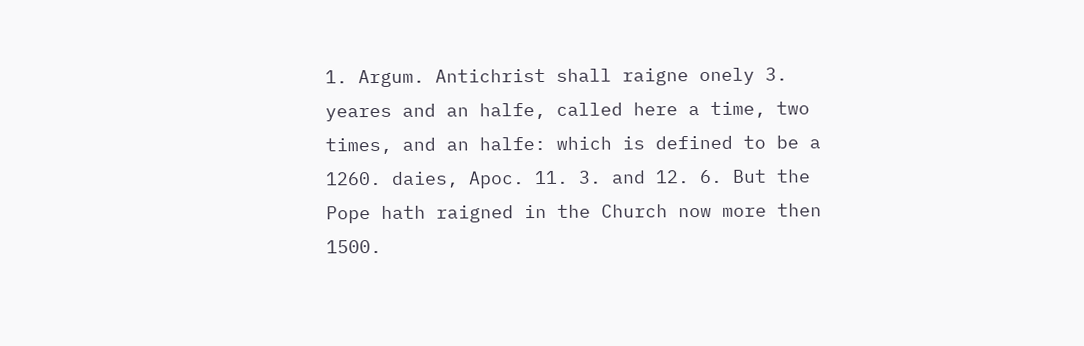1. Argum. Antichrist shall raigne onely 3. yeares and an halfe, called here a time, two times, and an halfe: which is defined to be a 1260. daies, Apoc. 11. 3. and 12. 6. But the Pope hath raigned in the Church now more then 1500.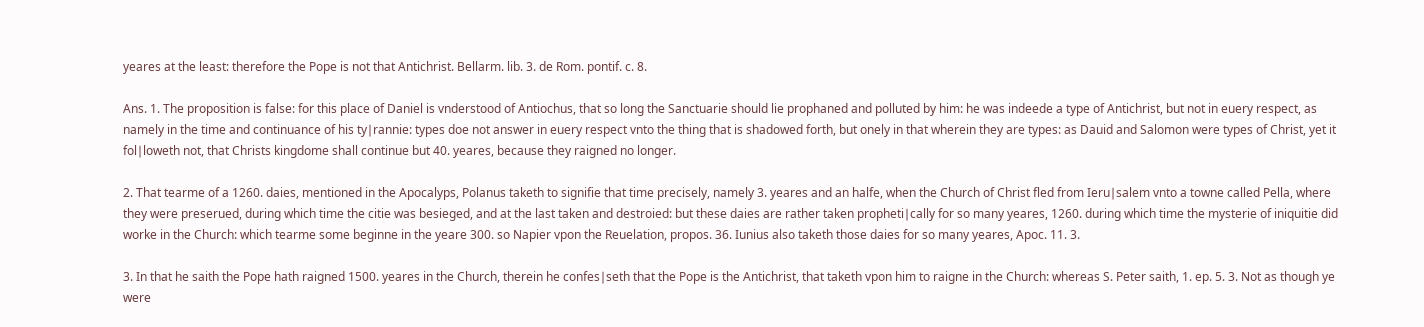yeares at the least: therefore the Pope is not that Antichrist. Bellarm. lib. 3. de Rom. pontif. c. 8.

Ans. 1. The proposition is false: for this place of Daniel is vnderstood of Antiochus, that so long the Sanctuarie should lie prophaned and polluted by him: he was indeede a type of Antichrist, but not in euery respect, as namely in the time and continuance of his ty∣rannie: types doe not answer in euery respect vnto the thing that is shadowed forth, but onely in that wherein they are types: as Dauid and Salomon were types of Christ, yet it fol∣loweth not, that Christs kingdome shall continue but 40. yeares, because they raigned no longer.

2. That tearme of a 1260. daies, mentioned in the Apocalyps, Polanus taketh to signifie that time precisely, namely 3. yeares and an halfe, when the Church of Christ fled from Ieru∣salem vnto a towne called Pella, where they were preserued, during which time the citie was besieged, and at the last taken and destroied: but these daies are rather taken propheti∣cally for so many yeares, 1260. during which time the mysterie of iniquitie did worke in the Church: which tearme some beginne in the yeare 300. so Napier vpon the Reuelation, propos. 36. Iunius also taketh those daies for so many yeares, Apoc. 11. 3.

3. In that he saith the Pope hath raigned 1500. yeares in the Church, therein he confes∣seth that the Pope is the Antichrist, that taketh vpon him to raigne in the Church: whereas S. Peter saith, 1. ep. 5. 3. Not as though ye were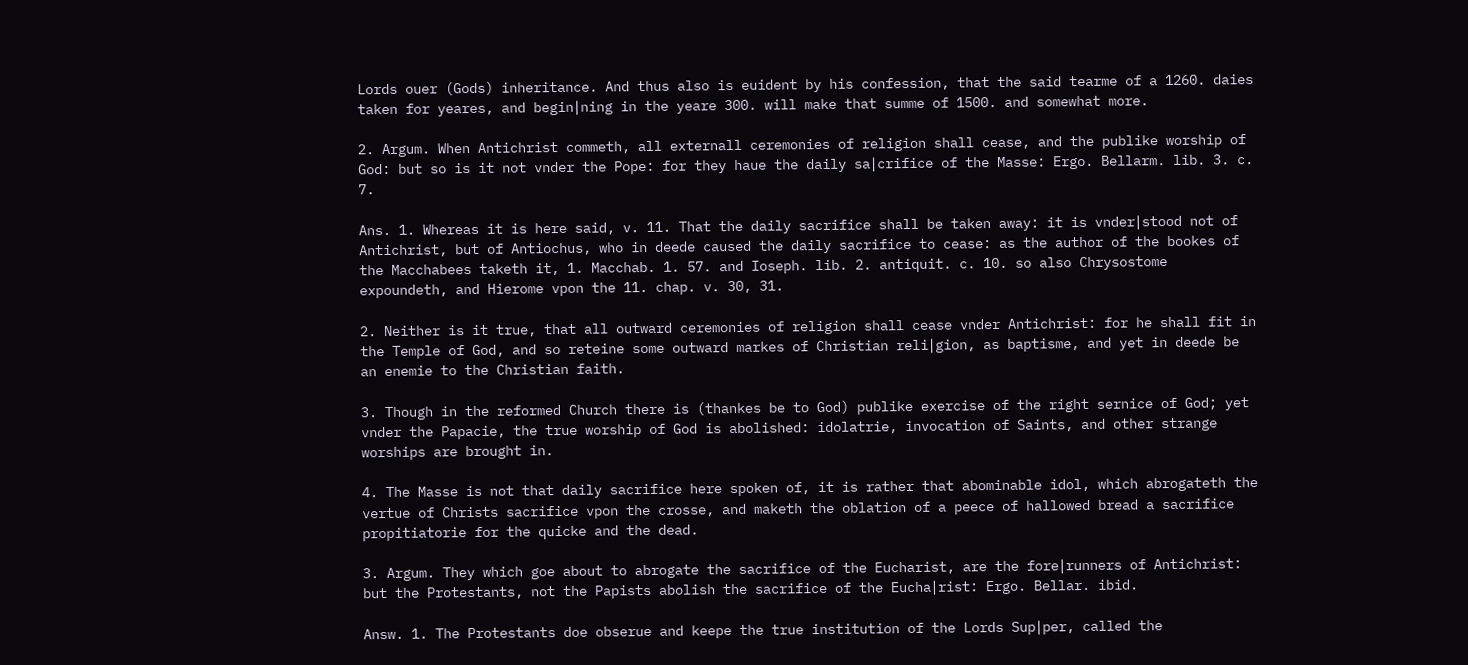Lords ouer (Gods) inheritance. And thus also is euident by his confession, that the said tearme of a 1260. daies taken for yeares, and begin∣ning in the yeare 300. will make that summe of 1500. and somewhat more.

2. Argum. When Antichrist commeth, all externall ceremonies of religion shall cease, and the publike worship of God: but so is it not vnder the Pope: for they haue the daily sa∣crifice of the Masse: Ergo. Bellarm. lib. 3. c. 7.

Ans. 1. Whereas it is here said, v. 11. That the daily sacrifice shall be taken away: it is vnder∣stood not of Antichrist, but of Antiochus, who in deede caused the daily sacrifice to cease: as the author of the bookes of the Macchabees taketh it, 1. Macchab. 1. 57. and Ioseph. lib. 2. antiquit. c. 10. so also Chrysostome expoundeth, and Hierome vpon the 11. chap. v. 30, 31.

2. Neither is it true, that all outward ceremonies of religion shall cease vnder Antichrist: for he shall fit in the Temple of God, and so reteine some outward markes of Christian reli∣gion, as baptisme, and yet in deede be an enemie to the Christian faith.

3. Though in the reformed Church there is (thankes be to God) publike exercise of the right sernice of God; yet vnder the Papacie, the true worship of God is abolished: idolatrie, invocation of Saints, and other strange worships are brought in.

4. The Masse is not that daily sacrifice here spoken of, it is rather that abominable idol, which abrogateth the vertue of Christs sacrifice vpon the crosse, and maketh the oblation of a peece of hallowed bread a sacrifice propitiatorie for the quicke and the dead.

3. Argum. They which goe about to abrogate the sacrifice of the Eucharist, are the fore∣runners of Antichrist: but the Protestants, not the Papists abolish the sacrifice of the Eucha∣rist: Ergo. Bellar. ibid.

Answ. 1. The Protestants doe obserue and keepe the true institution of the Lords Sup∣per, called the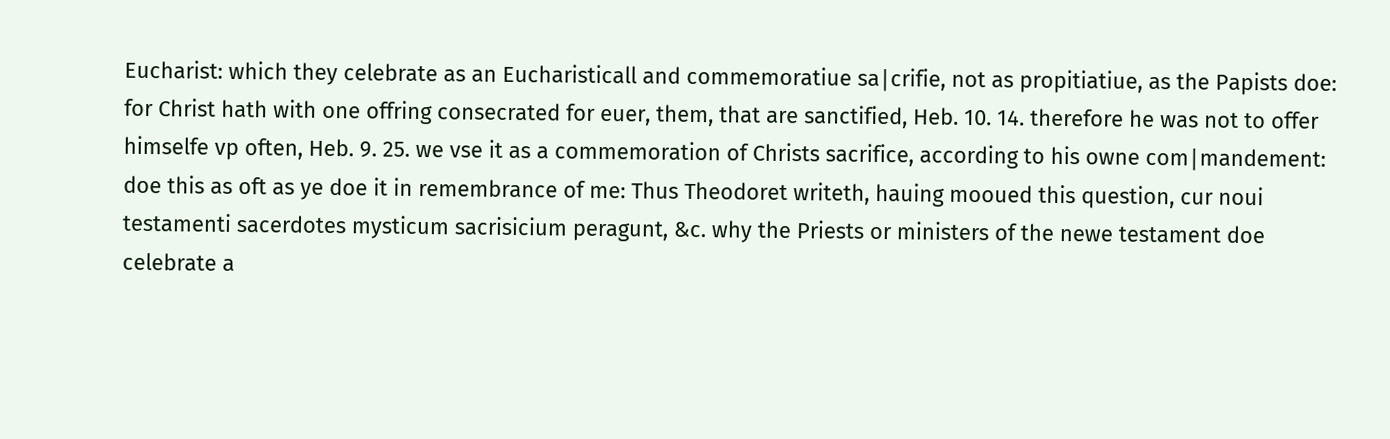Eucharist: which they celebrate as an Eucharisticall and commemoratiue sa∣crifie, not as propitiatiue, as the Papists doe: for Christ hath with one offring consecrated for euer, them, that are sanctified, Heb. 10. 14. therefore he was not to offer himselfe vp often, Heb. 9. 25. we vse it as a commemoration of Christs sacrifice, according to his owne com∣mandement: doe this as oft as ye doe it in remembrance of me: Thus Theodoret writeth, hauing mooued this question, cur noui testamenti sacerdotes mysticum sacrisicium peragunt, &c. why the Priests or ministers of the newe testament doe celebrate a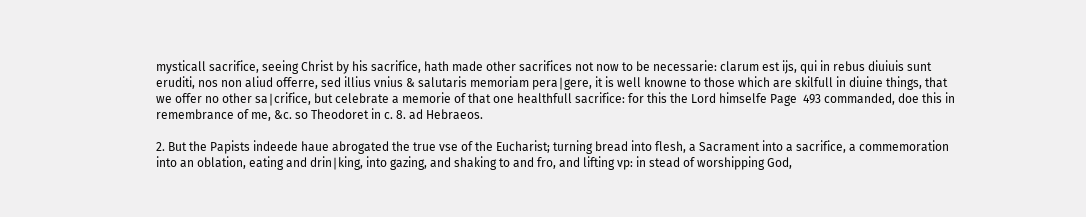mysticall sacrifice, seeing Christ by his sacrifice, hath made other sacrifices not now to be necessarie: clarum est ijs, qui in rebus diuiuis sunt eruditi, nos non aliud offerre, sed illius vnius & salutaris memoriam pera∣gere, it is well knowne to those which are skilfull in diuine things, that we offer no other sa∣crifice, but celebrate a memorie of that one healthfull sacrifice: for this the Lord himselfe Page  493 commanded, doe this in remembrance of me, &c. so Theodoret in c. 8. ad Hebraeos.

2. But the Papists indeede haue abrogated the true vse of the Eucharist; turning bread into flesh, a Sacrament into a sacrifice, a commemoration into an oblation, eating and drin∣king, into gazing, and shaking to and fro, and lifting vp: in stead of worshipping God,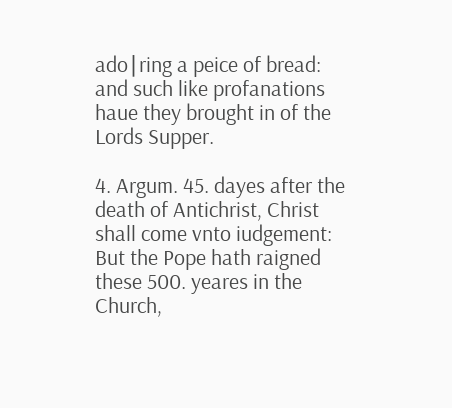ado∣ring a peice of bread: and such like profanations haue they brought in of the Lords Supper.

4. Argum. 45. dayes after the death of Antichrist, Christ shall come vnto iudgement: But the Pope hath raigned these 500. yeares in the Church,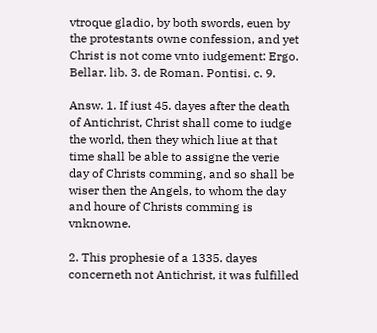vtroque gladio, by both swords, euen by the protestants owne confession, and yet Christ is not come vnto iudgement: Ergo. Bellar. lib. 3. de Roman. Pontisi. c. 9.

Answ. 1. If iust 45. dayes after the death of Antichrist, Christ shall come to iudge the world, then they which liue at that time shall be able to assigne the verie day of Christs comming, and so shall be wiser then the Angels, to whom the day and houre of Christs comming is vnknowne.

2. This prophesie of a 1335. dayes concerneth not Antichrist, it was fulfilled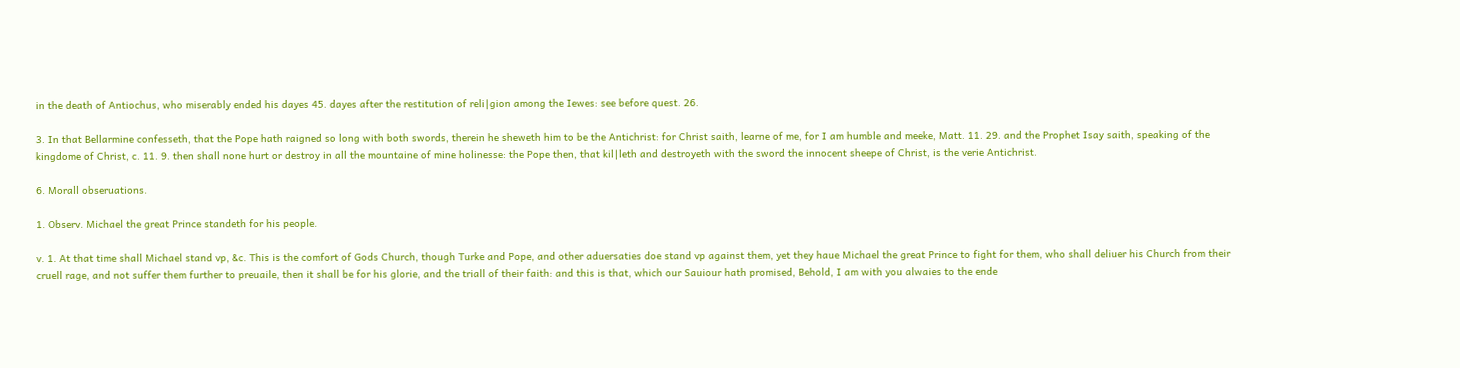in the death of Antiochus, who miserably ended his dayes 45. dayes after the restitution of reli∣gion among the Iewes: see before quest. 26.

3. In that Bellarmine confesseth, that the Pope hath raigned so long with both swords, therein he sheweth him to be the Antichrist: for Christ saith, learne of me, for I am humble and meeke, Matt. 11. 29. and the Prophet Isay saith, speaking of the kingdome of Christ, c. 11. 9. then shall none hurt or destroy in all the mountaine of mine holinesse: the Pope then, that kil∣leth and destroyeth with the sword the innocent sheepe of Christ, is the verie Antichrist.

6. Morall obseruations.

1. Observ. Michael the great Prince standeth for his people.

v. 1. At that time shall Michael stand vp, &c. This is the comfort of Gods Church, though Turke and Pope, and other aduersaties doe stand vp against them, yet they haue Michael the great Prince to fight for them, who shall deliuer his Church from their cruell rage, and not suffer them further to preuaile, then it shall be for his glorie, and the triall of their faith: and this is that, which our Sauiour hath promised, Behold, I am with you alwaies to the ende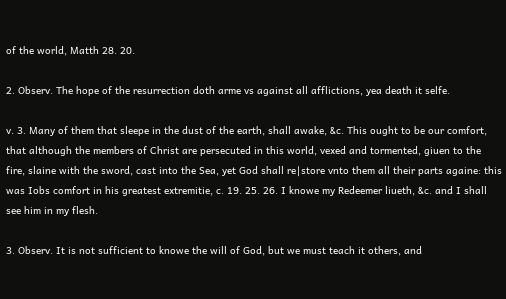of the world, Matth 28. 20.

2. Observ. The hope of the resurrection doth arme vs against all afflictions, yea death it selfe.

v. 3. Many of them that sleepe in the dust of the earth, shall awake, &c. This ought to be our comfort, that although the members of Christ are persecuted in this world, vexed and tormented, giuen to the fire, slaine with the sword, cast into the Sea, yet God shall re∣store vnto them all their parts againe: this was Iobs comfort in his greatest extremitie, c. 19. 25. 26. I knowe my Redeemer liueth, &c. and I shall see him in my flesh.

3. Observ. It is not sufficient to knowe the will of God, but we must teach it others, and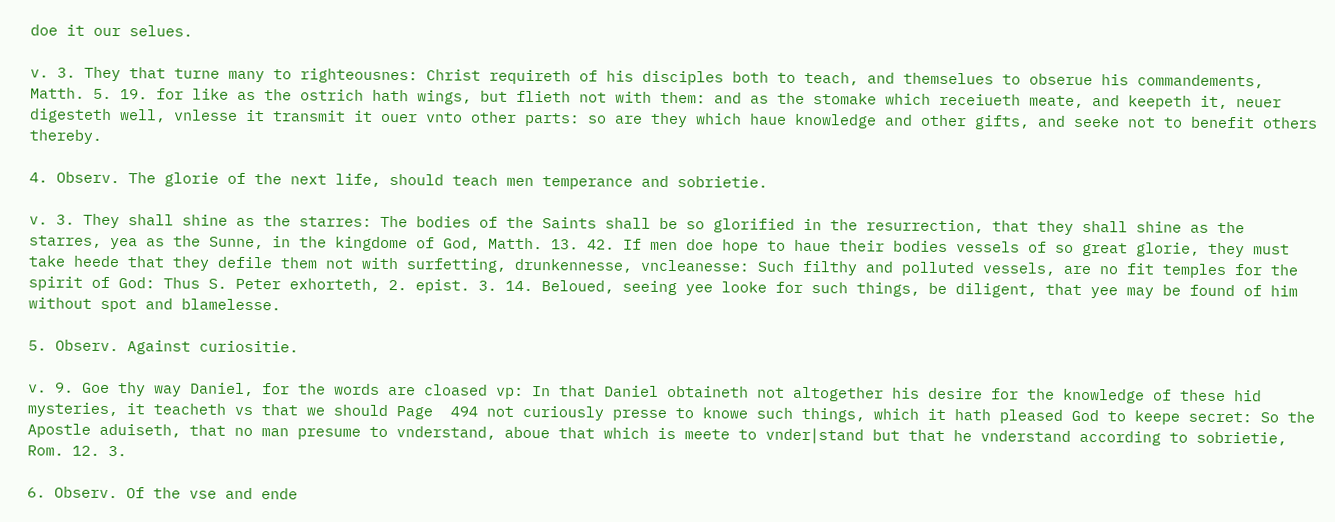doe it our selues.

v. 3. They that turne many to righteousnes: Christ requireth of his disciples both to teach, and themselues to obserue his commandements, Matth. 5. 19. for like as the ostrich hath wings, but flieth not with them: and as the stomake which receiueth meate, and keepeth it, neuer digesteth well, vnlesse it transmit it ouer vnto other parts: so are they which haue knowledge and other gifts, and seeke not to benefit others thereby.

4. Observ. The glorie of the next life, should teach men temperance and sobrietie.

v. 3. They shall shine as the starres: The bodies of the Saints shall be so glorified in the resurrection, that they shall shine as the starres, yea as the Sunne, in the kingdome of God, Matth. 13. 42. If men doe hope to haue their bodies vessels of so great glorie, they must take heede that they defile them not with surfetting, drunkennesse, vncleanesse: Such filthy and polluted vessels, are no fit temples for the spirit of God: Thus S. Peter exhorteth, 2. epist. 3. 14. Beloued, seeing yee looke for such things, be diligent, that yee may be found of him without spot and blamelesse.

5. Observ. Against curiositie.

v. 9. Goe thy way Daniel, for the words are cloased vp: In that Daniel obtaineth not altogether his desire for the knowledge of these hid mysteries, it teacheth vs that we should Page  494 not curiously presse to knowe such things, which it hath pleased God to keepe secret: So the Apostle aduiseth, that no man presume to vnderstand, aboue that which is meete to vnder∣stand but that he vnderstand according to sobrietie, Rom. 12. 3.

6. Observ. Of the vse and ende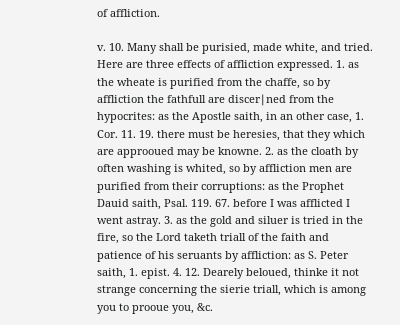of affliction.

v. 10. Many shall be purisied, made white, and tried. Here are three effects of affliction expressed. 1. as the wheate is purified from the chaffe, so by affliction the fathfull are discer∣ned from the hypocrites: as the Apostle saith, in an other case, 1. Cor. 11. 19. there must be heresies, that they which are approoued may be knowne. 2. as the cloath by often washing is whited, so by affliction men are purified from their corruptions: as the Prophet Dauid saith, Psal. 119. 67. before I was afflicted I went astray. 3. as the gold and siluer is tried in the fire, so the Lord taketh triall of the faith and patience of his seruants by affliction: as S. Peter saith, 1. epist. 4. 12. Dearely beloued, thinke it not strange concerning the sierie triall, which is among you to prooue you, &c.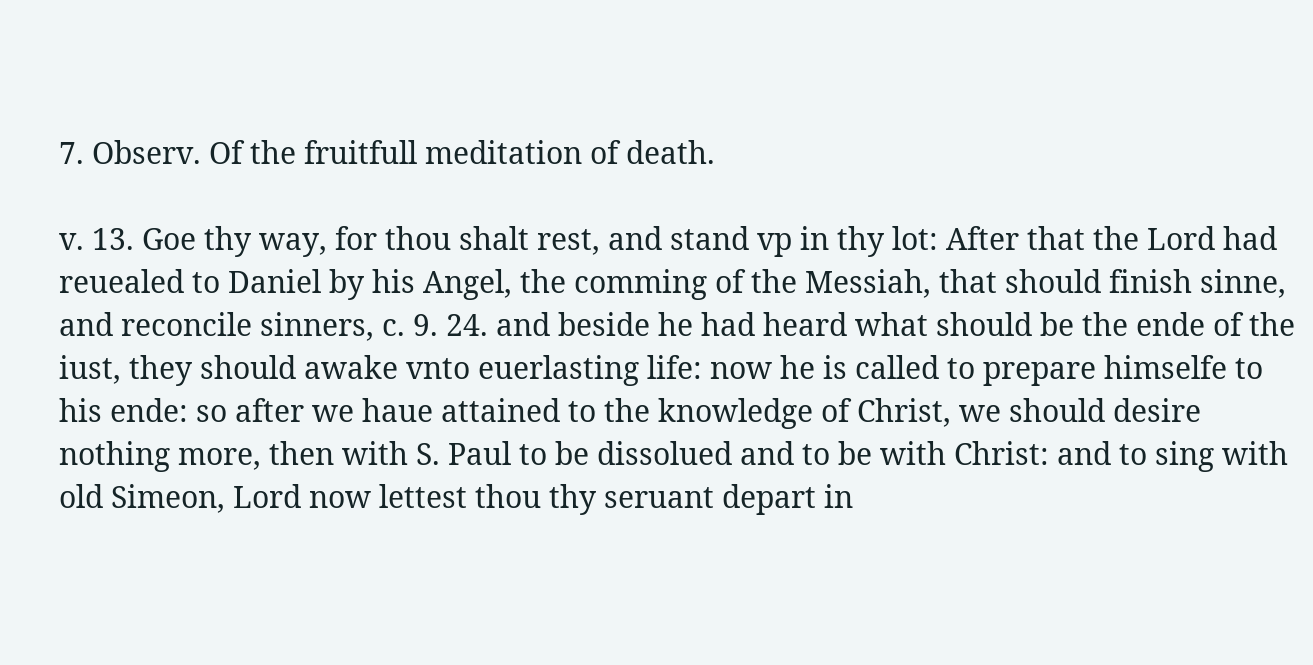7. Observ. Of the fruitfull meditation of death.

v. 13. Goe thy way, for thou shalt rest, and stand vp in thy lot: After that the Lord had reuealed to Daniel by his Angel, the comming of the Messiah, that should finish sinne, and reconcile sinners, c. 9. 24. and beside he had heard what should be the ende of the iust, they should awake vnto euerlasting life: now he is called to prepare himselfe to his ende: so after we haue attained to the knowledge of Christ, we should desire nothing more, then with S. Paul to be dissolued and to be with Christ: and to sing with old Simeon, Lord now lettest thou thy seruant depart in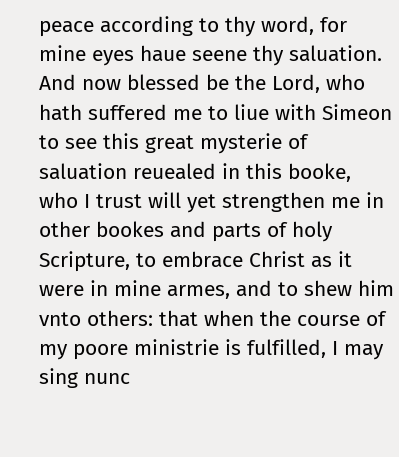peace according to thy word, for mine eyes haue seene thy saluation. And now blessed be the Lord, who hath suffered me to liue with Simeon to see this great mysterie of saluation reuealed in this booke, who I trust will yet strengthen me in other bookes and parts of holy Scripture, to embrace Christ as it were in mine armes, and to shew him vnto others: that when the course of my poore ministrie is fulfilled, I may sing nunc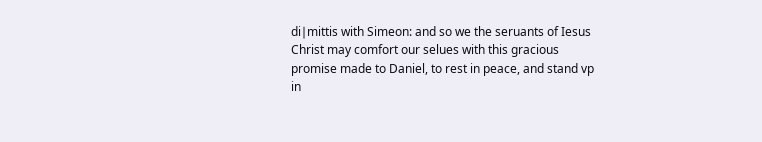di∣mittis with Simeon: and so we the seruants of Iesus Christ may comfort our selues with this gracious promise made to Daniel, to rest in peace, and stand vp in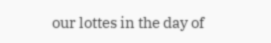our lottes in the day of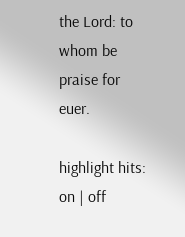the Lord: to whom be praise for euer.

highlight hits: on | off